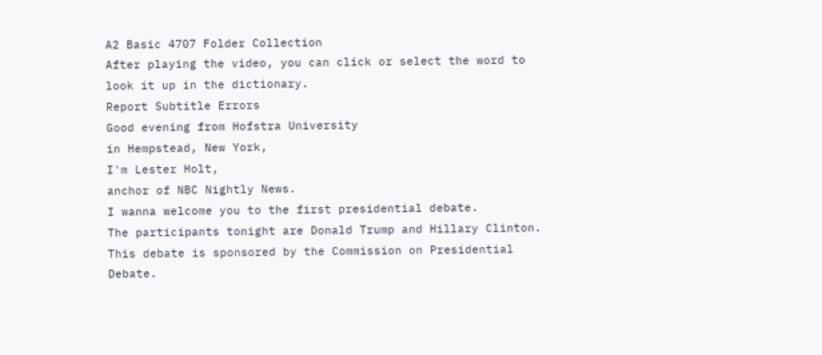A2 Basic 4707 Folder Collection
After playing the video, you can click or select the word to look it up in the dictionary.
Report Subtitle Errors
Good evening from Hofstra University
in Hempstead, New York,
I'm Lester Holt,
anchor of NBC Nightly News.
I wanna welcome you to the first presidential debate.
The participants tonight are Donald Trump and Hillary Clinton.
This debate is sponsored by the Commission on Presidential Debate.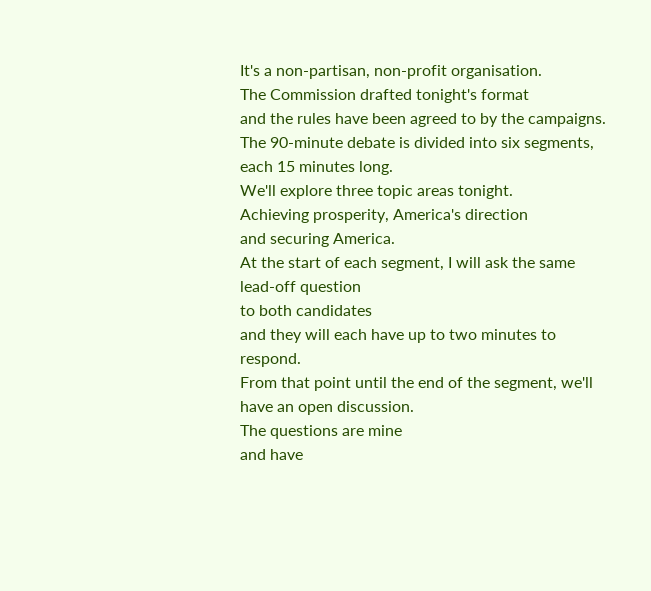It's a non-partisan, non-profit organisation.
The Commission drafted tonight's format
and the rules have been agreed to by the campaigns.
The 90-minute debate is divided into six segments,
each 15 minutes long.
We'll explore three topic areas tonight.
Achieving prosperity, America's direction
and securing America.
At the start of each segment, I will ask the same lead-off question
to both candidates
and they will each have up to two minutes to respond.
From that point until the end of the segment, we'll have an open discussion.
The questions are mine
and have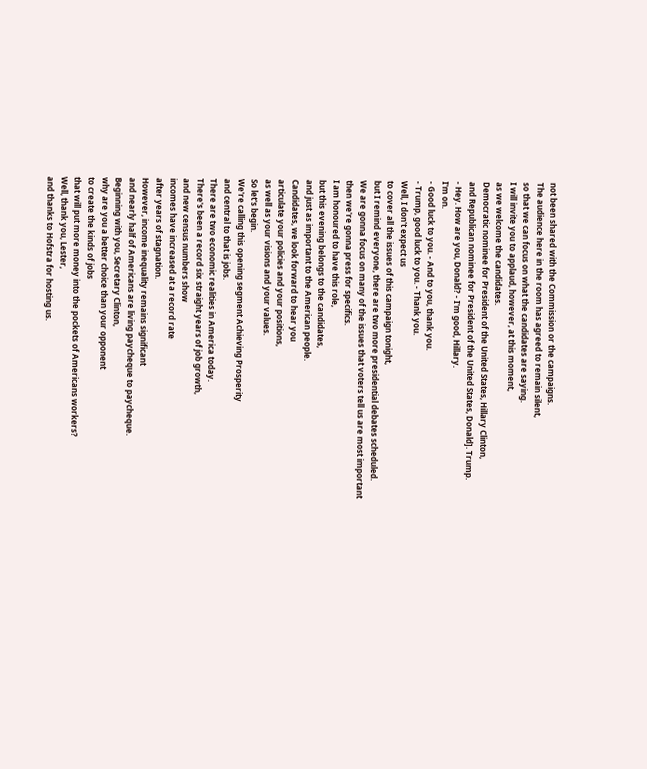not been shared with the Commission or the campaigns.
The audience here in the room has agreed to remain silent,
so that we can focus on what the candidates are saying.
I will invite you to applaud, however, at this moment,
as we welcome the candidates.
Democratic nominee for President of the United States, Hillary Clinton,
and Republican nominee for President of the United States, Donald]. Trump.
- Hey. How are you, Donald? - I'm good, Hillary.
I'm on.
- Good luck to you. - And to you, thank you.
- Trump, good luck to you. - Thank you.
Well, I don't expect us
to cover all the issues of this campaign tonight,
but I remind everyone, there are two more presidential debates scheduled.
We are gonna focus on many of the issues that voters tell us are most important
then we're gonna press for specifics.
I am honoured to have this role,
but this evening belongs to the candidates,
and just as important to the American people.
Candidates, we look forward to hear you
articulate your policies and your positions,
as well as your visions and your values.
So let's begin.
We're calling this opening segment Achieving Prosperity
and central to that is jobs.
There are two economic realities in America today.
There's been a record six straight years of job growth,
and new census numbers show
incomes have increased at a record rate
after years of stagnation.
However, income inequality remains significant
and nearly half of Americans are living paycheque to paycheque.
Beginning with you, Secretary Clinton,
why are you a better choice than your opponent
to create the kinds of jobs
that will put more money into the pockets of Americans workers?
Well, thank you, Lester,
and thanks to Hofstra for hosting us.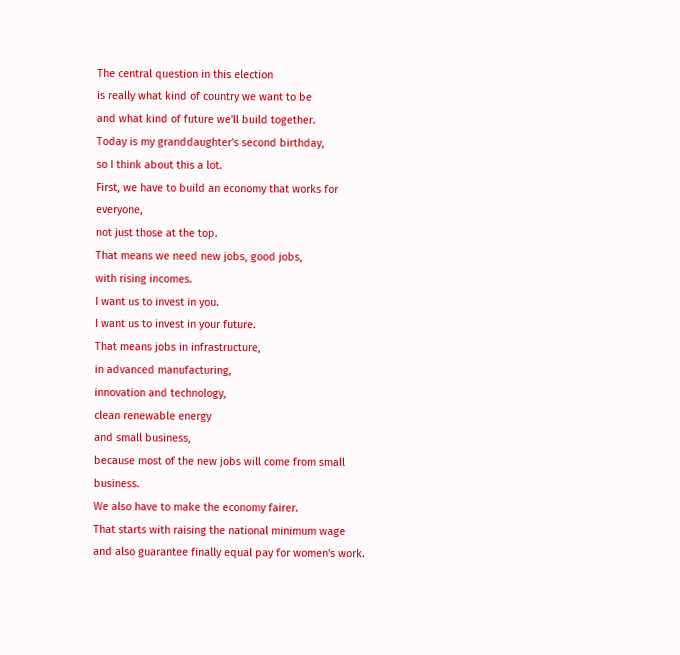The central question in this election
is really what kind of country we want to be
and what kind of future we'll build together.
Today is my granddaughter's second birthday,
so I think about this a lot.
First, we have to build an economy that works for everyone,
not just those at the top.
That means we need new jobs, good jobs,
with rising incomes.
I want us to invest in you.
I want us to invest in your future.
That means jobs in infrastructure,
in advanced manufacturing,
innovation and technology,
clean renewable energy
and small business,
because most of the new jobs will come from small business.
We also have to make the economy fairer.
That starts with raising the national minimum wage
and also guarantee finally equal pay for women's work.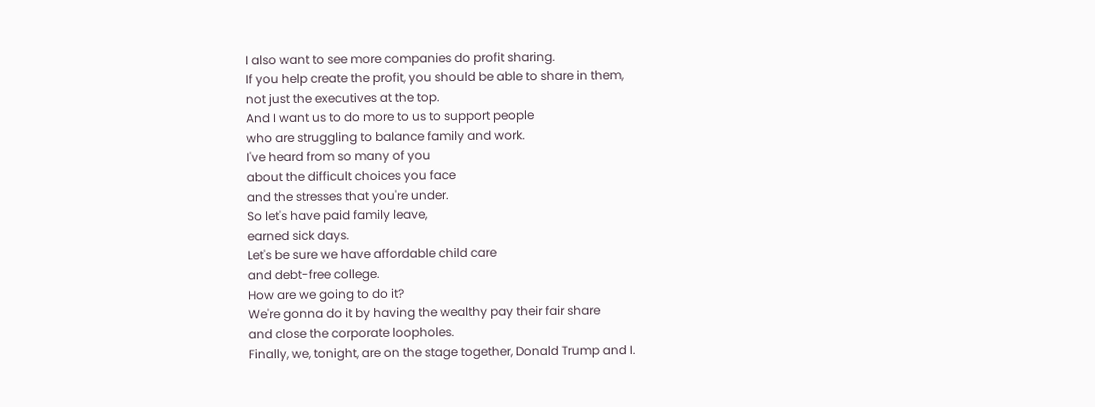I also want to see more companies do profit sharing.
If you help create the profit, you should be able to share in them,
not just the executives at the top.
And I want us to do more to us to support people
who are struggling to balance family and work.
I've heard from so many of you
about the difficult choices you face
and the stresses that you're under.
So let's have paid family leave,
earned sick days.
Let's be sure we have affordable child care
and debt-free college.
How are we going to do it?
We're gonna do it by having the wealthy pay their fair share
and close the corporate loopholes.
Finally, we, tonight, are on the stage together, Donald Trump and I.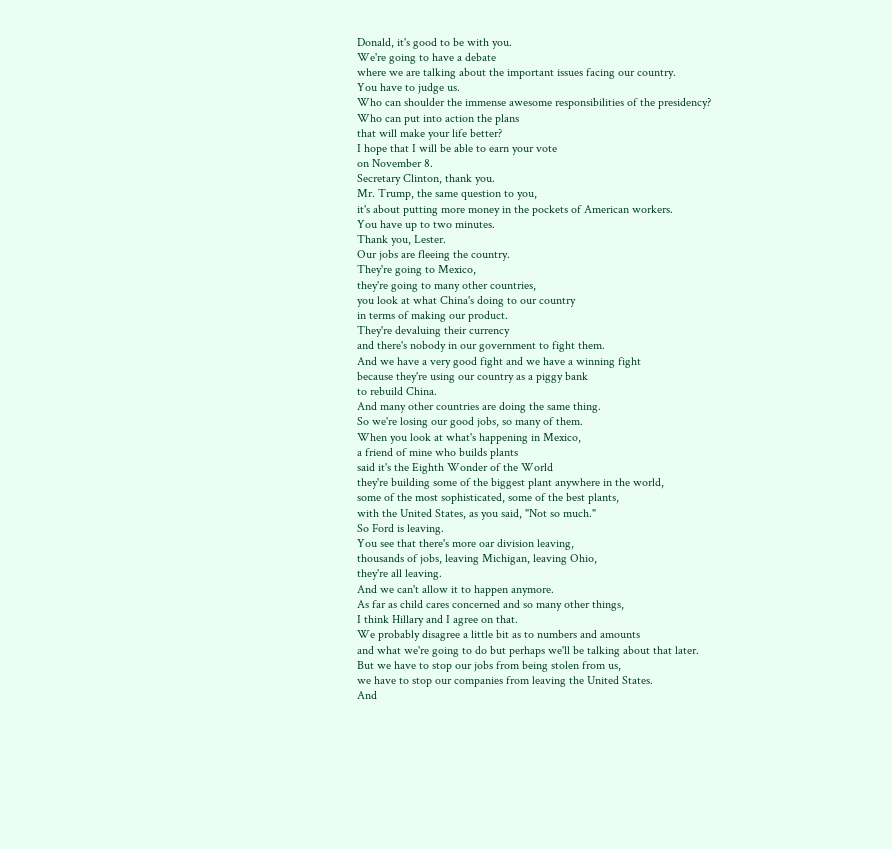Donald, it's good to be with you.
We're going to have a debate
where we are talking about the important issues facing our country.
You have to judge us.
Who can shoulder the immense awesome responsibilities of the presidency?
Who can put into action the plans
that will make your life better?
I hope that I will be able to earn your vote
on November 8.
Secretary Clinton, thank you.
Mr. Trump, the same question to you,
it's about putting more money in the pockets of American workers.
You have up to two minutes.
Thank you, Lester.
Our jobs are fleeing the country.
They're going to Mexico,
they're going to many other countries,
you look at what China's doing to our country
in terms of making our product.
They're devaluing their currency
and there's nobody in our government to fight them.
And we have a very good fight and we have a winning fight
because they're using our country as a piggy bank
to rebuild China.
And many other countries are doing the same thing.
So we're losing our good jobs, so many of them.
When you look at what's happening in Mexico,
a friend of mine who builds plants
said it's the Eighth Wonder of the World
they're building some of the biggest plant anywhere in the world,
some of the most sophisticated, some of the best plants,
with the United States, as you said, "Not so much."
So Ford is leaving.
You see that there's more oar division leaving,
thousands of jobs, leaving Michigan, leaving Ohio,
they're all leaving.
And we can't allow it to happen anymore.
As far as child cares concerned and so many other things,
I think Hillary and I agree on that.
We probably disagree a little bit as to numbers and amounts
and what we're going to do but perhaps we'll be talking about that later.
But we have to stop our jobs from being stolen from us,
we have to stop our companies from leaving the United States.
And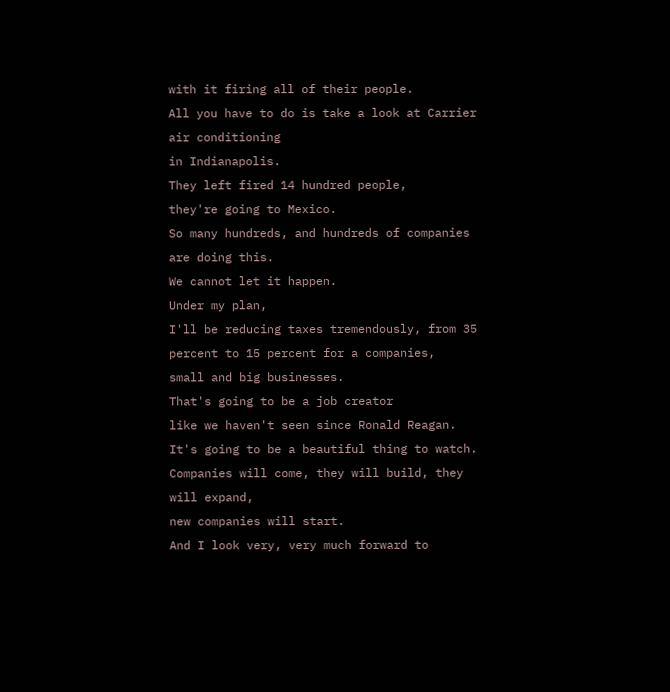with it firing all of their people.
All you have to do is take a look at Carrier air conditioning
in Indianapolis.
They left fired 14 hundred people,
they're going to Mexico.
So many hundreds, and hundreds of companies are doing this.
We cannot let it happen.
Under my plan,
I'll be reducing taxes tremendously, from 35 percent to 15 percent for a companies,
small and big businesses.
That's going to be a job creator
like we haven't seen since Ronald Reagan.
It's going to be a beautiful thing to watch.
Companies will come, they will build, they will expand,
new companies will start.
And I look very, very much forward to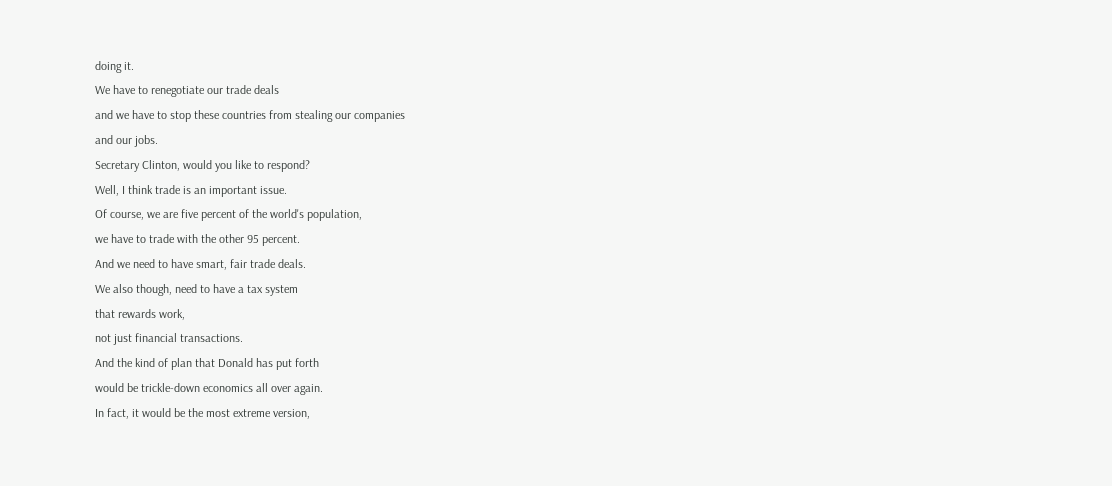doing it.
We have to renegotiate our trade deals
and we have to stop these countries from stealing our companies
and our jobs.
Secretary Clinton, would you like to respond?
Well, I think trade is an important issue.
Of course, we are five percent of the world's population,
we have to trade with the other 95 percent.
And we need to have smart, fair trade deals.
We also though, need to have a tax system
that rewards work,
not just financial transactions.
And the kind of plan that Donald has put forth
would be trickle-down economics all over again.
In fact, it would be the most extreme version,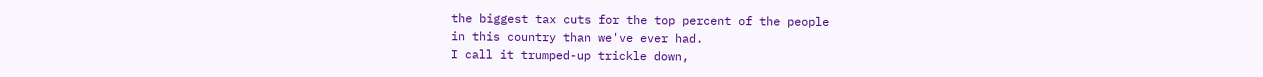the biggest tax cuts for the top percent of the people
in this country than we've ever had.
I call it trumped-up trickle down,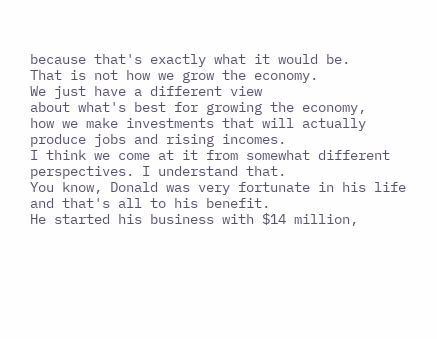because that's exactly what it would be.
That is not how we grow the economy.
We just have a different view
about what's best for growing the economy,
how we make investments that will actually produce jobs and rising incomes.
I think we come at it from somewhat different perspectives. I understand that.
You know, Donald was very fortunate in his life and that's all to his benefit.
He started his business with $14 million,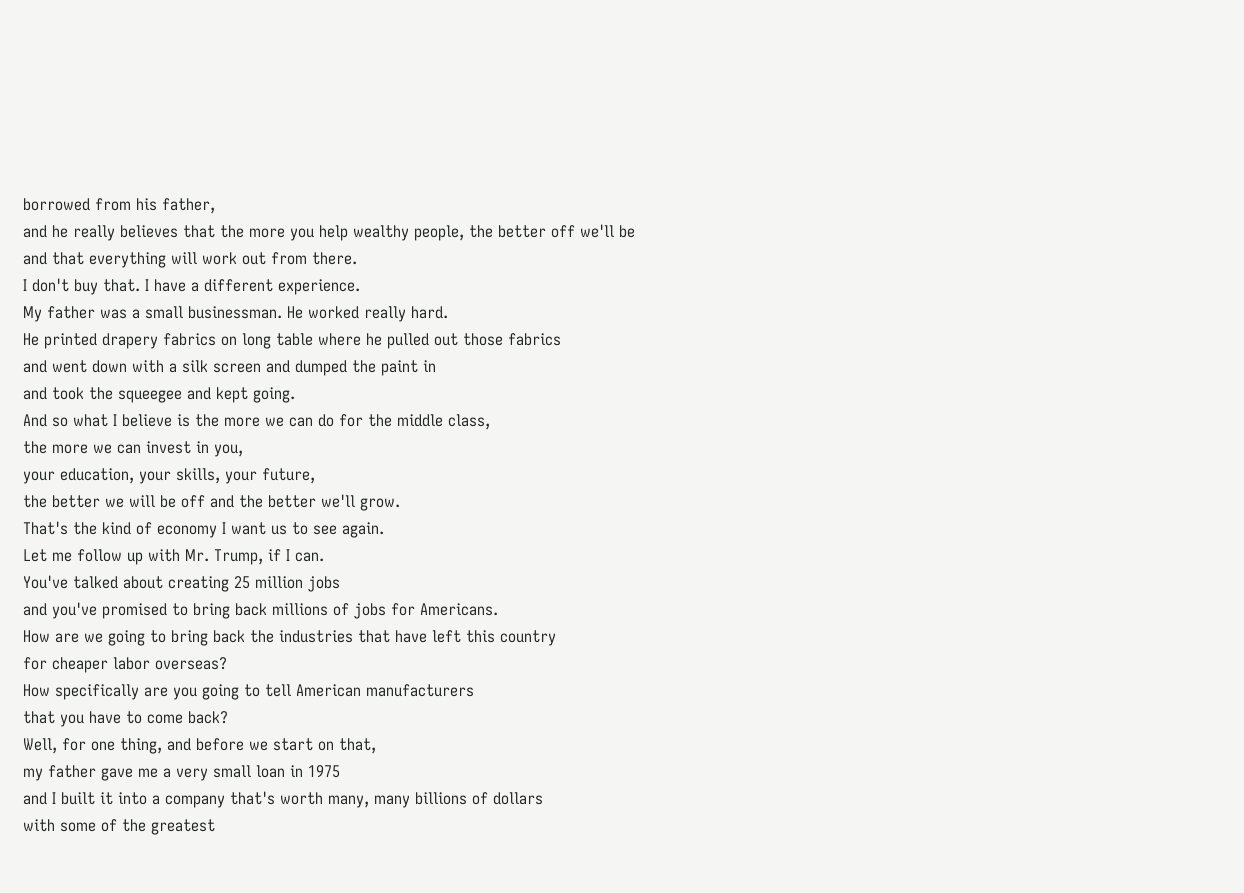borrowed from his father,
and he really believes that the more you help wealthy people, the better off we'll be
and that everything will work out from there.
I don't buy that. I have a different experience.
My father was a small businessman. He worked really hard.
He printed drapery fabrics on long table where he pulled out those fabrics
and went down with a silk screen and dumped the paint in
and took the squeegee and kept going.
And so what I believe is the more we can do for the middle class,
the more we can invest in you,
your education, your skills, your future,
the better we will be off and the better we'll grow.
That's the kind of economy I want us to see again.
Let me follow up with Mr. Trump, if I can.
You've talked about creating 25 million jobs
and you've promised to bring back millions of jobs for Americans.
How are we going to bring back the industries that have left this country
for cheaper labor overseas?
How specifically are you going to tell American manufacturers
that you have to come back?
Well, for one thing, and before we start on that,
my father gave me a very small loan in 1975
and I built it into a company that's worth many, many billions of dollars
with some of the greatest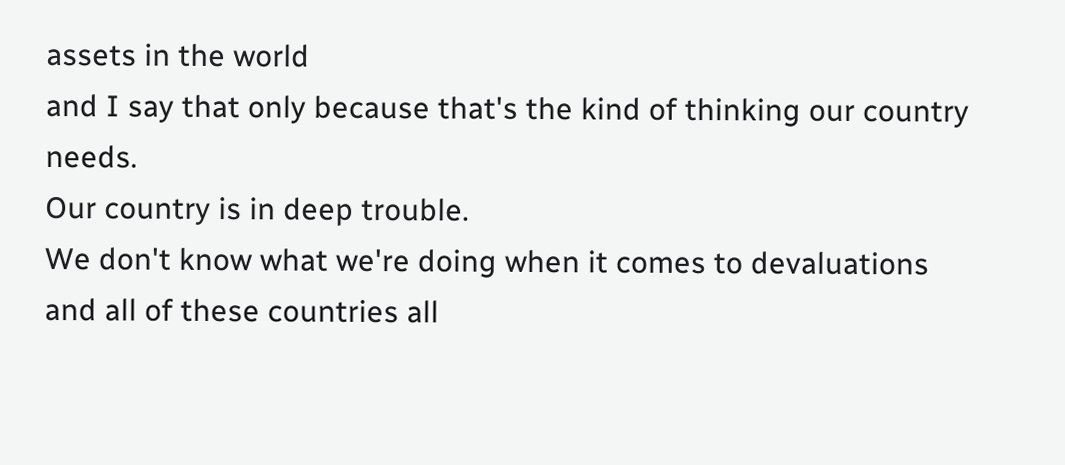assets in the world
and I say that only because that's the kind of thinking our country needs.
Our country is in deep trouble.
We don't know what we're doing when it comes to devaluations
and all of these countries all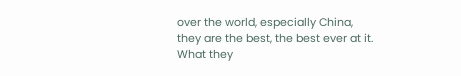over the world, especially China,
they are the best, the best ever at it.
What they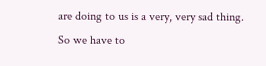are doing to us is a very, very sad thing.
So we have to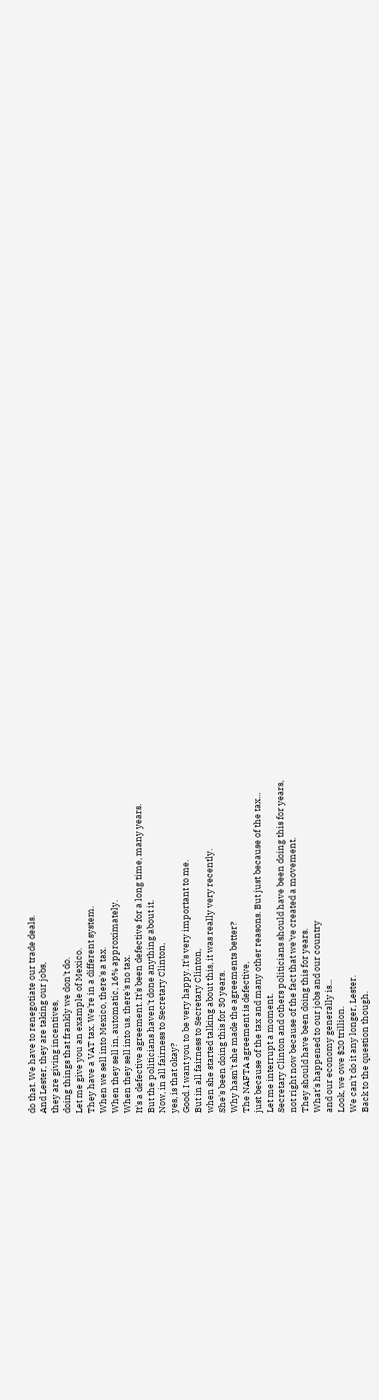do that. We have to renegotiate our trade deals.
And Lester, they are taking our jobs,
they are giving incentives,
doing things that frankly we don't do.
Let me give you an example of Mexico.
They have a VAT tax. We're in a different system.
When we sell into Mexico, there's a tax.
When they sell in, automatic, 16% approximately.
When they sell into us, there's no tax.
It's a defective agreement. It's been defective for a long time, many years.
But the politicians haven't done anything about it.
Now, in all fairness to Secretary Clinton,
yes, is that okay?
Good. I want you to be very happy. It's very important to me.
But in all fairness to Secretary Clinton,
when she started talking about this, it was really very recently.
She's been doing this for 30 years.
Why hasn't she made the agreements better?
The NAFTA agreement is defective,
just because of the tax and many other reasons. But just because of the tax...
Let me interrupt a moment.
Secretary Clinton and others politicians should have been doing this for years,
not right now because of the fact that we've created a movement.
They should have been doing this for years.
What's happened to our jobs and our country
and our economy generally is...
Look, we owe $20 trillion.
We can't do it any longer, Lester.
Back to the question though.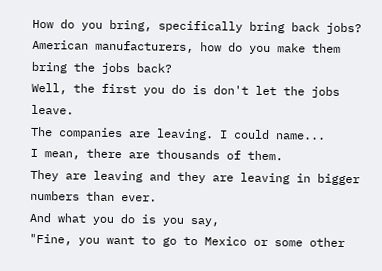How do you bring, specifically bring back jobs?
American manufacturers, how do you make them bring the jobs back?
Well, the first you do is don't let the jobs leave.
The companies are leaving. I could name...
I mean, there are thousands of them.
They are leaving and they are leaving in bigger numbers than ever.
And what you do is you say,
"Fine, you want to go to Mexico or some other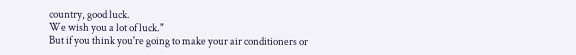country, good luck.
We wish you a lot of luck."
But if you think you're going to make your air conditioners or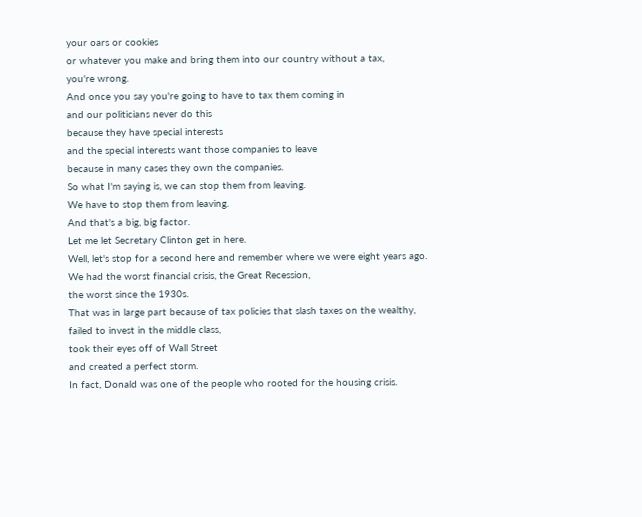your oars or cookies
or whatever you make and bring them into our country without a tax,
you're wrong.
And once you say you're going to have to tax them coming in
and our politicians never do this
because they have special interests
and the special interests want those companies to leave
because in many cases they own the companies.
So what I'm saying is, we can stop them from leaving.
We have to stop them from leaving.
And that's a big, big factor.
Let me let Secretary Clinton get in here.
Well, let's stop for a second here and remember where we were eight years ago.
We had the worst financial crisis, the Great Recession,
the worst since the 1930s.
That was in large part because of tax policies that slash taxes on the wealthy,
failed to invest in the middle class,
took their eyes off of Wall Street
and created a perfect storm.
In fact, Donald was one of the people who rooted for the housing crisis.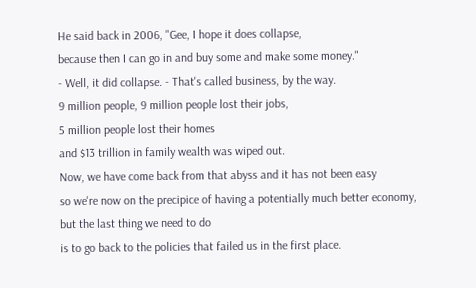He said back in 2006, "Gee, I hope it does collapse,
because then I can go in and buy some and make some money."
- Well, it did collapse. - That's called business, by the way.
9 million people, 9 million people lost their jobs,
5 million people lost their homes
and $13 trillion in family wealth was wiped out.
Now, we have come back from that abyss and it has not been easy
so we're now on the precipice of having a potentially much better economy,
but the last thing we need to do
is to go back to the policies that failed us in the first place.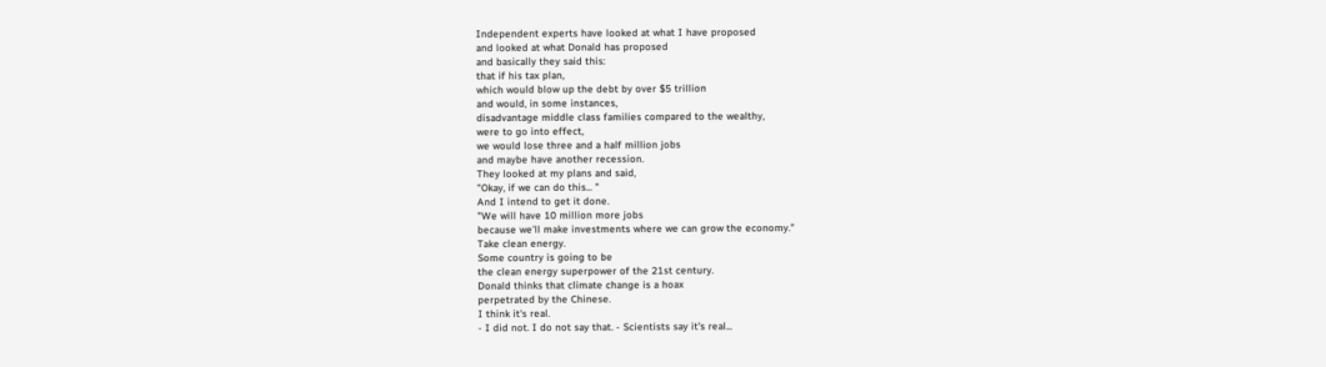Independent experts have looked at what I have proposed
and looked at what Donald has proposed
and basically they said this:
that if his tax plan,
which would blow up the debt by over $5 trillion
and would, in some instances,
disadvantage middle class families compared to the wealthy,
were to go into effect,
we would lose three and a half million jobs
and maybe have another recession.
They looked at my plans and said,
"Okay, if we can do this... "
And I intend to get it done.
"We will have 10 million more jobs
because we'll make investments where we can grow the economy."
Take clean energy.
Some country is going to be
the clean energy superpower of the 21st century.
Donald thinks that climate change is a hoax
perpetrated by the Chinese.
I think it's real.
- I did not. I do not say that. - Scientists say it's real...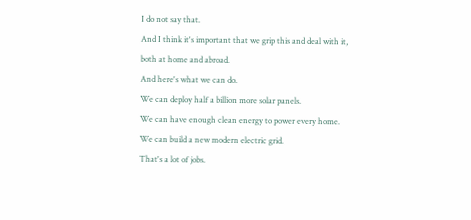I do not say that.
And I think it's important that we grip this and deal with it,
both at home and abroad.
And here's what we can do.
We can deploy half a billion more solar panels.
We can have enough clean energy to power every home.
We can build a new modern electric grid.
That's a lot of jobs.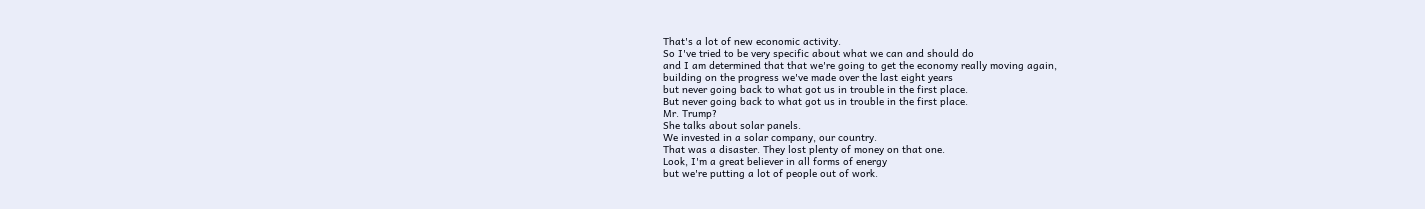That's a lot of new economic activity.
So I've tried to be very specific about what we can and should do
and I am determined that that we're going to get the economy really moving again,
building on the progress we've made over the last eight years
but never going back to what got us in trouble in the first place.
But never going back to what got us in trouble in the first place.
Mr. Trump?
She talks about solar panels.
We invested in a solar company, our country.
That was a disaster. They lost plenty of money on that one.
Look, I'm a great believer in all forms of energy
but we're putting a lot of people out of work.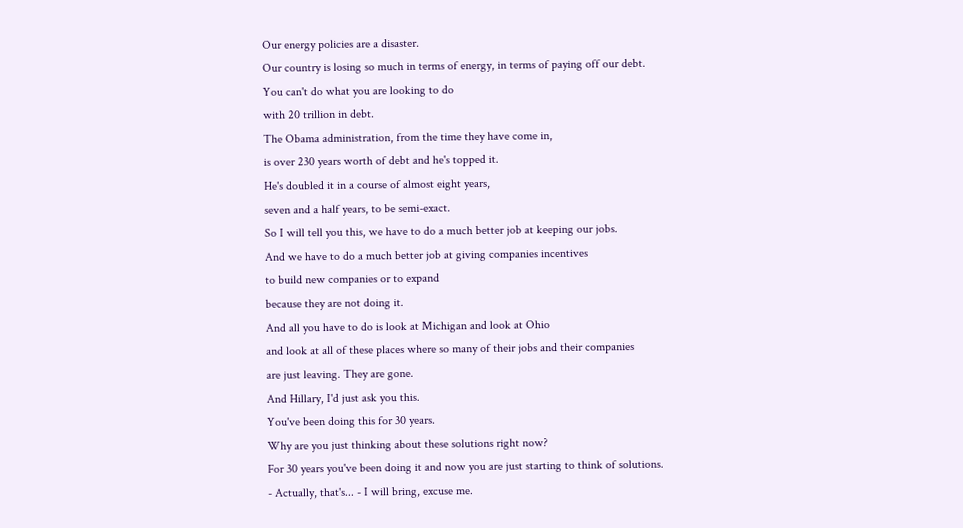Our energy policies are a disaster.
Our country is losing so much in terms of energy, in terms of paying off our debt.
You can't do what you are looking to do
with 20 trillion in debt.
The Obama administration, from the time they have come in,
is over 230 years worth of debt and he's topped it.
He's doubled it in a course of almost eight years,
seven and a half years, to be semi-exact.
So I will tell you this, we have to do a much better job at keeping our jobs.
And we have to do a much better job at giving companies incentives
to build new companies or to expand
because they are not doing it.
And all you have to do is look at Michigan and look at Ohio
and look at all of these places where so many of their jobs and their companies
are just leaving. They are gone.
And Hillary, I'd just ask you this.
You've been doing this for 30 years.
Why are you just thinking about these solutions right now?
For 30 years you've been doing it and now you are just starting to think of solutions.
- Actually, that's... - I will bring, excuse me.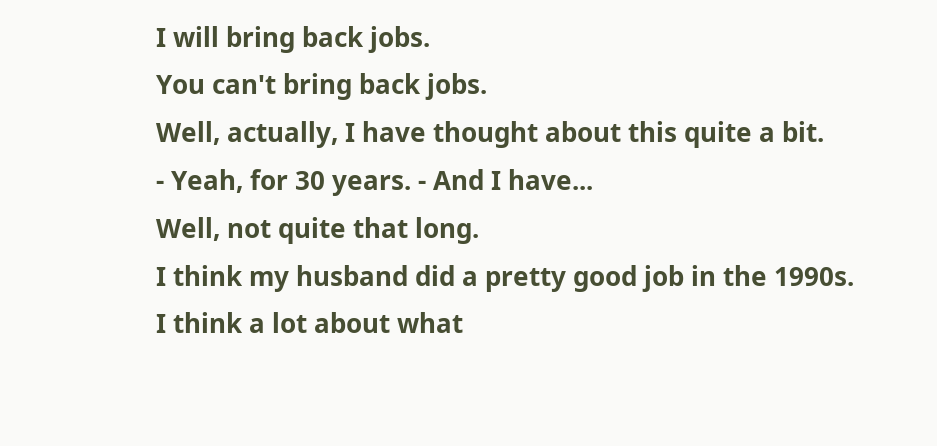I will bring back jobs.
You can't bring back jobs.
Well, actually, I have thought about this quite a bit.
- Yeah, for 30 years. - And I have...
Well, not quite that long.
I think my husband did a pretty good job in the 1990s.
I think a lot about what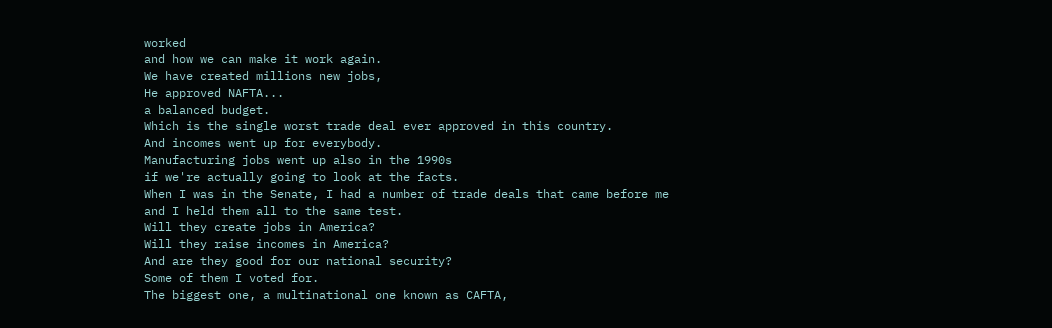worked
and how we can make it work again.
We have created millions new jobs,
He approved NAFTA...
a balanced budget.
Which is the single worst trade deal ever approved in this country.
And incomes went up for everybody.
Manufacturing jobs went up also in the 1990s
if we're actually going to look at the facts.
When I was in the Senate, I had a number of trade deals that came before me
and I held them all to the same test.
Will they create jobs in America?
Will they raise incomes in America?
And are they good for our national security?
Some of them I voted for.
The biggest one, a multinational one known as CAFTA,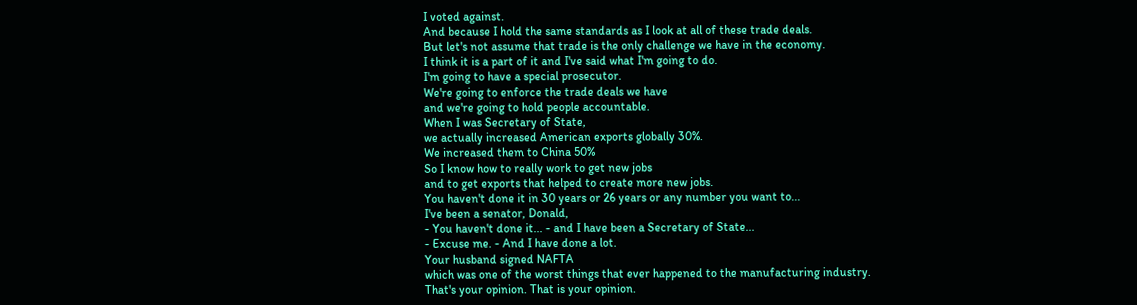I voted against.
And because I hold the same standards as I look at all of these trade deals.
But let's not assume that trade is the only challenge we have in the economy.
I think it is a part of it and I've said what I'm going to do.
I'm going to have a special prosecutor.
We're going to enforce the trade deals we have
and we're going to hold people accountable.
When I was Secretary of State,
we actually increased American exports globally 30%.
We increased them to China 50%
So I know how to really work to get new jobs
and to get exports that helped to create more new jobs.
You haven't done it in 30 years or 26 years or any number you want to...
I've been a senator, Donald,
- You haven't done it... - and I have been a Secretary of State...
- Excuse me. - And I have done a lot.
Your husband signed NAFTA
which was one of the worst things that ever happened to the manufacturing industry.
That's your opinion. That is your opinion.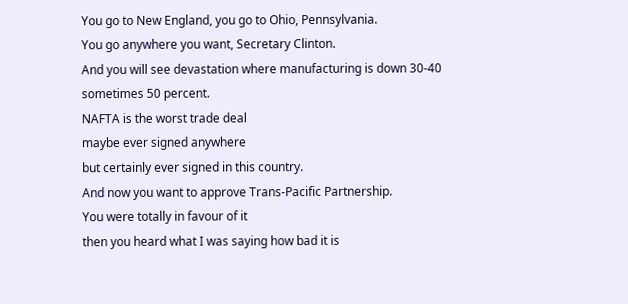You go to New England, you go to Ohio, Pennsylvania.
You go anywhere you want, Secretary Clinton.
And you will see devastation where manufacturing is down 30-40
sometimes 50 percent.
NAFTA is the worst trade deal
maybe ever signed anywhere
but certainly ever signed in this country.
And now you want to approve Trans-Pacific Partnership.
You were totally in favour of it
then you heard what I was saying how bad it is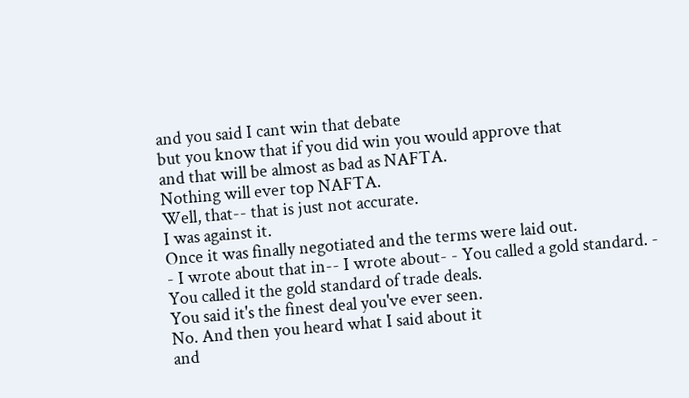and you said I cant win that debate
but you know that if you did win you would approve that
and that will be almost as bad as NAFTA.
Nothing will ever top NAFTA.
Well, that-- that is just not accurate.
I was against it.
Once it was finally negotiated and the terms were laid out.
- I wrote about that in-- I wrote about- - You called a gold standard. -
You called it the gold standard of trade deals.
You said it's the finest deal you've ever seen.
No. And then you heard what I said about it
and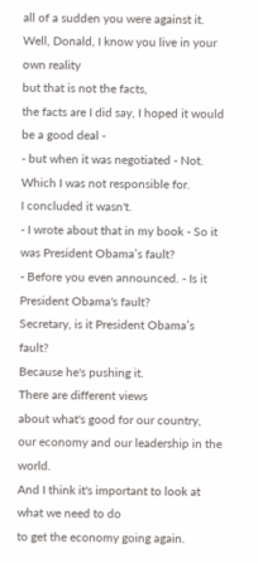all of a sudden you were against it.
Well, Donald, I know you live in your own reality
but that is not the facts,
the facts are I did say, I hoped it would be a good deal -
- but when it was negotiated - Not.
Which I was not responsible for.
I concluded it wasn't.
- I wrote about that in my book - So it was President Obama’s fault?
- Before you even announced. - Is it President Obama's fault?
Secretary, is it President Obama’s fault?
Because he's pushing it.
There are different views
about what's good for our country,
our economy and our leadership in the world.
And I think it's important to look at what we need to do
to get the economy going again.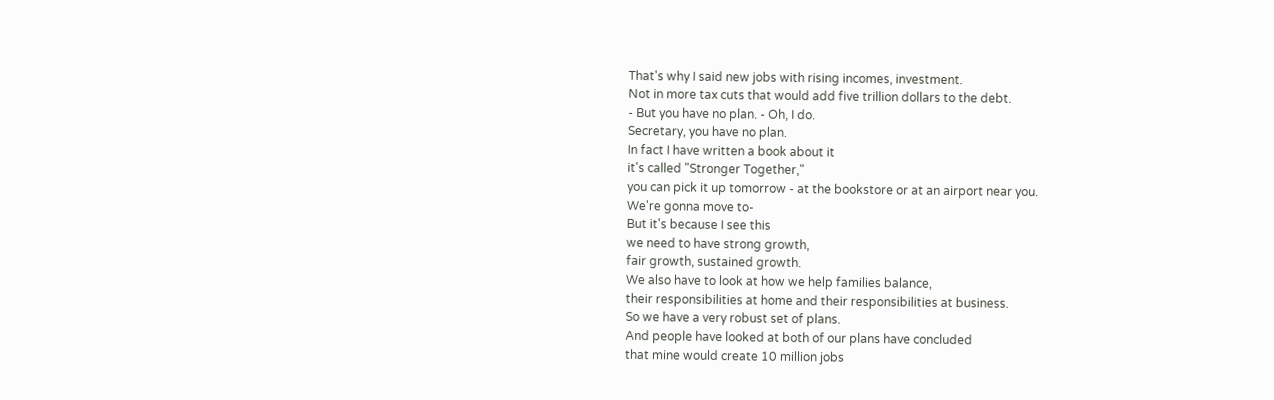That's why I said new jobs with rising incomes, investment.
Not in more tax cuts that would add five trillion dollars to the debt.
- But you have no plan. - Oh, I do.
Secretary, you have no plan.
In fact I have written a book about it
it's called "Stronger Together,"
you can pick it up tomorrow - at the bookstore or at an airport near you.
We're gonna move to-
But it's because I see this
we need to have strong growth,
fair growth, sustained growth.
We also have to look at how we help families balance,
their responsibilities at home and their responsibilities at business.
So we have a very robust set of plans.
And people have looked at both of our plans have concluded
that mine would create 10 million jobs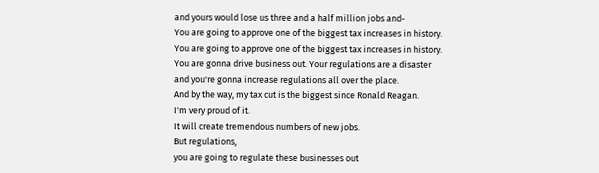and yours would lose us three and a half million jobs and-
You are going to approve one of the biggest tax increases in history.
You are going to approve one of the biggest tax increases in history.
You are gonna drive business out. Your regulations are a disaster
and you're gonna increase regulations all over the place.
And by the way, my tax cut is the biggest since Ronald Reagan.
I'm very proud of it.
It will create tremendous numbers of new jobs.
But regulations,
you are going to regulate these businesses out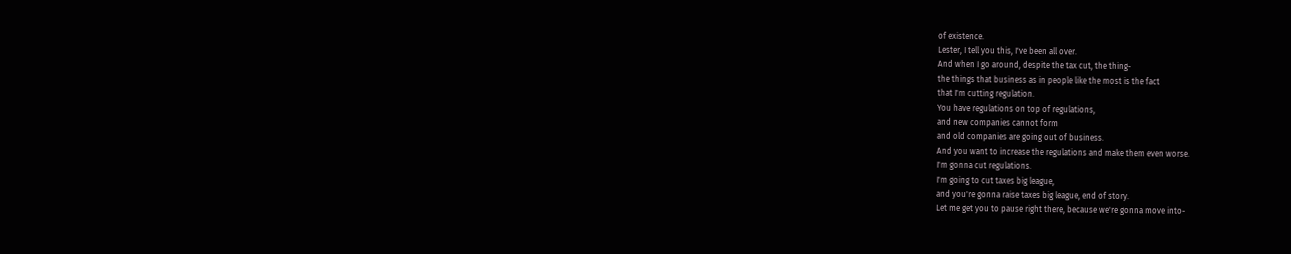of existence.
Lester, I tell you this, I've been all over.
And when I go around, despite the tax cut, the thing-
the things that business as in people like the most is the fact
that I'm cutting regulation.
You have regulations on top of regulations,
and new companies cannot form
and old companies are going out of business.
And you want to increase the regulations and make them even worse.
I'm gonna cut regulations.
I'm going to cut taxes big league,
and you're gonna raise taxes big league, end of story.
Let me get you to pause right there, because we're gonna move into-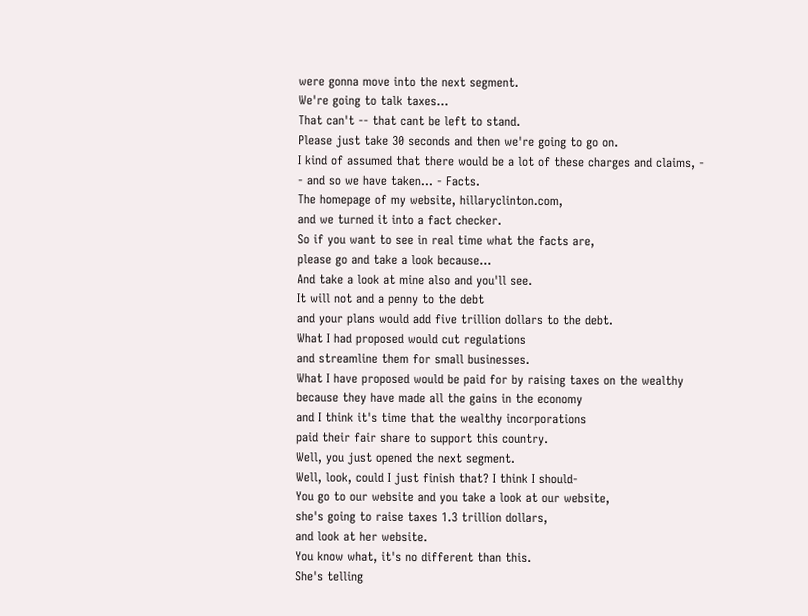were gonna move into the next segment.
We're going to talk taxes...
That can't -- that cant be left to stand.
Please just take 30 seconds and then we're going to go on.
I kind of assumed that there would be a lot of these charges and claims, -
- and so we have taken... - Facts.
The homepage of my website, hillaryclinton.com,
and we turned it into a fact checker.
So if you want to see in real time what the facts are,
please go and take a look because...
And take a look at mine also and you'll see.
It will not and a penny to the debt
and your plans would add five trillion dollars to the debt.
What I had proposed would cut regulations
and streamline them for small businesses.
What I have proposed would be paid for by raising taxes on the wealthy
because they have made all the gains in the economy
and I think it's time that the wealthy incorporations
paid their fair share to support this country.
Well, you just opened the next segment.
Well, look, could I just finish that? I think I should-
You go to our website and you take a look at our website,
she's going to raise taxes 1.3 trillion dollars,
and look at her website.
You know what, it's no different than this.
She's telling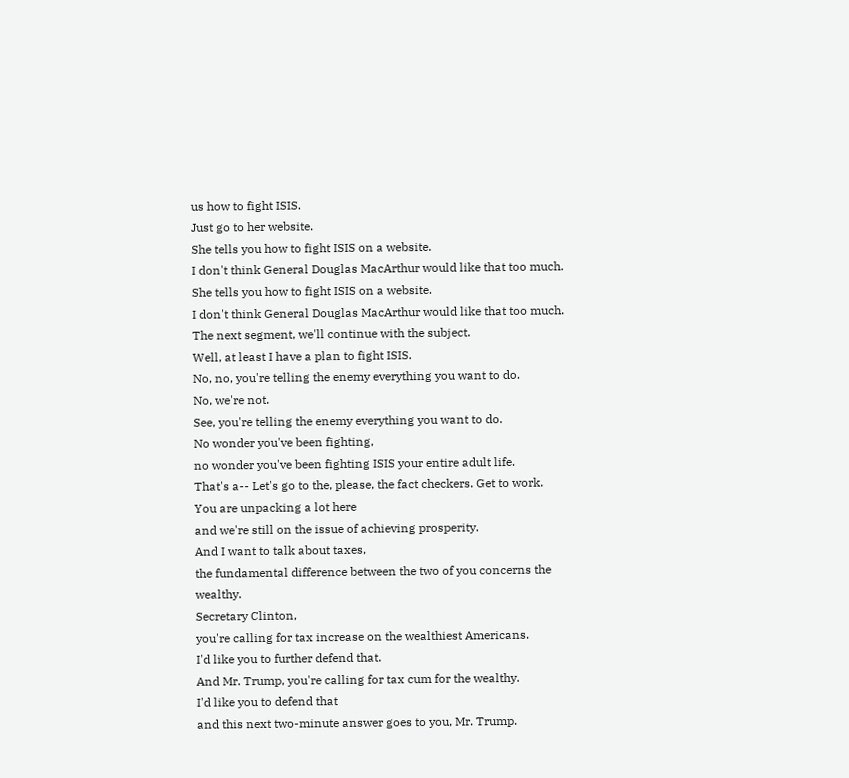us how to fight ISIS.
Just go to her website.
She tells you how to fight ISIS on a website.
I don't think General Douglas MacArthur would like that too much.
She tells you how to fight ISIS on a website.
I don't think General Douglas MacArthur would like that too much.
The next segment, we'll continue with the subject.
Well, at least I have a plan to fight ISIS.
No, no, you're telling the enemy everything you want to do.
No, we're not.
See, you're telling the enemy everything you want to do.
No wonder you've been fighting,
no wonder you've been fighting ISIS your entire adult life.
That's a-- Let's go to the, please, the fact checkers. Get to work.
You are unpacking a lot here
and we're still on the issue of achieving prosperity.
And I want to talk about taxes,
the fundamental difference between the two of you concerns the wealthy.
Secretary Clinton,
you're calling for tax increase on the wealthiest Americans.
I'd like you to further defend that.
And Mr. Trump, you're calling for tax cum for the wealthy.
I'd like you to defend that
and this next two-minute answer goes to you, Mr. Trump.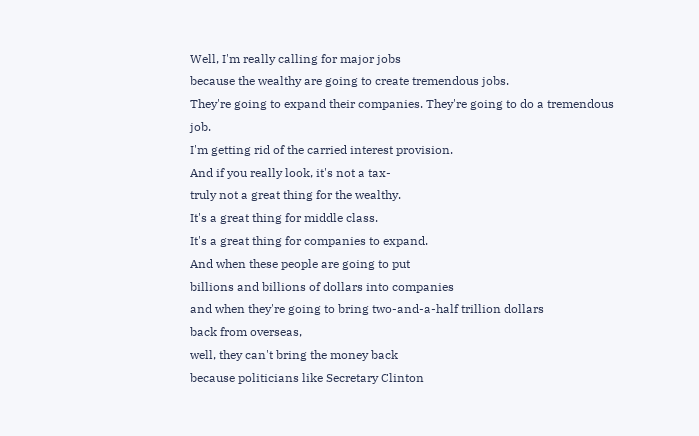Well, I'm really calling for major jobs
because the wealthy are going to create tremendous jobs.
They're going to expand their companies. They're going to do a tremendous job.
I'm getting rid of the carried interest provision.
And if you really look, it's not a tax-
truly not a great thing for the wealthy.
It's a great thing for middle class.
It's a great thing for companies to expand.
And when these people are going to put
billions and billions of dollars into companies
and when they're going to bring two-and-a-half trillion dollars
back from overseas,
well, they can't bring the money back
because politicians like Secretary Clinton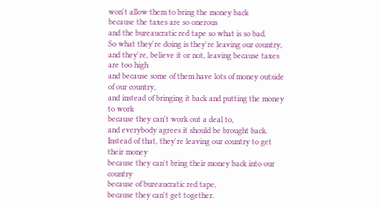won't allow them to bring the money back
because the taxes are so onerous
and the bureaucratic red tape so what is so bad.
So what they're doing is they're leaving our country,
and they're, believe it or not, leaving because taxes are too high
and because some of them have lots of money outside of our country,
and instead of bringing it back and putting the money to work
because they can't work out a deal to,
and everybody agrees it should be brought back.
Instead of that, they're leaving our country to get their money
because they can't bring their money back into our country
because of bureaucratic red tape,
because they can't get together.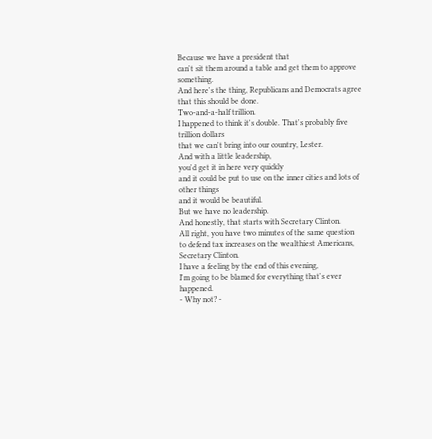Because we have a president that
can't sit them around a table and get them to approve something.
And here's the thing, Republicans and Democrats agree
that this should be done.
Two-and-a-half trillion.
I happened to think it's double. That's probably five trillion dollars
that we can't bring into our country, Lester.
And with a little leadership,
you'd get it in here very quickly
and it could be put to use on the inner cities and lots of other things
and it would be beautiful.
But we have no leadership.
And honestly, that starts with Secretary Clinton.
All right, you have two minutes of the same question
to defend tax increases on the wealthiest Americans,
Secretary Clinton.
I have a feeling by the end of this evening,
I'm going to be blamed for everything that's ever happened.
- Why not? -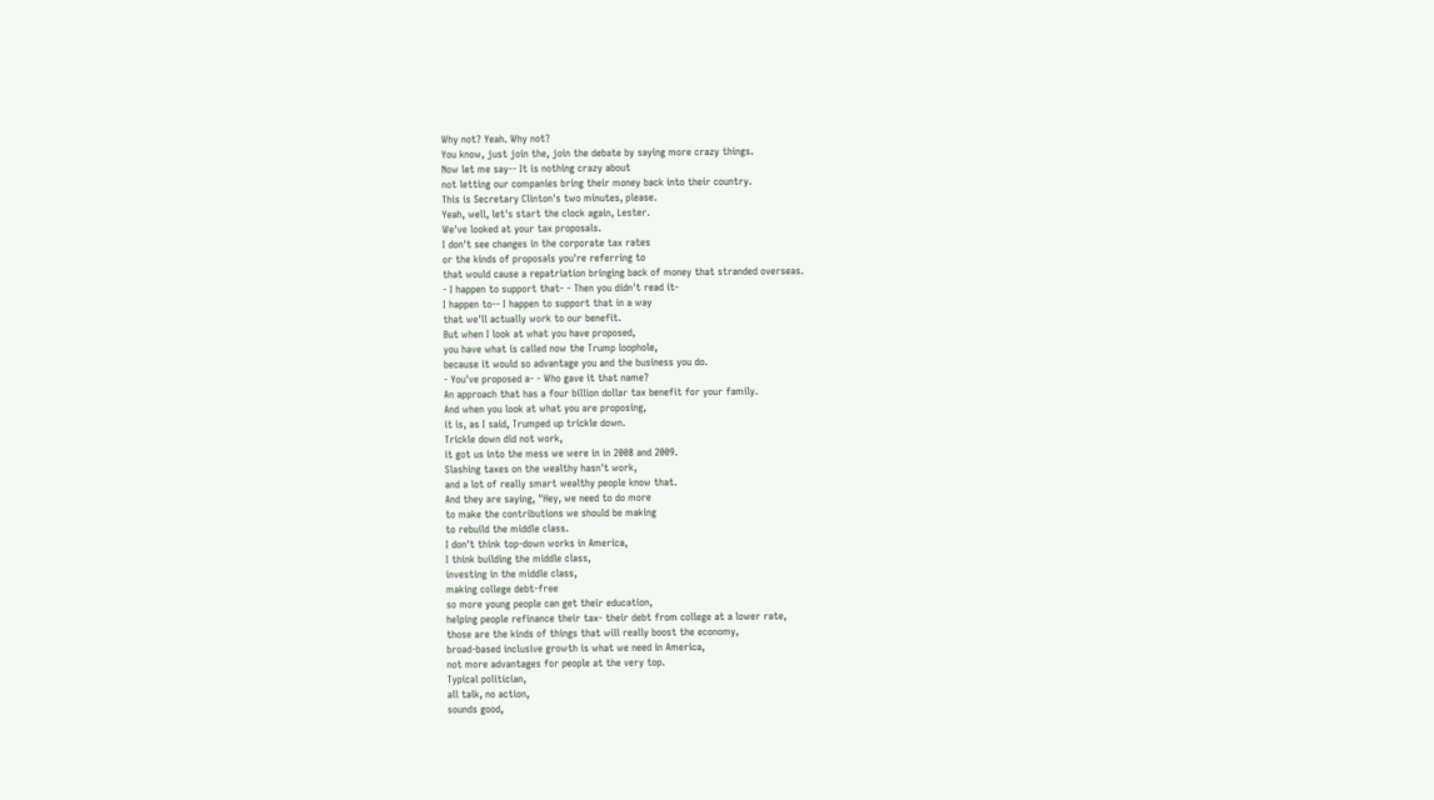Why not? Yeah. Why not?
You know, just join the, join the debate by saying more crazy things.
Now let me say-- It is nothing crazy about
not letting our companies bring their money back into their country.
This is Secretary Clinton's two minutes, please.
Yeah, well, let's start the clock again, Lester.
We've looked at your tax proposals.
I don't see changes in the corporate tax rates
or the kinds of proposals you're referring to
that would cause a repatriation bringing back of money that stranded overseas.
- I happen to support that- - Then you didn't read it-
I happen to-- I happen to support that in a way
that we'll actually work to our benefit.
But when I look at what you have proposed,
you have what is called now the Trump loophole,
because it would so advantage you and the business you do.
- You've proposed a- - Who gave it that name?
An approach that has a four billion dollar tax benefit for your family.
And when you look at what you are proposing,
it is, as I said, Trumped up trickle down.
Trickle down did not work,
it got us into the mess we were in in 2008 and 2009.
Slashing taxes on the wealthy hasn't work,
and a lot of really smart wealthy people know that.
And they are saying, "Hey, we need to do more
to make the contributions we should be making
to rebuild the middle class.
I don't think top-down works in America,
I think building the middle class,
investing in the middle class,
making college debt-free
so more young people can get their education,
helping people refinance their tax- their debt from college at a lower rate,
those are the kinds of things that will really boost the economy,
broad-based inclusive growth is what we need in America,
not more advantages for people at the very top.
Typical politician,
all talk, no action,
sounds good,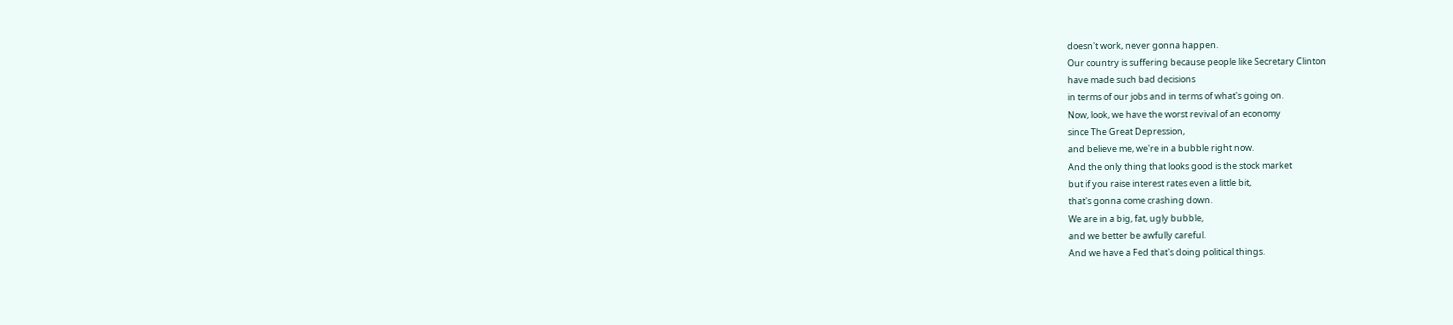doesn't work, never gonna happen.
Our country is suffering because people like Secretary Clinton
have made such bad decisions
in terms of our jobs and in terms of what's going on.
Now, look, we have the worst revival of an economy
since The Great Depression,
and believe me, we're in a bubble right now.
And the only thing that looks good is the stock market
but if you raise interest rates even a little bit,
that's gonna come crashing down.
We are in a big, fat, ugly bubble,
and we better be awfully careful.
And we have a Fed that's doing political things.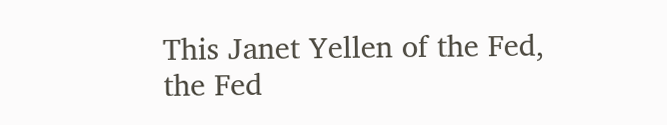This Janet Yellen of the Fed,
the Fed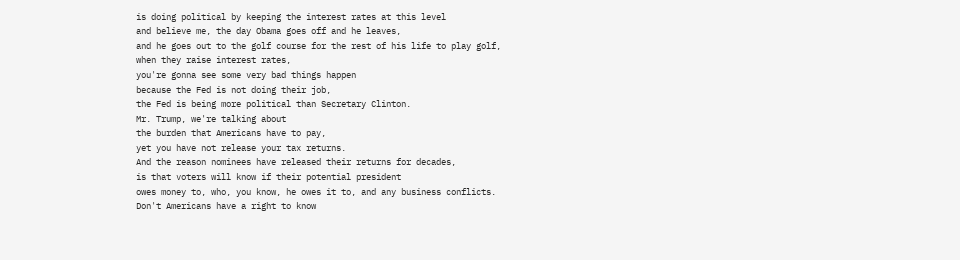is doing political by keeping the interest rates at this level
and believe me, the day Obama goes off and he leaves,
and he goes out to the golf course for the rest of his life to play golf,
when they raise interest rates,
you're gonna see some very bad things happen
because the Fed is not doing their job,
the Fed is being more political than Secretary Clinton.
Mr. Trump, we're talking about
the burden that Americans have to pay,
yet you have not release your tax returns.
And the reason nominees have released their returns for decades,
is that voters will know if their potential president
owes money to, who, you know, he owes it to, and any business conflicts.
Don't Americans have a right to know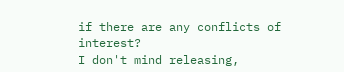if there are any conflicts of interest?
I don't mind releasing,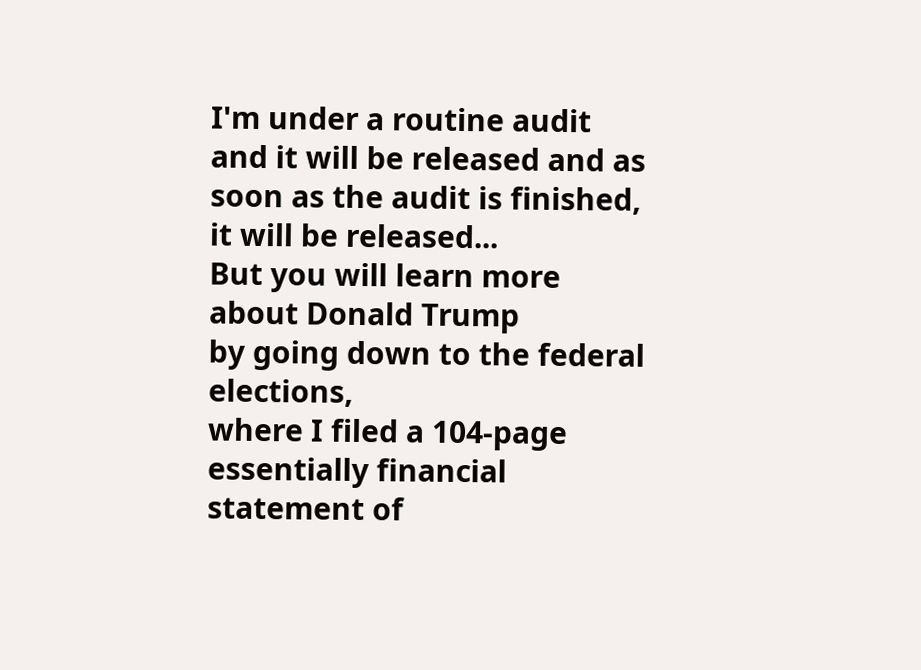I'm under a routine audit
and it will be released and as soon as the audit is finished,
it will be released...
But you will learn more about Donald Trump
by going down to the federal elections,
where I filed a 104-page essentially financial statement of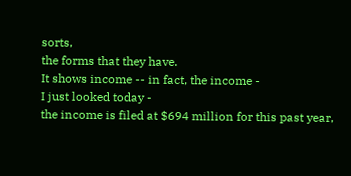sorts,
the forms that they have.
It shows income -- in fact, the income -
I just looked today -
the income is filed at $694 million for this past year,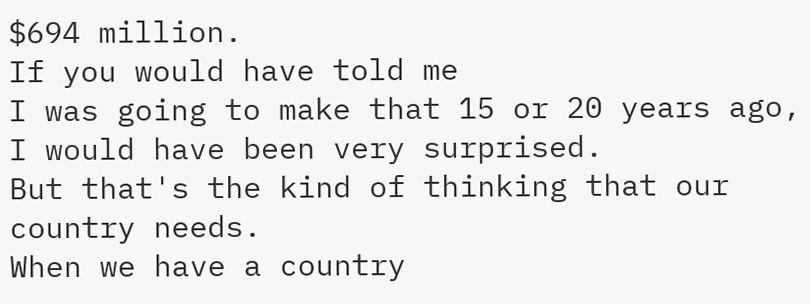$694 million.
If you would have told me
I was going to make that 15 or 20 years ago,
I would have been very surprised.
But that's the kind of thinking that our country needs.
When we have a country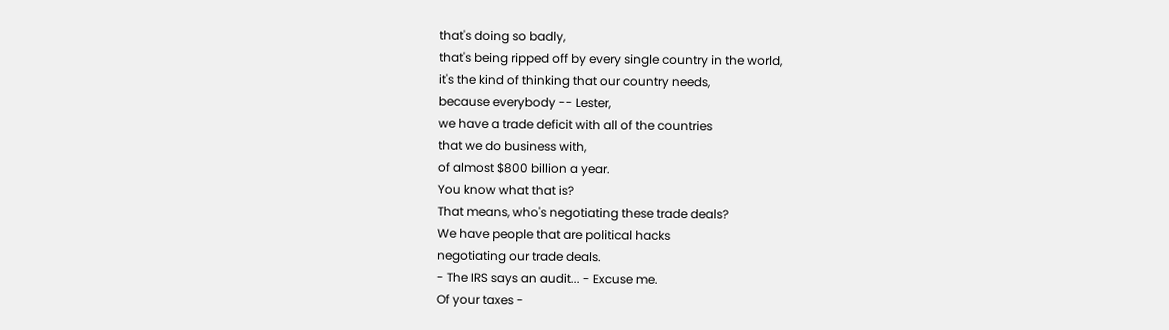that's doing so badly,
that's being ripped off by every single country in the world,
it's the kind of thinking that our country needs,
because everybody -- Lester,
we have a trade deficit with all of the countries
that we do business with,
of almost $800 billion a year.
You know what that is?
That means, who's negotiating these trade deals?
We have people that are political hacks
negotiating our trade deals.
- The IRS says an audit... - Excuse me.
Of your taxes -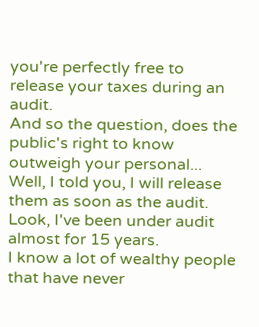you're perfectly free to release your taxes during an audit.
And so the question, does the public's right to know
outweigh your personal...
Well, I told you, I will release them as soon as the audit.
Look, I've been under audit almost for 15 years.
I know a lot of wealthy people that have never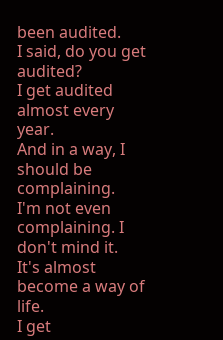been audited.
I said, do you get audited?
I get audited almost every year.
And in a way, I should be complaining.
I'm not even complaining. I don't mind it.
It's almost become a way of life.
I get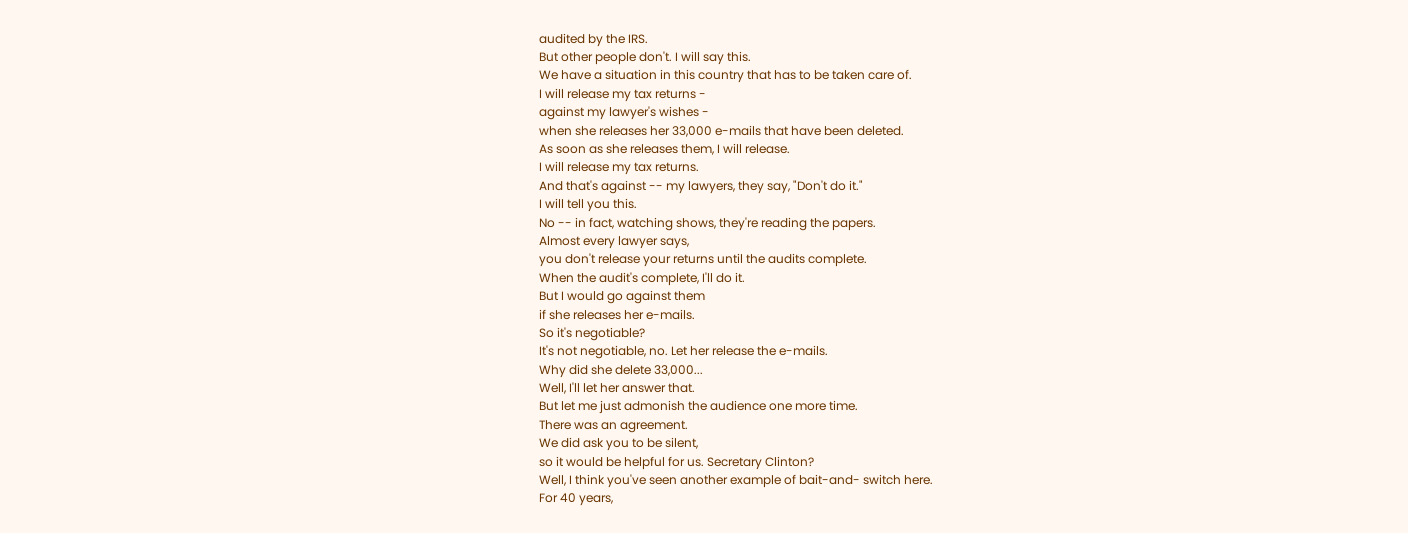audited by the IRS.
But other people don't. I will say this.
We have a situation in this country that has to be taken care of.
I will release my tax returns -
against my lawyer's wishes -
when she releases her 33,000 e-mails that have been deleted.
As soon as she releases them, I will release.
I will release my tax returns.
And that's against -- my lawyers, they say, "Don't do it."
I will tell you this.
No -- in fact, watching shows, they're reading the papers.
Almost every lawyer says,
you don't release your returns until the audits complete.
When the audit's complete, I'll do it.
But I would go against them
if she releases her e-mails.
So it's negotiable?
It's not negotiable, no. Let her release the e-mails.
Why did she delete 33,000...
Well, I'll let her answer that.
But let me just admonish the audience one more time.
There was an agreement.
We did ask you to be silent,
so it would be helpful for us. Secretary Clinton?
Well, I think you've seen another example of bait-and- switch here.
For 40 years,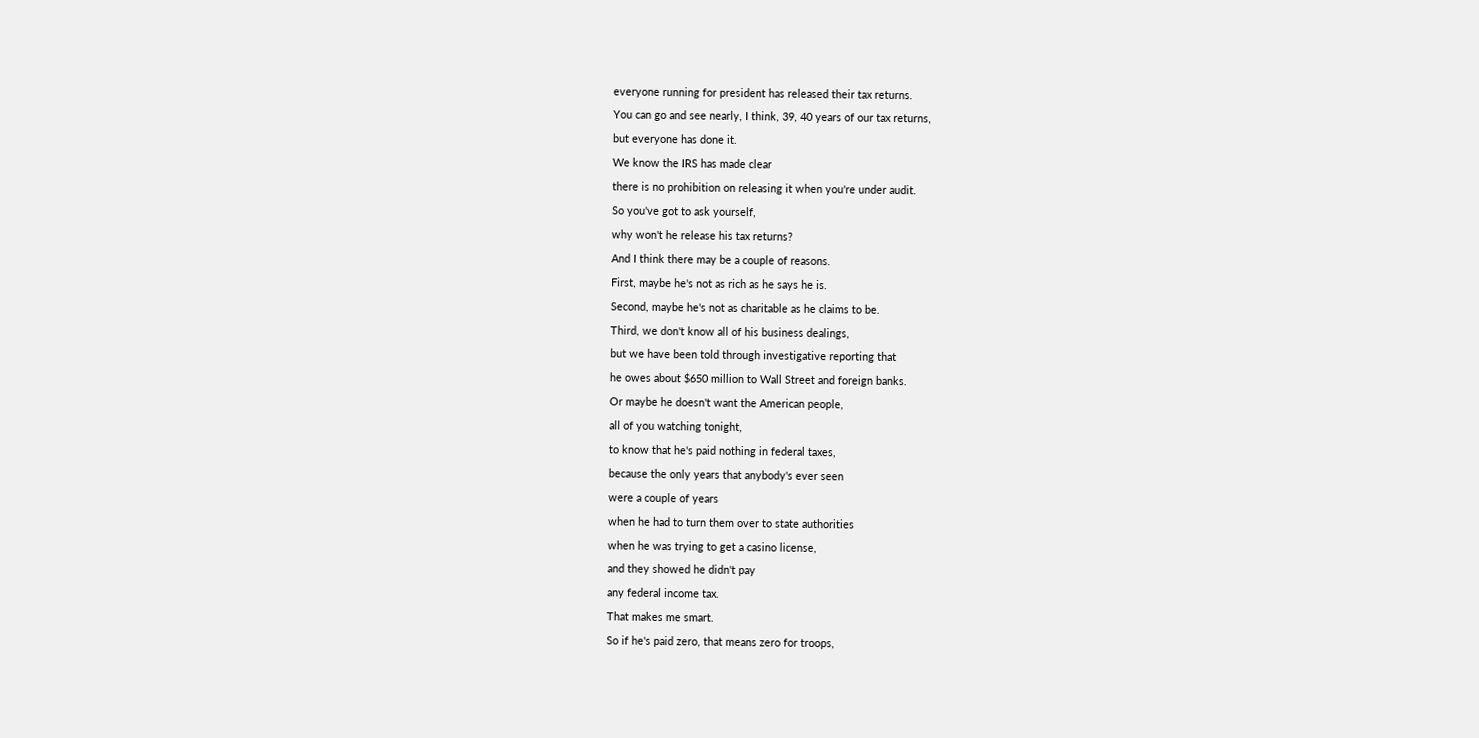everyone running for president has released their tax returns.
You can go and see nearly, I think, 39, 40 years of our tax returns,
but everyone has done it.
We know the IRS has made clear
there is no prohibition on releasing it when you're under audit.
So you've got to ask yourself,
why won't he release his tax returns?
And I think there may be a couple of reasons.
First, maybe he's not as rich as he says he is.
Second, maybe he's not as charitable as he claims to be.
Third, we don't know all of his business dealings,
but we have been told through investigative reporting that
he owes about $650 million to Wall Street and foreign banks.
Or maybe he doesn't want the American people,
all of you watching tonight,
to know that he's paid nothing in federal taxes,
because the only years that anybody's ever seen
were a couple of years
when he had to turn them over to state authorities
when he was trying to get a casino license,
and they showed he didn't pay
any federal income tax.
That makes me smart.
So if he's paid zero, that means zero for troops,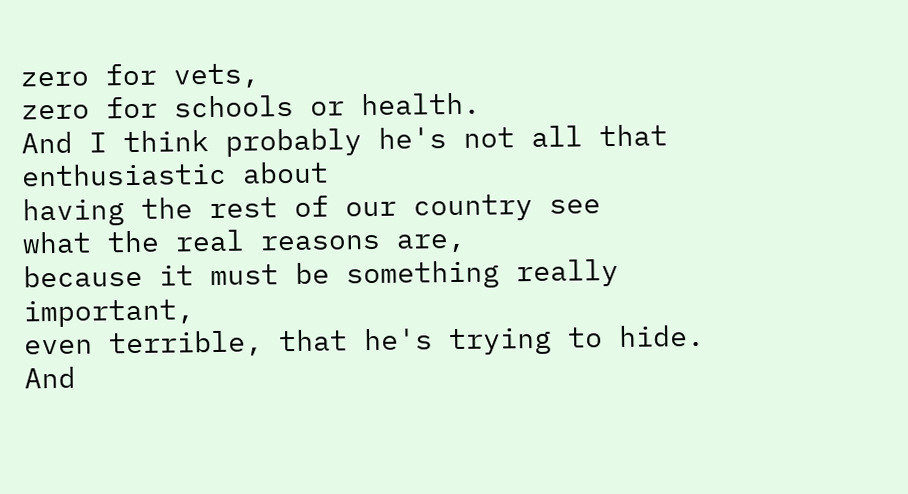zero for vets,
zero for schools or health.
And I think probably he's not all that enthusiastic about
having the rest of our country see
what the real reasons are,
because it must be something really important,
even terrible, that he's trying to hide.
And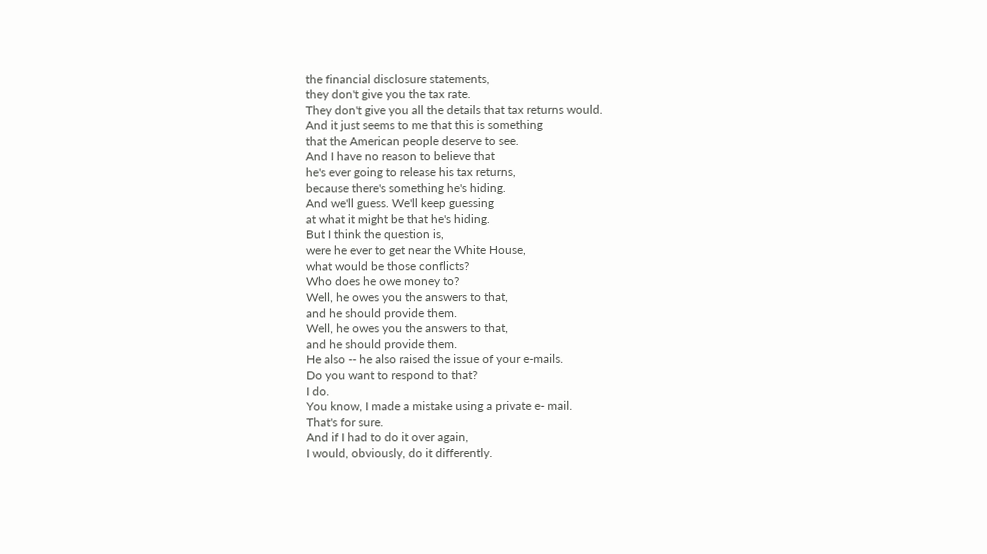the financial disclosure statements,
they don't give you the tax rate.
They don't give you all the details that tax returns would.
And it just seems to me that this is something
that the American people deserve to see.
And I have no reason to believe that
he's ever going to release his tax returns,
because there's something he's hiding.
And we'll guess. We'll keep guessing
at what it might be that he's hiding.
But I think the question is,
were he ever to get near the White House,
what would be those conflicts?
Who does he owe money to?
Well, he owes you the answers to that,
and he should provide them.
Well, he owes you the answers to that,
and he should provide them.
He also -- he also raised the issue of your e-mails.
Do you want to respond to that?
I do.
You know, I made a mistake using a private e- mail.
That's for sure.
And if I had to do it over again,
I would, obviously, do it differently.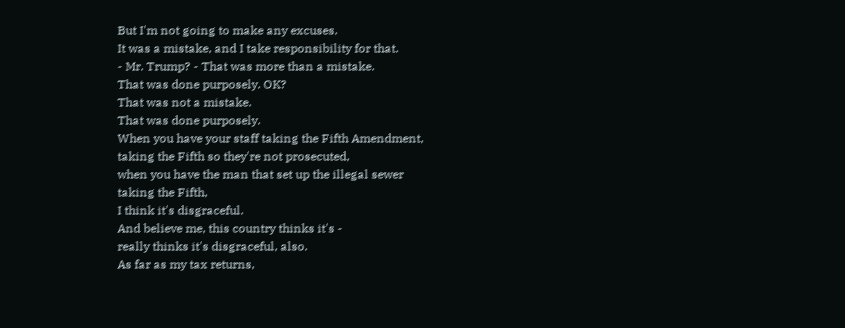But I'm not going to make any excuses.
It was a mistake, and I take responsibility for that.
- Mr. Trump? - That was more than a mistake.
That was done purposely. OK?
That was not a mistake.
That was done purposely.
When you have your staff taking the Fifth Amendment,
taking the Fifth so they're not prosecuted,
when you have the man that set up the illegal sewer
taking the Fifth,
I think it's disgraceful.
And believe me, this country thinks it's -
really thinks it's disgraceful, also.
As far as my tax returns,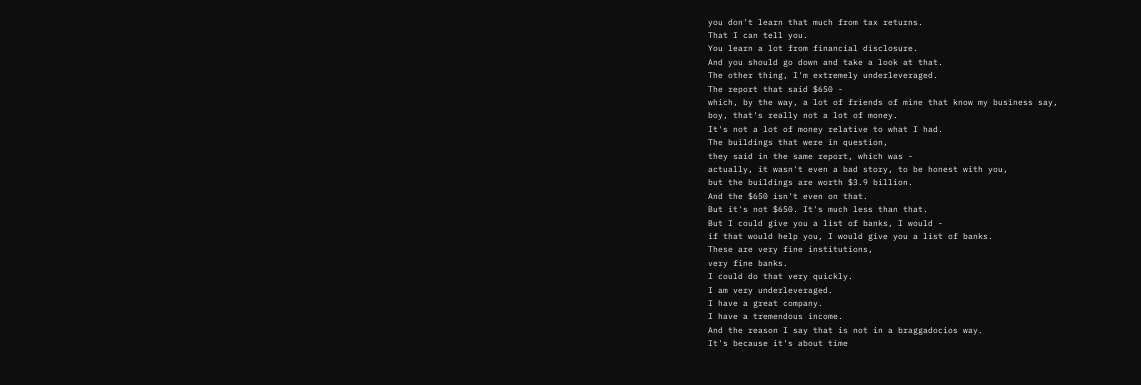you don't learn that much from tax returns.
That I can tell you.
You learn a lot from financial disclosure.
And you should go down and take a look at that.
The other thing, I'm extremely underleveraged.
The report that said $650 -
which, by the way, a lot of friends of mine that know my business say,
boy, that's really not a lot of money.
It's not a lot of money relative to what I had.
The buildings that were in question,
they said in the same report, which was -
actually, it wasn't even a bad story, to be honest with you,
but the buildings are worth $3.9 billion.
And the $650 isn't even on that.
But it's not $650. It's much less than that.
But I could give you a list of banks, I would -
if that would help you, I would give you a list of banks.
These are very fine institutions,
very fine banks.
I could do that very quickly.
I am very underleveraged.
I have a great company.
I have a tremendous income.
And the reason I say that is not in a braggadocios way.
It's because it's about time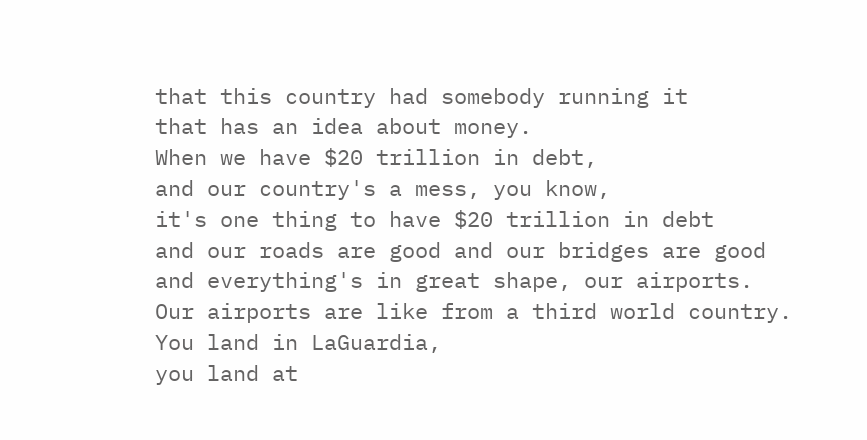that this country had somebody running it
that has an idea about money.
When we have $20 trillion in debt,
and our country's a mess, you know,
it's one thing to have $20 trillion in debt
and our roads are good and our bridges are good
and everything's in great shape, our airports.
Our airports are like from a third world country.
You land in LaGuardia,
you land at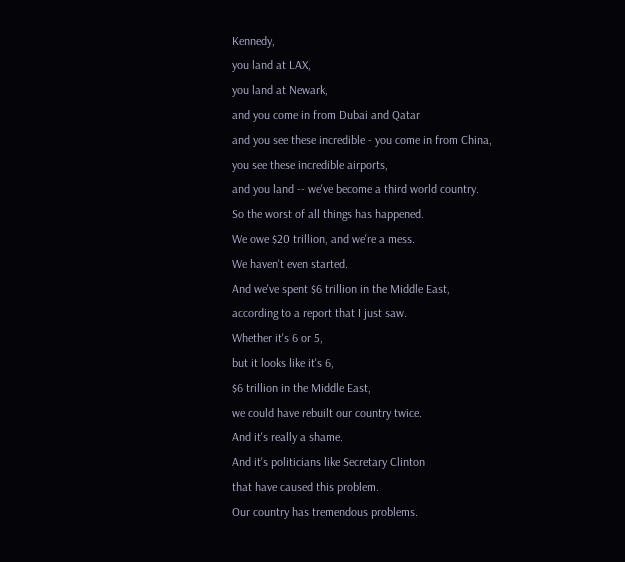Kennedy,
you land at LAX,
you land at Newark,
and you come in from Dubai and Qatar
and you see these incredible - you come in from China,
you see these incredible airports,
and you land -- we've become a third world country.
So the worst of all things has happened.
We owe $20 trillion, and we're a mess.
We haven't even started.
And we've spent $6 trillion in the Middle East,
according to a report that I just saw.
Whether it's 6 or 5,
but it looks like it's 6,
$6 trillion in the Middle East,
we could have rebuilt our country twice.
And it's really a shame.
And it's politicians like Secretary Clinton
that have caused this problem.
Our country has tremendous problems.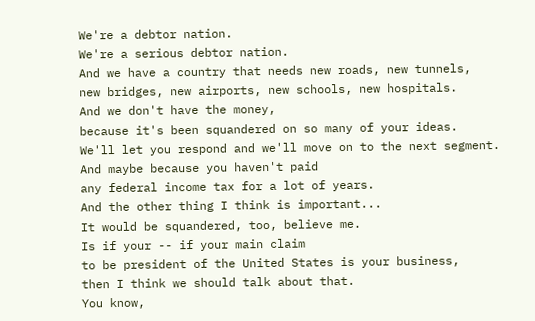We're a debtor nation.
We're a serious debtor nation.
And we have a country that needs new roads, new tunnels,
new bridges, new airports, new schools, new hospitals.
And we don't have the money,
because it's been squandered on so many of your ideas.
We'll let you respond and we'll move on to the next segment.
And maybe because you haven't paid
any federal income tax for a lot of years.
And the other thing I think is important...
It would be squandered, too, believe me.
Is if your -- if your main claim
to be president of the United States is your business,
then I think we should talk about that.
You know,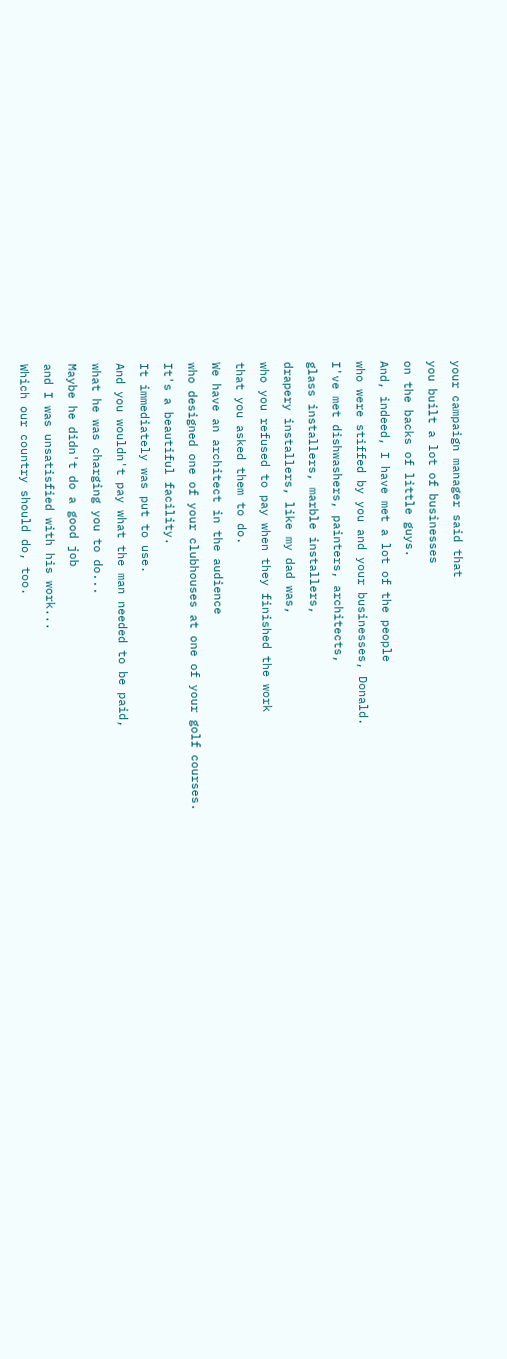your campaign manager said that
you built a lot of businesses
on the backs of little guys.
And, indeed, I have met a lot of the people
who were stiffed by you and your businesses, Donald.
I've met dishwashers, painters, architects,
glass installers, marble installers,
drapery installers, like my dad was,
who you refused to pay when they finished the work
that you asked them to do.
We have an architect in the audience
who designed one of your clubhouses at one of your golf courses.
It's a beautiful facility.
It immediately was put to use.
And you wouldn't pay what the man needed to be paid,
what he was charging you to do...
Maybe he didn't do a good job
and I was unsatisfied with his work...
Which our country should do, too.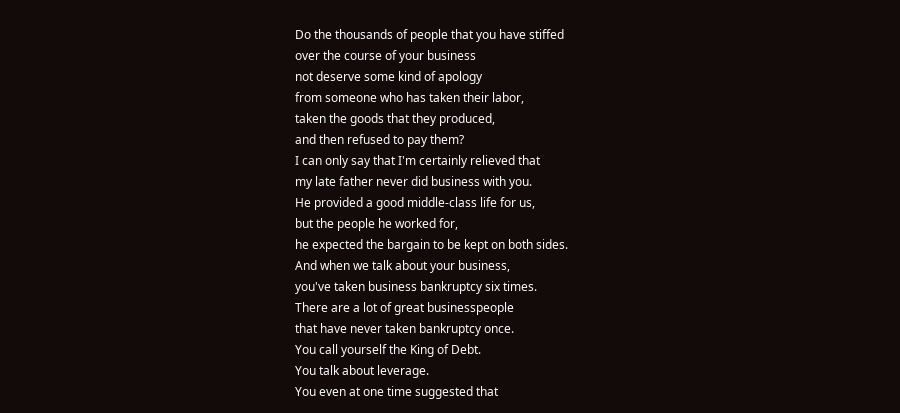Do the thousands of people that you have stiffed
over the course of your business
not deserve some kind of apology
from someone who has taken their labor,
taken the goods that they produced,
and then refused to pay them?
I can only say that I'm certainly relieved that
my late father never did business with you.
He provided a good middle-class life for us,
but the people he worked for,
he expected the bargain to be kept on both sides.
And when we talk about your business,
you've taken business bankruptcy six times.
There are a lot of great businesspeople
that have never taken bankruptcy once.
You call yourself the King of Debt.
You talk about leverage.
You even at one time suggested that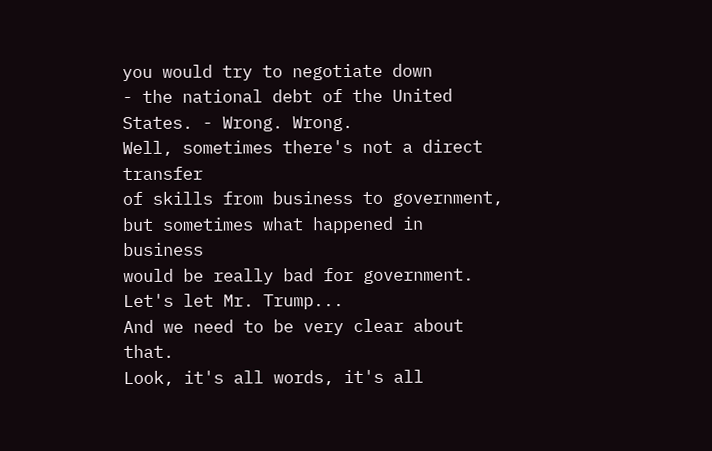you would try to negotiate down
- the national debt of the United States. - Wrong. Wrong.
Well, sometimes there's not a direct transfer
of skills from business to government,
but sometimes what happened in business
would be really bad for government.
Let's let Mr. Trump...
And we need to be very clear about that.
Look, it's all words, it's all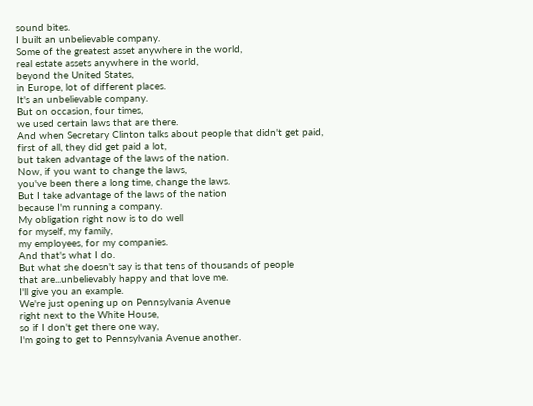sound bites.
I built an unbelievable company.
Some of the greatest asset anywhere in the world,
real estate assets anywhere in the world,
beyond the United States,
in Europe, lot of different places.
It's an unbelievable company.
But on occasion, four times,
we used certain laws that are there.
And when Secretary Clinton talks about people that didn't get paid,
first of all, they did get paid a lot,
but taken advantage of the laws of the nation.
Now, if you want to change the laws,
you've been there a long time, change the laws.
But I take advantage of the laws of the nation
because I'm running a company.
My obligation right now is to do well
for myself, my family,
my employees, for my companies.
And that's what I do.
But what she doesn't say is that tens of thousands of people
that are...unbelievably happy and that love me.
I'll give you an example.
We're just opening up on Pennsylvania Avenue
right next to the White House,
so if I don't get there one way,
I'm going to get to Pennsylvania Avenue another.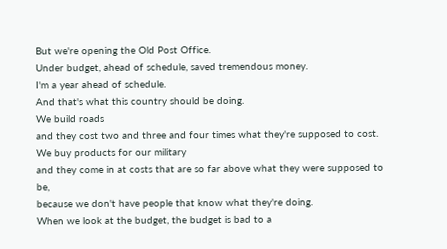But we're opening the Old Post Office.
Under budget, ahead of schedule, saved tremendous money.
I'm a year ahead of schedule.
And that's what this country should be doing.
We build roads
and they cost two and three and four times what they're supposed to cost.
We buy products for our military
and they come in at costs that are so far above what they were supposed to be,
because we don't have people that know what they're doing.
When we look at the budget, the budget is bad to a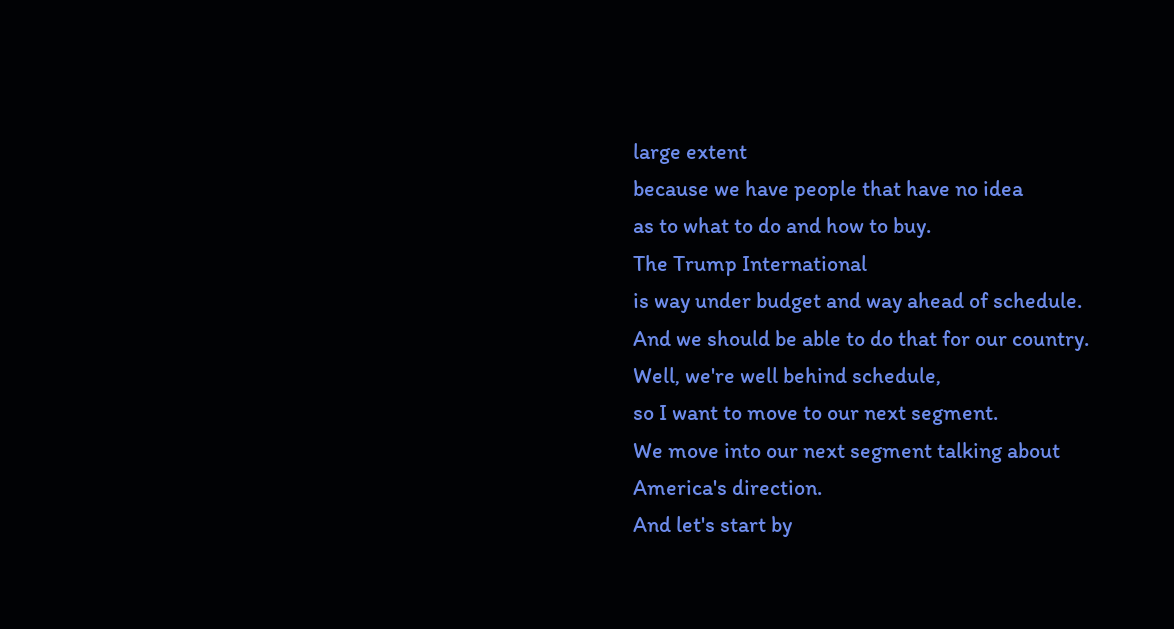large extent
because we have people that have no idea
as to what to do and how to buy.
The Trump International
is way under budget and way ahead of schedule.
And we should be able to do that for our country.
Well, we're well behind schedule,
so I want to move to our next segment.
We move into our next segment talking about America's direction.
And let's start by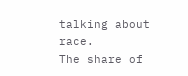talking about race.
The share of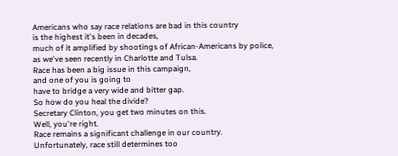Americans who say race relations are bad in this country
is the highest it's been in decades,
much of it amplified by shootings of African-Americans by police,
as we've seen recently in Charlotte and Tulsa.
Race has been a big issue in this campaign,
and one of you is going to
have to bridge a very wide and bitter gap.
So how do you heal the divide?
Secretary Clinton, you get two minutes on this.
Well, you're right.
Race remains a significant challenge in our country.
Unfortunately, race still determines too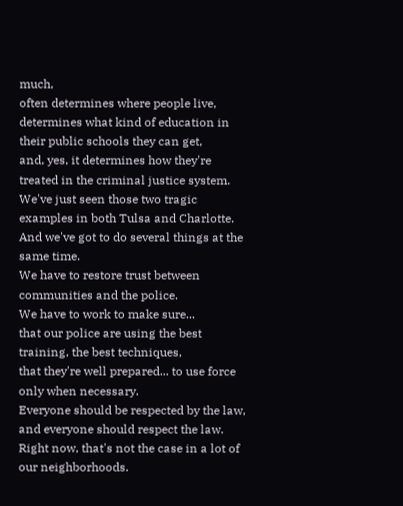much,
often determines where people live,
determines what kind of education in their public schools they can get,
and, yes, it determines how they're treated in the criminal justice system.
We've just seen those two tragic examples in both Tulsa and Charlotte.
And we've got to do several things at the same time.
We have to restore trust between communities and the police.
We have to work to make sure...
that our police are using the best training, the best techniques,
that they're well prepared... to use force only when necessary.
Everyone should be respected by the law,
and everyone should respect the law.
Right now, that's not the case in a lot of our neighborhoods.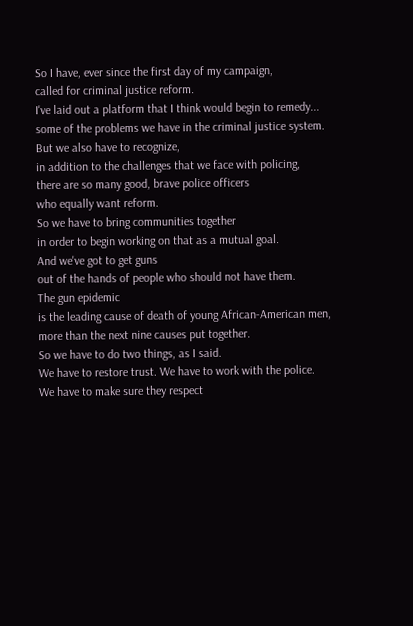So I have, ever since the first day of my campaign,
called for criminal justice reform.
I've laid out a platform that I think would begin to remedy...
some of the problems we have in the criminal justice system.
But we also have to recognize,
in addition to the challenges that we face with policing,
there are so many good, brave police officers
who equally want reform.
So we have to bring communities together
in order to begin working on that as a mutual goal.
And we've got to get guns
out of the hands of people who should not have them.
The gun epidemic
is the leading cause of death of young African-American men,
more than the next nine causes put together.
So we have to do two things, as I said.
We have to restore trust. We have to work with the police.
We have to make sure they respect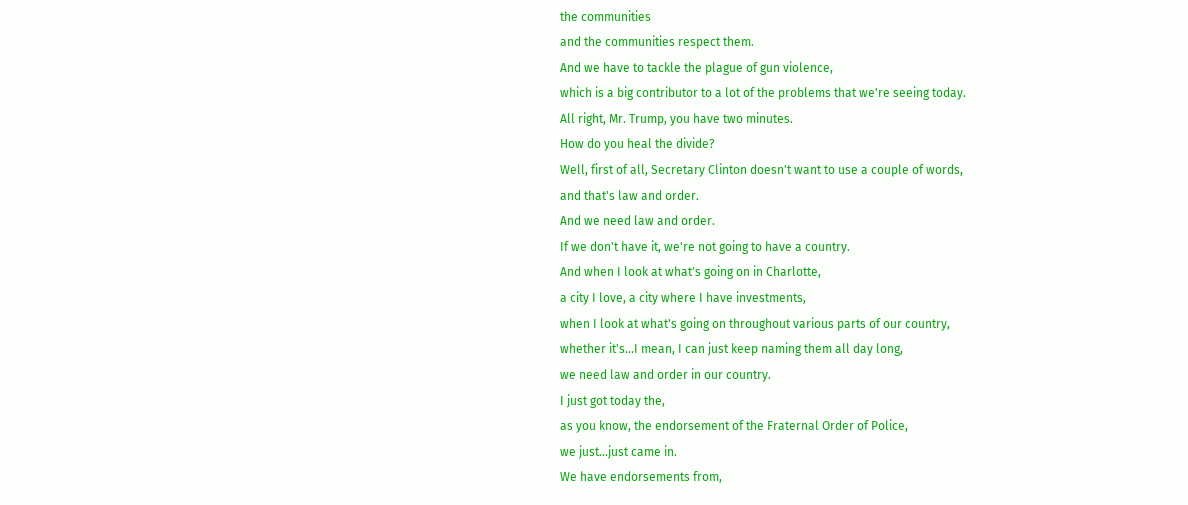the communities
and the communities respect them.
And we have to tackle the plague of gun violence,
which is a big contributor to a lot of the problems that we're seeing today.
All right, Mr. Trump, you have two minutes.
How do you heal the divide?
Well, first of all, Secretary Clinton doesn't want to use a couple of words,
and that's law and order.
And we need law and order.
If we don't have it, we're not going to have a country.
And when I look at what's going on in Charlotte,
a city I love, a city where I have investments,
when I look at what's going on throughout various parts of our country,
whether it's...I mean, I can just keep naming them all day long,
we need law and order in our country.
I just got today the,
as you know, the endorsement of the Fraternal Order of Police,
we just...just came in.
We have endorsements from,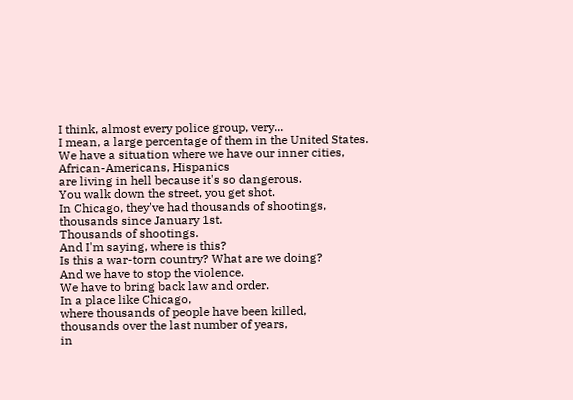I think, almost every police group, very...
I mean, a large percentage of them in the United States.
We have a situation where we have our inner cities,
African-Americans, Hispanics
are living in hell because it's so dangerous.
You walk down the street, you get shot.
In Chicago, they've had thousands of shootings,
thousands since January 1st.
Thousands of shootings.
And I'm saying, where is this?
Is this a war-torn country? What are we doing?
And we have to stop the violence.
We have to bring back law and order.
In a place like Chicago,
where thousands of people have been killed,
thousands over the last number of years,
in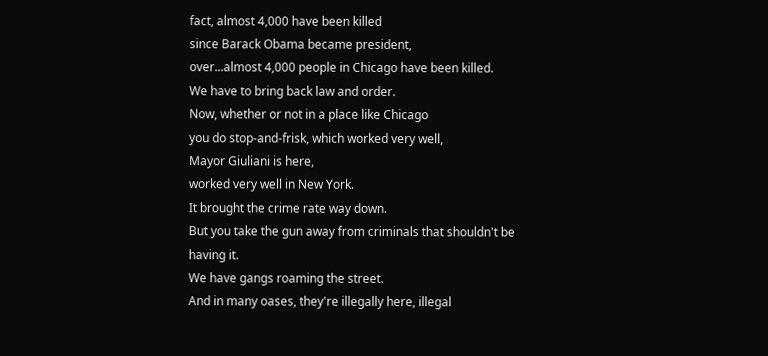fact, almost 4,000 have been killed
since Barack Obama became president,
over...almost 4,000 people in Chicago have been killed.
We have to bring back law and order.
Now, whether or not in a place like Chicago
you do stop-and-frisk, which worked very well,
Mayor Giuliani is here,
worked very well in New York.
It brought the crime rate way down.
But you take the gun away from criminals that shouldn't be having it.
We have gangs roaming the street.
And in many oases, they're illegally here, illegal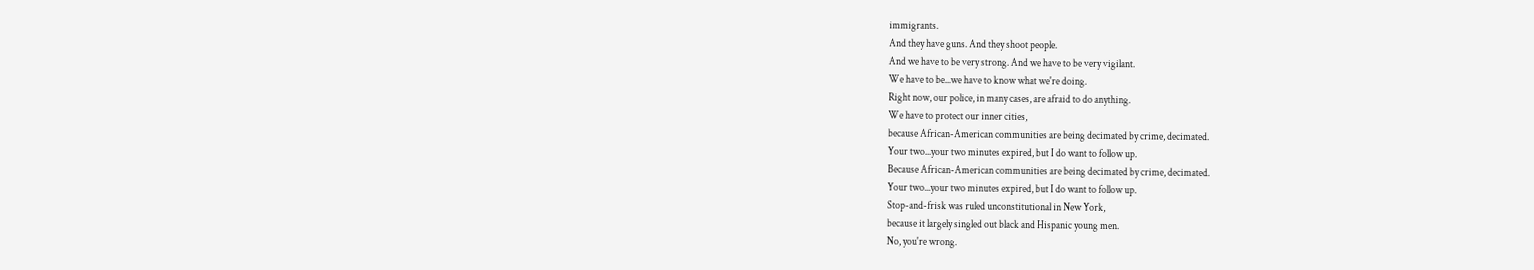immigrants.
And they have guns. And they shoot people.
And we have to be very strong. And we have to be very vigilant.
We have to be...we have to know what we're doing.
Right now, our police, in many cases, are afraid to do anything.
We have to protect our inner cities,
because African-American communities are being decimated by crime, decimated.
Your two...your two minutes expired, but I do want to follow up.
Because African-American communities are being decimated by crime, decimated.
Your two...your two minutes expired, but I do want to follow up.
Stop-and-frisk was ruled unconstitutional in New York,
because it largely singled out black and Hispanic young men.
No, you're wrong.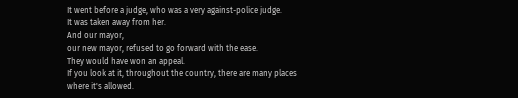It went before a judge, who was a very against-police judge.
It was taken away from her.
And our mayor,
our new mayor, refused to go forward with the ease.
They would have won an appeal.
If you look at it, throughout the country, there are many places where it's allowed.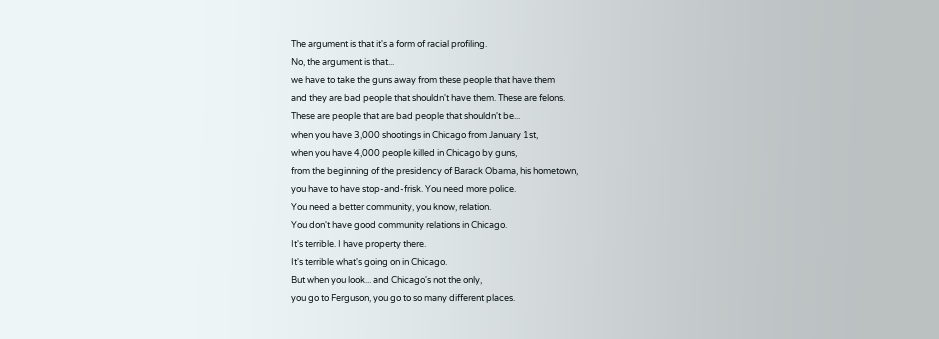The argument is that it's a form of racial profiling.
No, the argument is that...
we have to take the guns away from these people that have them
and they are bad people that shouldn't have them. These are felons.
These are people that are bad people that shouldn't be...
when you have 3,000 shootings in Chicago from January 1st,
when you have 4,000 people killed in Chicago by guns,
from the beginning of the presidency of Barack Obama, his hometown,
you have to have stop-and-frisk. You need more police.
You need a better community, you know, relation.
You don't have good community relations in Chicago.
It's terrible. I have property there.
It's terrible what's going on in Chicago.
But when you look... and Chicago's not the only,
you go to Ferguson, you go to so many different places.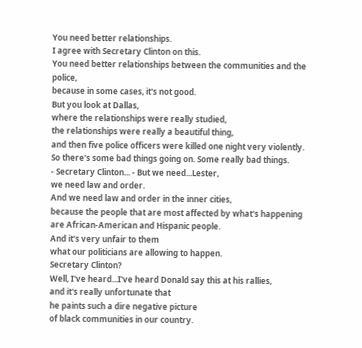You need better relationships.
I agree with Secretary Clinton on this.
You need better relationships between the communities and the police,
because in some cases, it's not good.
But you look at Dallas,
where the relationships were really studied,
the relationships were really a beautiful thing,
and then five police officers were killed one night very violently.
So there's some bad things going on. Some really bad things.
- Secretary Clinton... - But we need...Lester,
we need law and order.
And we need law and order in the inner cities,
because the people that are most affected by what's happening
are African-American and Hispanic people.
And it's very unfair to them
what our politicians are allowing to happen.
Secretary Clinton?
Well, I've heard...I've heard Donald say this at his rallies,
and it's really unfortunate that
he paints such a dire negative picture
of black communities in our country.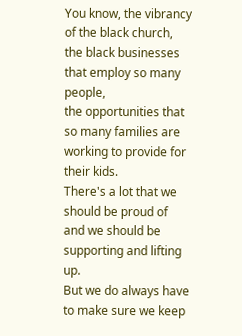You know, the vibrancy of the black church,
the black businesses that employ so many people,
the opportunities that so many families are working to provide for their kids.
There's a lot that we should be proud of
and we should be supporting and lifting up.
But we do always have to make sure we keep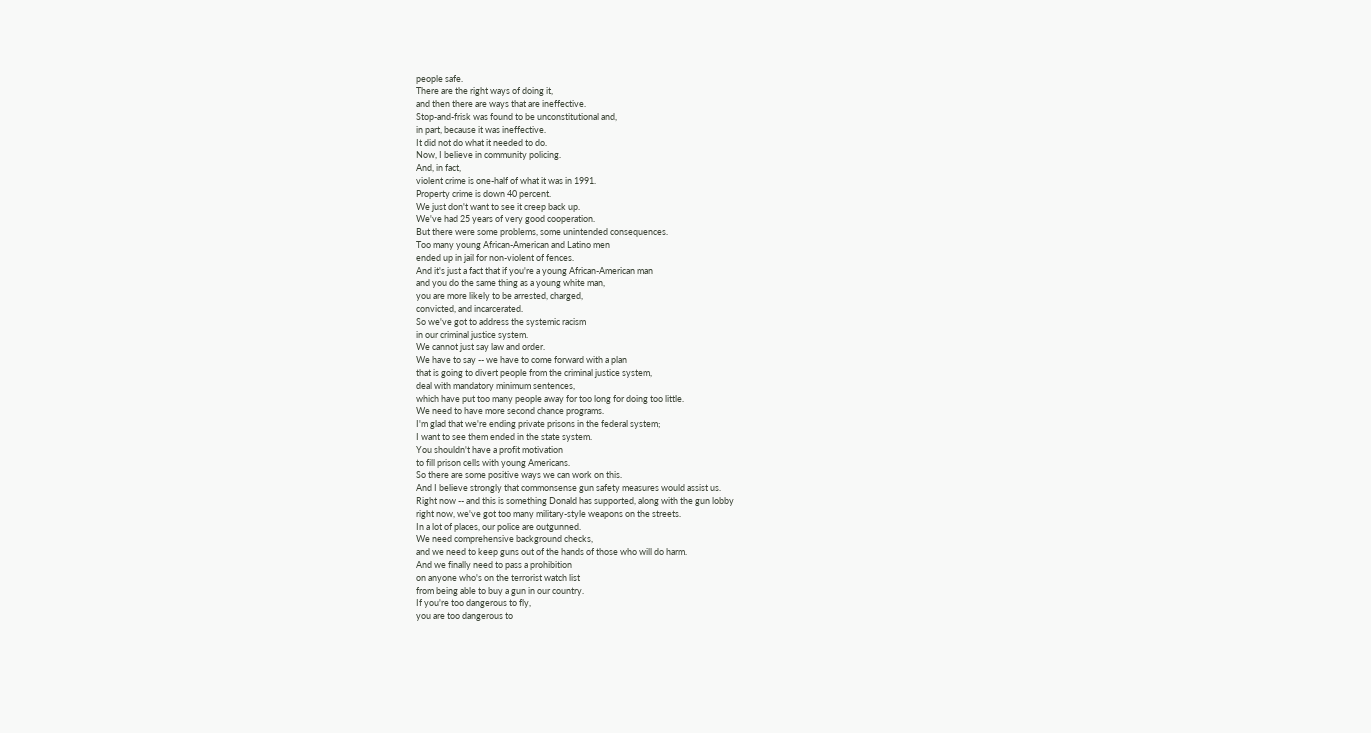people safe.
There are the right ways of doing it,
and then there are ways that are ineffective.
Stop-and-frisk was found to be unconstitutional and,
in part, because it was ineffective.
It did not do what it needed to do.
Now, I believe in community policing.
And, in fact,
violent crime is one-half of what it was in 1991.
Property crime is down 40 percent.
We just don't want to see it creep back up.
We've had 25 years of very good cooperation.
But there were some problems, some unintended consequences.
Too many young African-American and Latino men
ended up in jail for non-violent of fences.
And it's just a fact that if you're a young African-American man
and you do the same thing as a young white man,
you are more likely to be arrested, charged,
convicted, and incarcerated.
So we've got to address the systemic racism
in our criminal justice system.
We cannot just say law and order.
We have to say -- we have to come forward with a plan
that is going to divert people from the criminal justice system,
deal with mandatory minimum sentences,
which have put too many people away for too long for doing too little.
We need to have more second chance programs.
I'm glad that we're ending private prisons in the federal system;
I want to see them ended in the state system.
You shouldn't have a profit motivation
to fill prison cells with young Americans.
So there are some positive ways we can work on this.
And I believe strongly that commonsense gun safety measures would assist us.
Right now -- and this is something Donald has supported, along with the gun lobby
right now, we've got too many military-style weapons on the streets.
In a lot of places, our police are outgunned.
We need comprehensive background checks,
and we need to keep guns out of the hands of those who will do harm.
And we finally need to pass a prohibition
on anyone who's on the terrorist watch list
from being able to buy a gun in our country.
If you're too dangerous to fly,
you are too dangerous to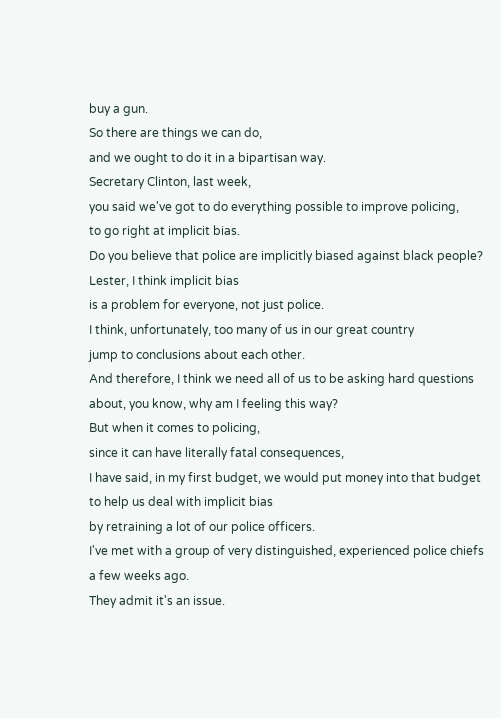buy a gun.
So there are things we can do,
and we ought to do it in a bipartisan way.
Secretary Clinton, last week,
you said we've got to do everything possible to improve policing,
to go right at implicit bias.
Do you believe that police are implicitly biased against black people?
Lester, I think implicit bias
is a problem for everyone, not just police.
I think, unfortunately, too many of us in our great country
jump to conclusions about each other.
And therefore, I think we need all of us to be asking hard questions
about, you know, why am I feeling this way?
But when it comes to policing,
since it can have literally fatal consequences,
I have said, in my first budget, we would put money into that budget
to help us deal with implicit bias
by retraining a lot of our police officers.
I've met with a group of very distinguished, experienced police chiefs
a few weeks ago.
They admit it's an issue.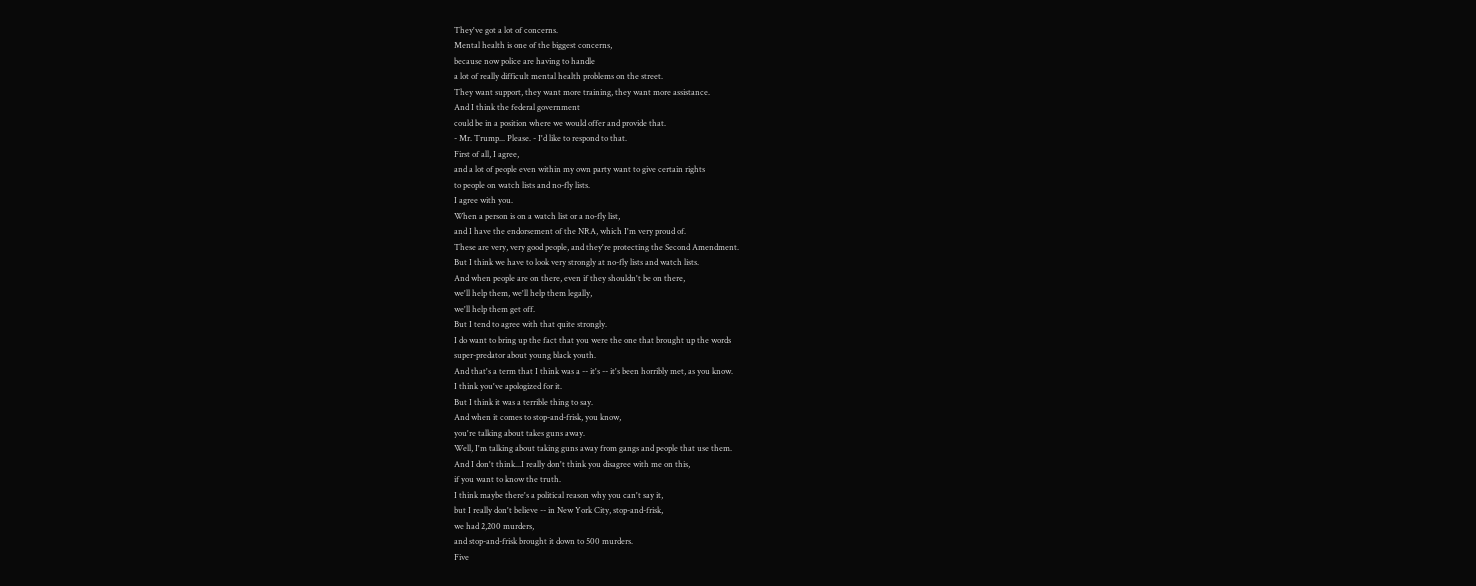They've got a lot of concerns.
Mental health is one of the biggest concerns,
because now police are having to handle
a lot of really difficult mental health problems on the street.
They want support, they want more training, they want more assistance.
And I think the federal government
could be in a position where we would offer and provide that.
- Mr. Trump... Please. - I'd like to respond to that.
First of all, I agree,
and a lot of people even within my own party want to give certain rights
to people on watch lists and no-fly lists.
I agree with you.
When a person is on a watch list or a no-fly list,
and I have the endorsement of the NRA, which I'm very proud of.
These are very, very good people, and they're protecting the Second Amendment.
But I think we have to look very strongly at no-fly lists and watch lists.
And when people are on there, even if they shouldn't be on there,
we'll help them, we'll help them legally,
we'll help them get off.
But I tend to agree with that quite strongly.
I do want to bring up the fact that you were the one that brought up the words
super-predator about young black youth.
And that's a term that I think was a -- it's -- it's been horribly met, as you know.
I think you've apologized for it.
But I think it was a terrible thing to say.
And when it comes to stop-and-frisk, you know,
you're talking about takes guns away.
Well, I'm talking about taking guns away from gangs and people that use them.
And I don't think...I really don't think you disagree with me on this,
if you want to know the truth.
I think maybe there's a political reason why you can't say it,
but I really don't believe -- in New York City, stop-and-frisk,
we had 2,200 murders,
and stop-and-frisk brought it down to 500 murders.
Five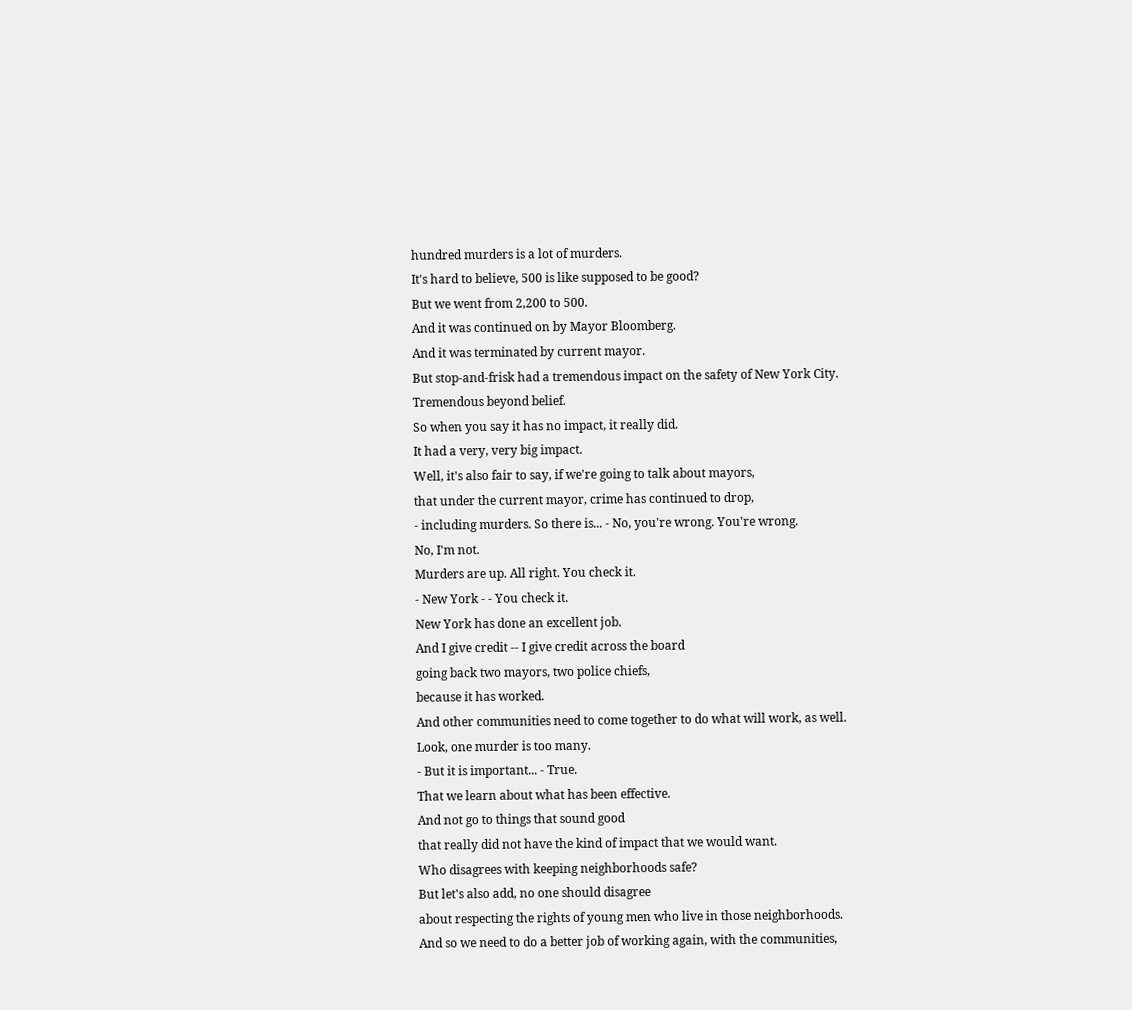hundred murders is a lot of murders.
It's hard to believe, 500 is like supposed to be good?
But we went from 2,200 to 500.
And it was continued on by Mayor Bloomberg.
And it was terminated by current mayor.
But stop-and-frisk had a tremendous impact on the safety of New York City.
Tremendous beyond belief.
So when you say it has no impact, it really did.
It had a very, very big impact.
Well, it's also fair to say, if we're going to talk about mayors,
that under the current mayor, crime has continued to drop,
- including murders. So there is... - No, you're wrong. You're wrong.
No, I'm not.
Murders are up. All right. You check it.
- New York - - You check it.
New York has done an excellent job.
And I give credit -- I give credit across the board
going back two mayors, two police chiefs,
because it has worked.
And other communities need to come together to do what will work, as well.
Look, one murder is too many.
- But it is important... - True.
That we learn about what has been effective.
And not go to things that sound good
that really did not have the kind of impact that we would want.
Who disagrees with keeping neighborhoods safe?
But let's also add, no one should disagree
about respecting the rights of young men who live in those neighborhoods.
And so we need to do a better job of working again, with the communities,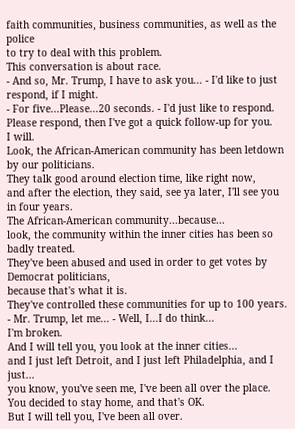faith communities, business communities, as well as the police
to try to deal with this problem.
This conversation is about race.
- And so, Mr. Trump, I have to ask you... - I'd like to just respond, if I might.
- For five...Please...20 seconds. - I'd just like to respond.
Please respond, then I've got a quick follow-up for you.
I will.
Look, the African-American community has been letdown by our politicians.
They talk good around election time, like right now,
and after the election, they said, see ya later, I'll see you in four years.
The African-American community...because...
look, the community within the inner cities has been so badly treated.
They've been abused and used in order to get votes by Democrat politicians,
because that's what it is.
They've controlled these communities for up to 100 years.
- Mr. Trump, let me... - Well, I...I do think...
I'm broken.
And I will tell you, you look at the inner cities...
and I just left Detroit, and I just left Philadelphia, and I just...
you know, you've seen me, I've been all over the place.
You decided to stay home, and that's OK.
But I will tell you, I've been all over.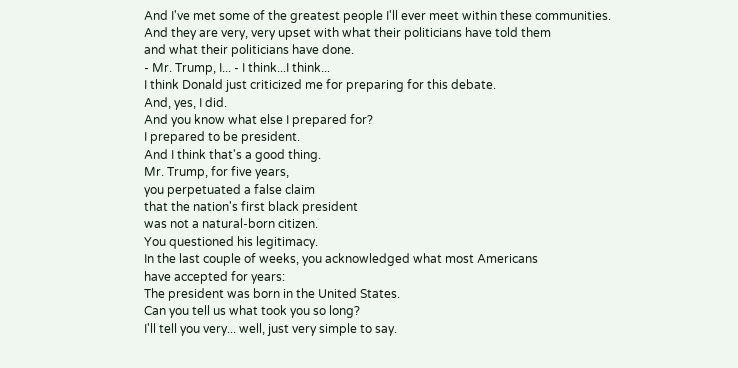And I've met some of the greatest people I'll ever meet within these communities.
And they are very, very upset with what their politicians have told them
and what their politicians have done.
- Mr. Trump, I... - I think...I think...
I think Donald just criticized me for preparing for this debate.
And, yes, I did.
And you know what else I prepared for?
I prepared to be president.
And I think that's a good thing.
Mr. Trump, for five years,
you perpetuated a false claim
that the nation's first black president
was not a natural-born citizen.
You questioned his legitimacy.
In the last couple of weeks, you acknowledged what most Americans
have accepted for years:
The president was born in the United States.
Can you tell us what took you so long?
I'll tell you very... well, just very simple to say.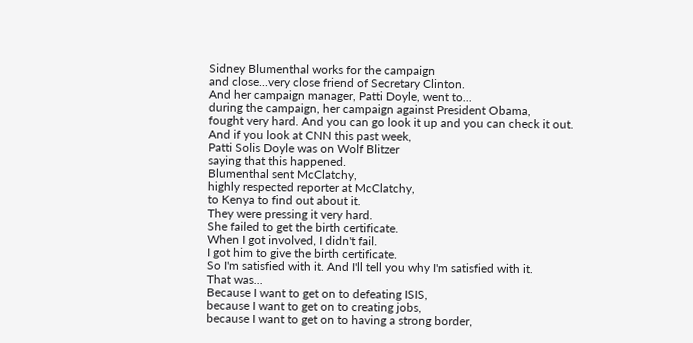Sidney Blumenthal works for the campaign
and close...very close friend of Secretary Clinton.
And her campaign manager, Patti Doyle, went to...
during the campaign, her campaign against President Obama,
fought very hard. And you can go look it up and you can check it out.
And if you look at CNN this past week,
Patti Solis Doyle was on Wolf Blitzer
saying that this happened.
Blumenthal sent McClatchy,
highly respected reporter at McClatchy,
to Kenya to find out about it.
They were pressing it very hard.
She failed to get the birth certificate.
When I got involved, I didn't fail.
I got him to give the birth certificate.
So I'm satisfied with it. And I'll tell you why I'm satisfied with it.
That was...
Because I want to get on to defeating ISIS,
because I want to get on to creating jobs,
because I want to get on to having a strong border,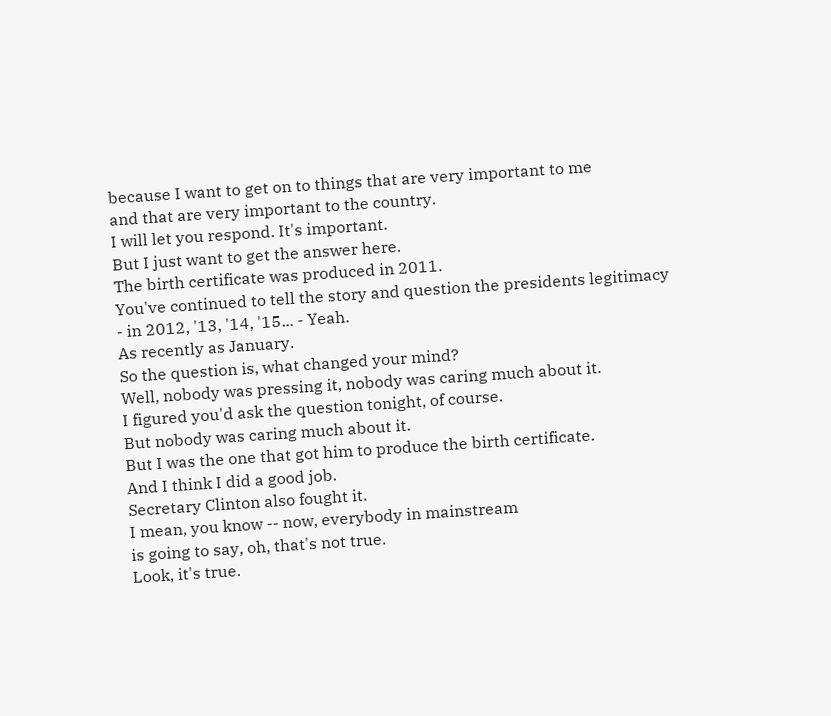because I want to get on to things that are very important to me
and that are very important to the country.
I will let you respond. It's important.
But I just want to get the answer here.
The birth certificate was produced in 2011.
You've continued to tell the story and question the presidents legitimacy
- in 2012, '13, '14, '15... - Yeah.
As recently as January.
So the question is, what changed your mind?
Well, nobody was pressing it, nobody was caring much about it.
I figured you'd ask the question tonight, of course.
But nobody was caring much about it.
But I was the one that got him to produce the birth certificate.
And I think I did a good job.
Secretary Clinton also fought it.
I mean, you know -- now, everybody in mainstream
is going to say, oh, that's not true.
Look, it's true.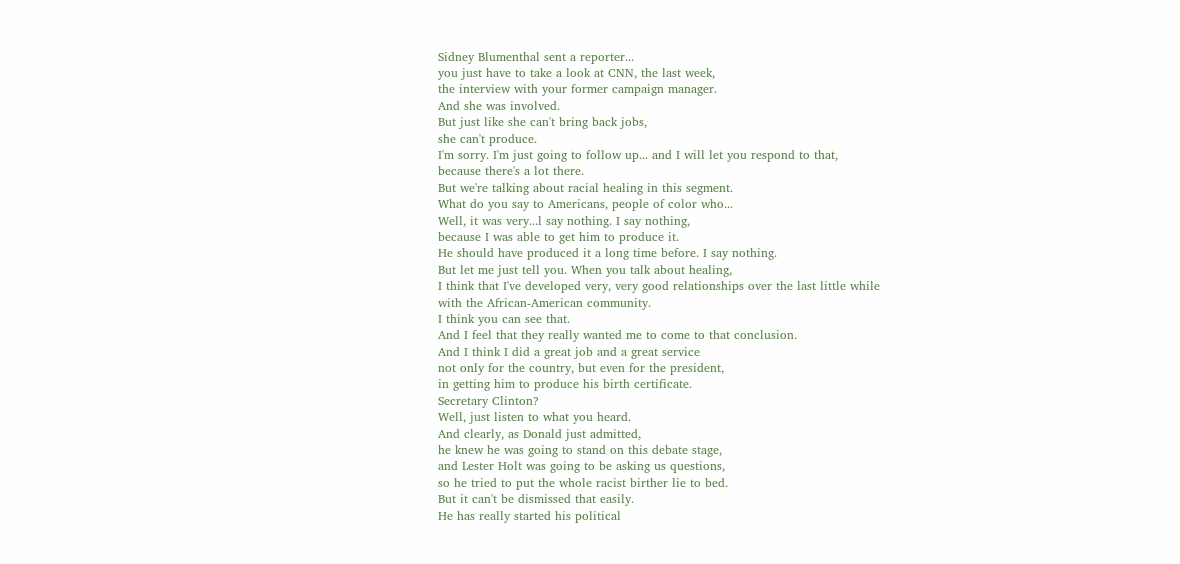Sidney Blumenthal sent a reporter...
you just have to take a look at CNN, the last week,
the interview with your former campaign manager.
And she was involved.
But just like she can't bring back jobs,
she can't produce.
I'm sorry. I'm just going to follow up... and I will let you respond to that,
because there's a lot there.
But we're talking about racial healing in this segment.
What do you say to Americans, people of color who...
Well, it was very...l say nothing. I say nothing,
because I was able to get him to produce it.
He should have produced it a long time before. I say nothing.
But let me just tell you. When you talk about healing,
I think that I've developed very, very good relationships over the last little while
with the African-American community.
I think you can see that.
And I feel that they really wanted me to come to that conclusion.
And I think I did a great job and a great service
not only for the country, but even for the president,
in getting him to produce his birth certificate.
Secretary Clinton?
Well, just listen to what you heard.
And clearly, as Donald just admitted,
he knew he was going to stand on this debate stage,
and Lester Holt was going to be asking us questions,
so he tried to put the whole racist birther lie to bed.
But it can't be dismissed that easily.
He has really started his political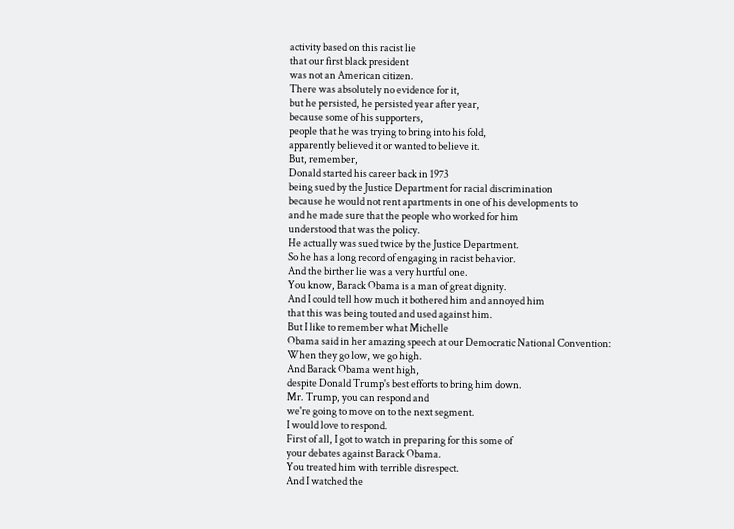activity based on this racist lie
that our first black president
was not an American citizen.
There was absolutely no evidence for it,
but he persisted, he persisted year after year,
because some of his supporters,
people that he was trying to bring into his fold,
apparently believed it or wanted to believe it.
But, remember,
Donald started his career back in 1973
being sued by the Justice Department for racial discrimination
because he would not rent apartments in one of his developments to
and he made sure that the people who worked for him
understood that was the policy.
He actually was sued twice by the Justice Department.
So he has a long record of engaging in racist behavior.
And the birther lie was a very hurtful one.
You know, Barack Obama is a man of great dignity.
And I could tell how much it bothered him and annoyed him
that this was being touted and used against him.
But I like to remember what Michelle
Obama said in her amazing speech at our Democratic National Convention:
When they go low, we go high.
And Barack Obama went high,
despite Donald Trump's best efforts to bring him down.
Mr. Trump, you can respond and
we're going to move on to the next segment.
I would love to respond.
First of all, I got to watch in preparing for this some of
your debates against Barack Obama.
You treated him with terrible disrespect.
And I watched the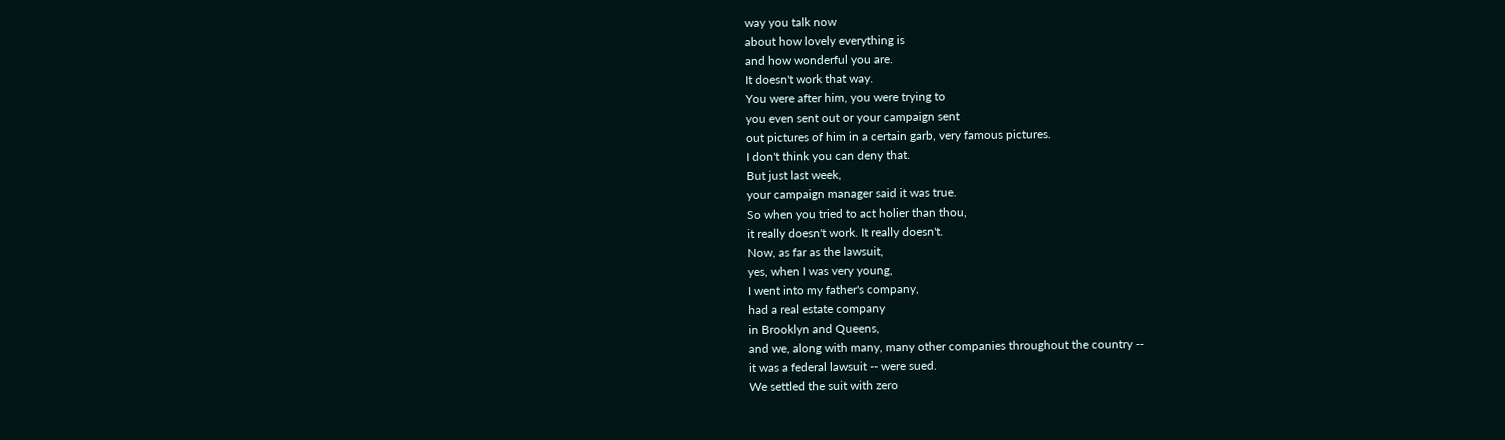way you talk now
about how lovely everything is
and how wonderful you are.
It doesn't work that way.
You were after him, you were trying to
you even sent out or your campaign sent
out pictures of him in a certain garb, very famous pictures.
I don't think you can deny that.
But just last week,
your campaign manager said it was true.
So when you tried to act holier than thou,
it really doesn't work. It really doesn't.
Now, as far as the lawsuit,
yes, when I was very young,
I went into my father's company,
had a real estate company
in Brooklyn and Queens,
and we, along with many, many other companies throughout the country --
it was a federal lawsuit -- were sued.
We settled the suit with zero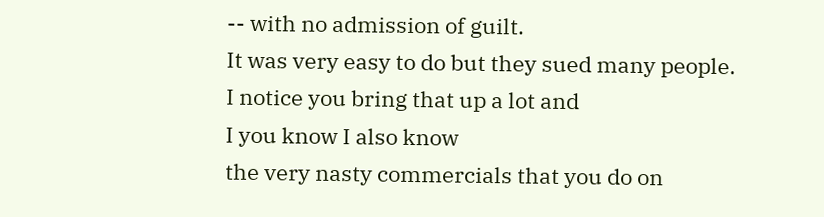-- with no admission of guilt.
It was very easy to do but they sued many people.
I notice you bring that up a lot and
I you know I also know
the very nasty commercials that you do on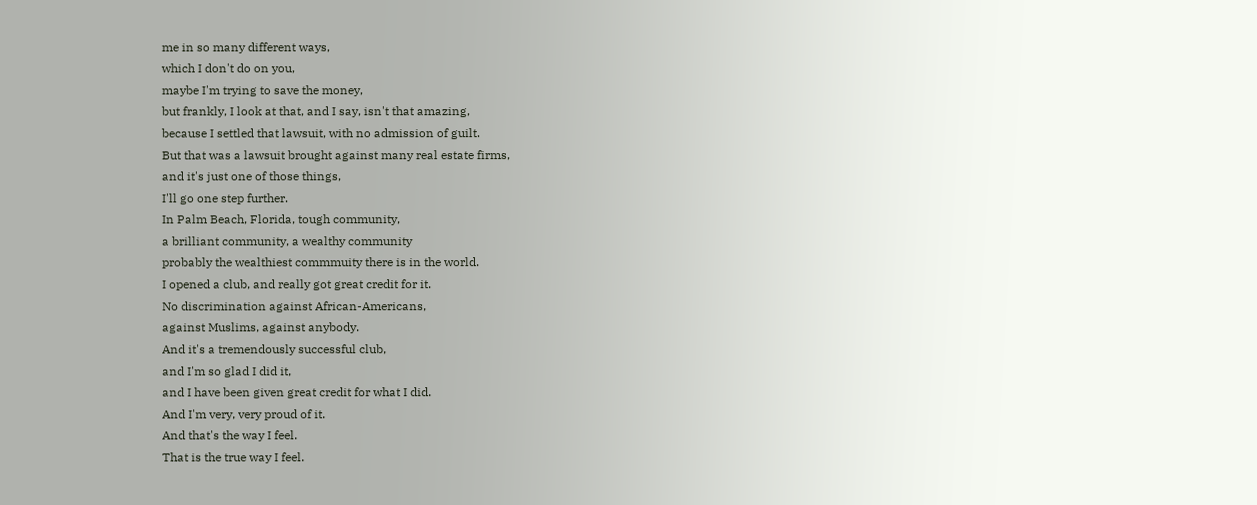me in so many different ways,
which I don't do on you,
maybe I'm trying to save the money,
but frankly, I look at that, and I say, isn't that amazing,
because I settled that lawsuit, with no admission of guilt.
But that was a lawsuit brought against many real estate firms,
and it's just one of those things,
I'll go one step further.
In Palm Beach, Florida, tough community,
a brilliant community, a wealthy community
probably the wealthiest commmuity there is in the world.
I opened a club, and really got great credit for it.
No discrimination against African-Americans,
against Muslims, against anybody.
And it's a tremendously successful club,
and I'm so glad I did it,
and I have been given great credit for what I did.
And I'm very, very proud of it.
And that's the way I feel.
That is the true way I feel.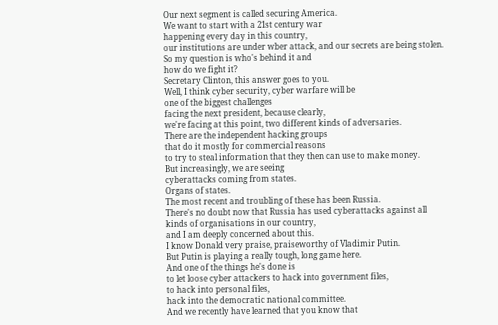Our next segment is called securing America.
We want to start with a 21st century war
happening every day in this country,
our institutions are under wber attack, and our secrets are being stolen.
So my question is who's behind it and
how do we fight it?
Secretary Clinton, this answer goes to you.
Well, I think cyber security, cyber warfare will be
one of the biggest challenges
facing the next president, because clearly,
we're facing at this point, two different kinds of adversaries.
There are the independent hacking groups
that do it mostly for commercial reasons
to try to steal information that they then can use to make money.
But increasingly, we are seeing
cyberattacks coming from states.
Organs of states.
The most recent and troubling of these has been Russia.
There's no doubt now that Russia has used cyberattacks against all
kinds of organisations in our country,
and I am deeply concerned about this.
I know Donald very praise, praiseworthy of Vladimir Putin.
But Putin is playing a really tough, long game here.
And one of the things he's done is
to let loose cyber attackers to hack into government files,
to hack into personal files,
hack into the democratic national committee.
And we recently have learned that you know that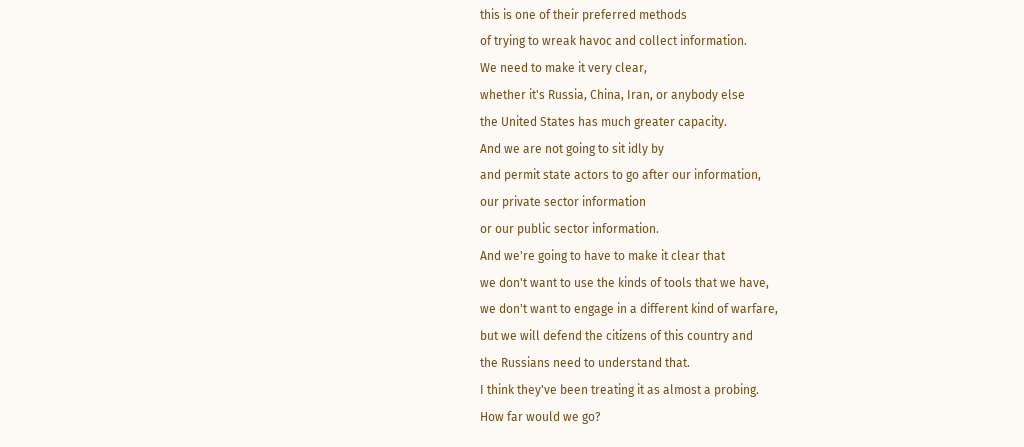this is one of their preferred methods
of trying to wreak havoc and collect information.
We need to make it very clear,
whether it's Russia, China, Iran, or anybody else
the United States has much greater capacity.
And we are not going to sit idly by
and permit state actors to go after our information,
our private sector information
or our public sector information.
And we're going to have to make it clear that
we don't want to use the kinds of tools that we have,
we don't want to engage in a different kind of warfare,
but we will defend the citizens of this country and
the Russians need to understand that.
I think they've been treating it as almost a probing.
How far would we go?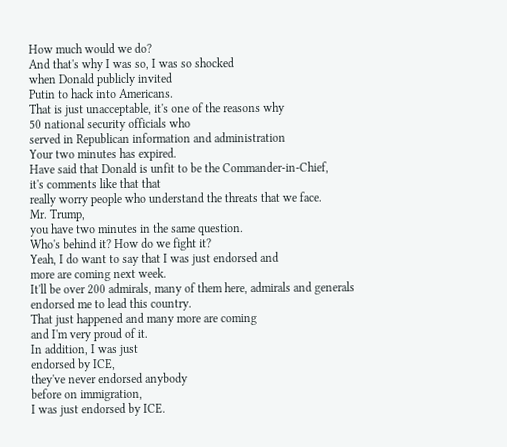How much would we do?
And that's why I was so, I was so shocked
when Donald publicly invited
Putin to hack into Americans.
That is just unacceptable, it's one of the reasons why
50 national security officials who
served in Republican information and administration
Your two minutes has expired.
Have said that Donald is unfit to be the Commander-in-Chief,
it's comments like that that
really worry people who understand the threats that we face.
Mr. Trump,
you have two minutes in the same question.
Who's behind it? How do we fight it?
Yeah, I do want to say that I was just endorsed and
more are coming next week.
It'll be over 200 admirals, many of them here, admirals and generals
endorsed me to lead this country.
That just happened and many more are coming
and I'm very proud of it.
In addition, I was just
endorsed by ICE,
they've never endorsed anybody
before on immigration,
I was just endorsed by ICE.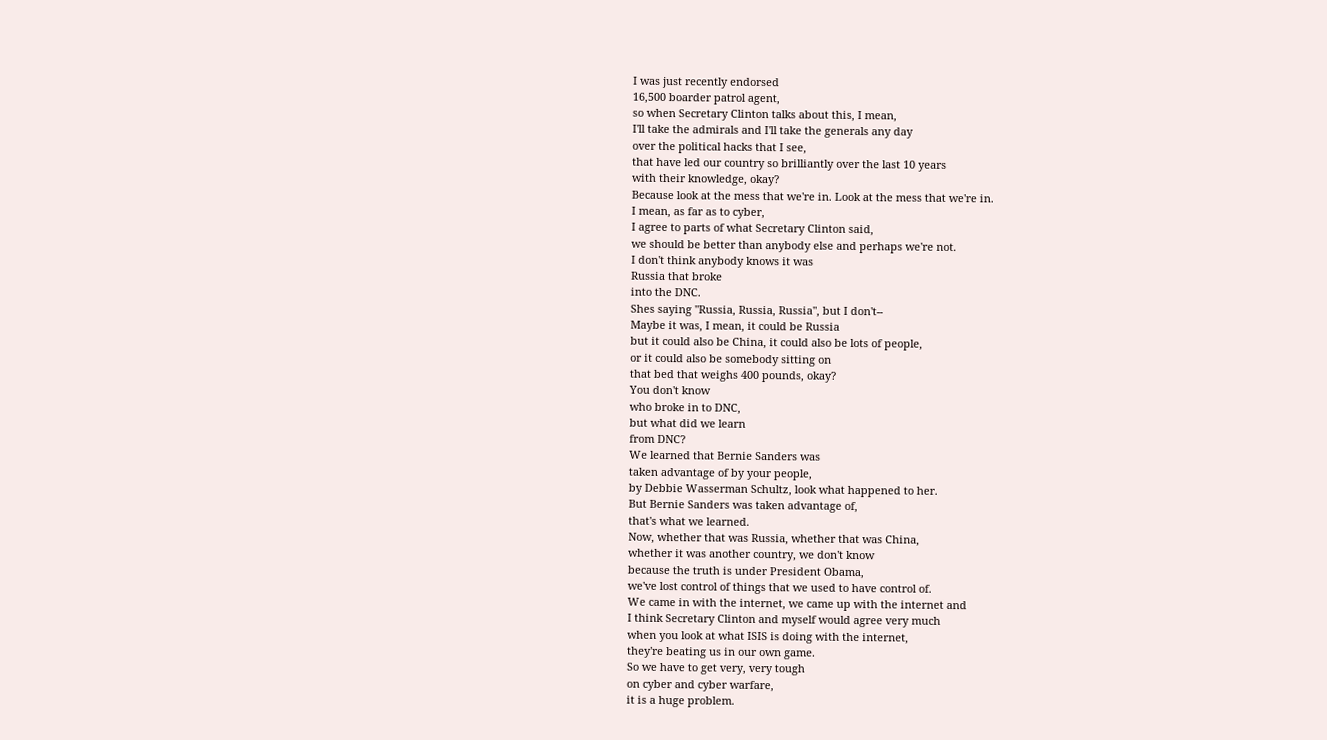I was just recently endorsed
16,500 boarder patrol agent,
so when Secretary Clinton talks about this, I mean,
I'll take the admirals and I'll take the generals any day
over the political hacks that I see,
that have led our country so brilliantly over the last 10 years
with their knowledge, okay?
Because look at the mess that we're in. Look at the mess that we're in.
I mean, as far as to cyber,
I agree to parts of what Secretary Clinton said,
we should be better than anybody else and perhaps we're not.
I don't think anybody knows it was
Russia that broke
into the DNC.
Shes saying "Russia, Russia, Russia", but I don't--
Maybe it was, I mean, it could be Russia
but it could also be China, it could also be lots of people,
or it could also be somebody sitting on
that bed that weighs 400 pounds, okay?
You don't know
who broke in to DNC,
but what did we learn
from DNC?
We learned that Bernie Sanders was
taken advantage of by your people,
by Debbie Wasserman Schultz, look what happened to her.
But Bernie Sanders was taken advantage of,
that's what we learned.
Now, whether that was Russia, whether that was China,
whether it was another country, we don't know
because the truth is under President Obama,
we've lost control of things that we used to have control of.
We came in with the internet, we came up with the internet and
I think Secretary Clinton and myself would agree very much
when you look at what ISIS is doing with the internet,
they're beating us in our own game.
So we have to get very, very tough
on cyber and cyber warfare,
it is a huge problem.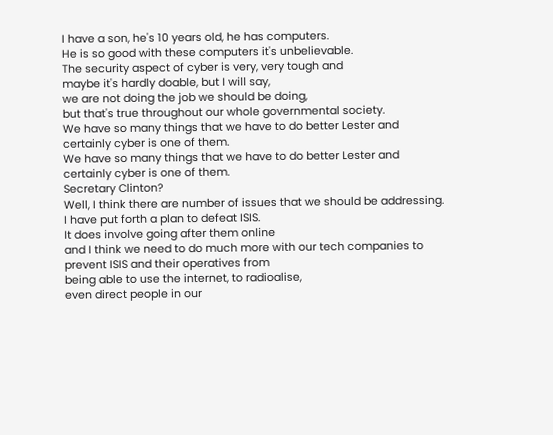I have a son, he's 10 years old, he has computers.
He is so good with these computers it's unbelievable.
The security aspect of cyber is very, very tough and
maybe it's hardly doable, but I will say,
we are not doing the job we should be doing,
but that's true throughout our whole governmental society.
We have so many things that we have to do better Lester and
certainly cyber is one of them.
We have so many things that we have to do better Lester and
certainly cyber is one of them.
Secretary Clinton?
Well, I think there are number of issues that we should be addressing.
I have put forth a plan to defeat ISIS.
It does involve going after them online
and I think we need to do much more with our tech companies to
prevent ISIS and their operatives from
being able to use the internet, to radioalise,
even direct people in our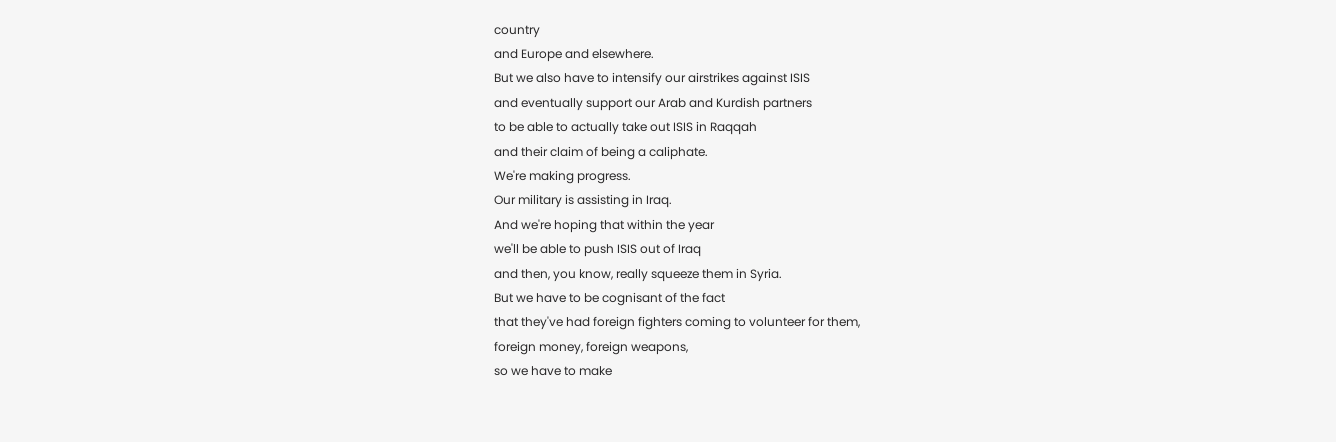country
and Europe and elsewhere.
But we also have to intensify our airstrikes against ISIS
and eventually support our Arab and Kurdish partners
to be able to actually take out ISIS in Raqqah
and their claim of being a caliphate.
We're making progress.
Our military is assisting in Iraq.
And we're hoping that within the year
we'll be able to push ISIS out of Iraq
and then, you know, really squeeze them in Syria.
But we have to be cognisant of the fact
that they've had foreign fighters coming to volunteer for them,
foreign money, foreign weapons,
so we have to make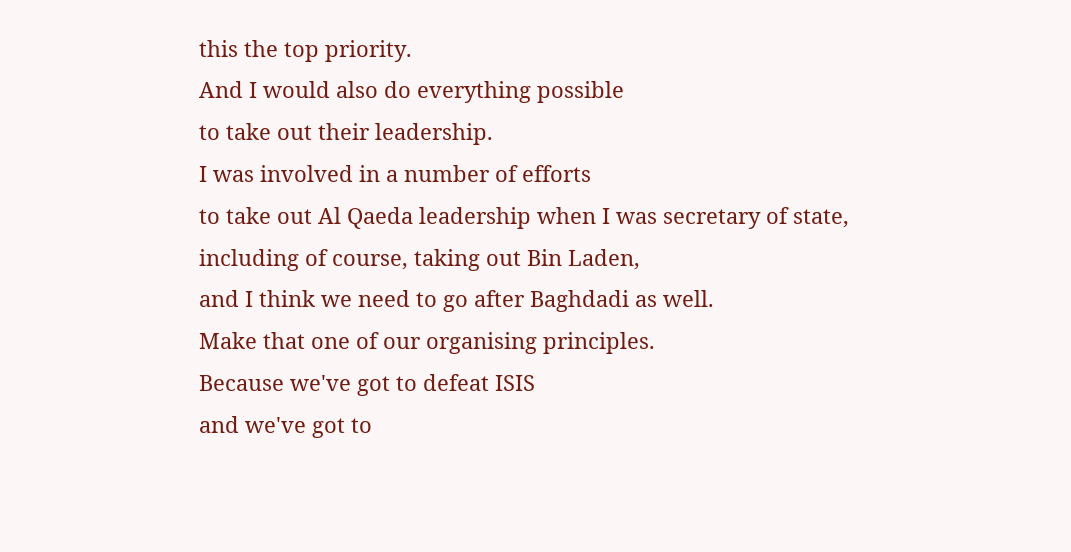this the top priority.
And I would also do everything possible
to take out their leadership.
I was involved in a number of efforts
to take out Al Qaeda leadership when I was secretary of state,
including of course, taking out Bin Laden,
and I think we need to go after Baghdadi as well.
Make that one of our organising principles.
Because we've got to defeat ISIS
and we've got to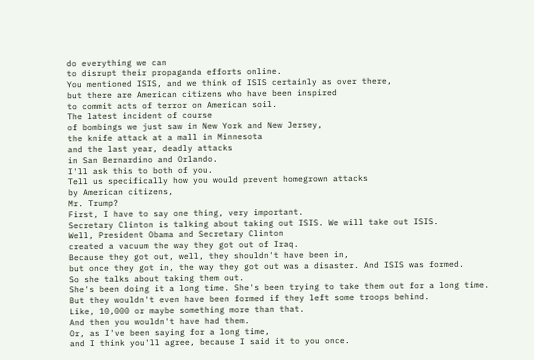do everything we can
to disrupt their propaganda efforts online.
You mentioned ISIS, and we think of ISIS certainly as over there,
but there are American citizens who have been inspired
to commit acts of terror on American soil.
The latest incident of course
of bombings we just saw in New York and New Jersey,
the knife attack at a mall in Minnesota
and the last year, deadly attacks
in San Bernardino and Orlando.
I'll ask this to both of you.
Tell us specifically how you would prevent homegrown attacks
by American citizens,
Mr. Trump?
First, I have to say one thing, very important.
Secretary Clinton is talking about taking out ISIS. We will take out ISIS.
Well, President Obama and Secretary Clinton
created a vacuum the way they got out of Iraq.
Because they got out, well, they shouldn't have been in,
but once they got in, the way they got out was a disaster. And ISIS was formed.
So she talks about taking them out.
She's been doing it a long time. She's been trying to take them out for a long time.
But they wouldn't even have been formed if they left some troops behind.
Like, 10,000 or maybe something more than that.
And then you wouldn't have had them.
Or, as I've been saying for a long time,
and I think you'll agree, because I said it to you once.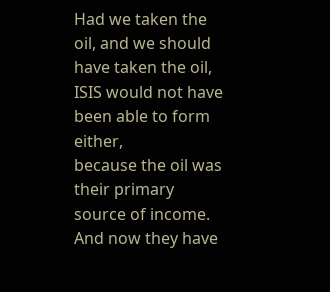Had we taken the oil, and we should have taken the oil,
ISIS would not have been able to form either,
because the oil was their primary source of income.
And now they have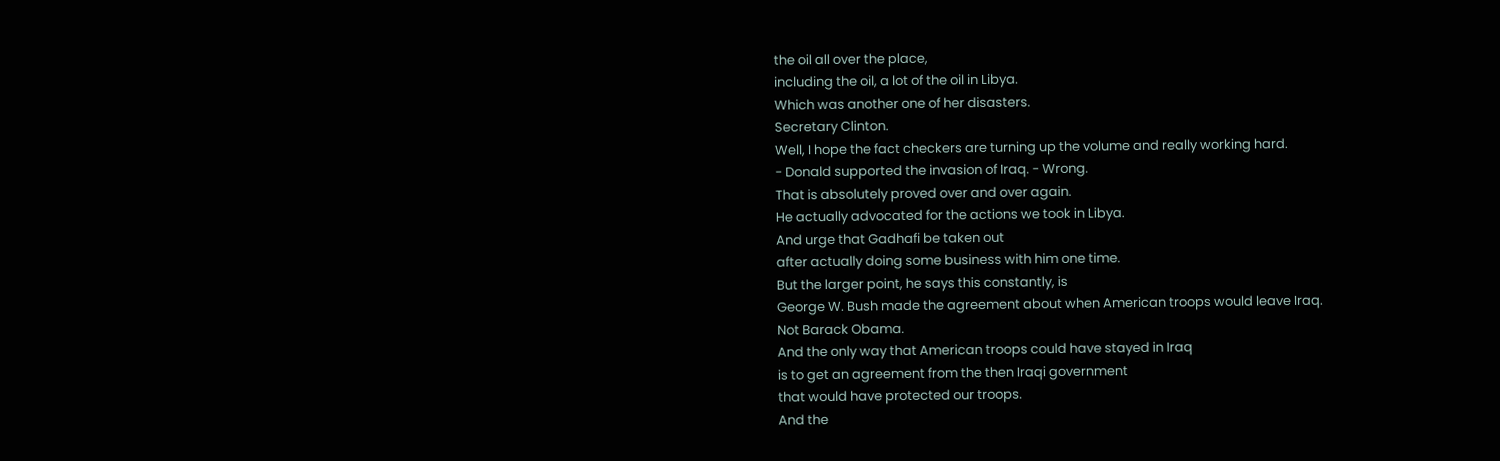the oil all over the place,
including the oil, a lot of the oil in Libya.
Which was another one of her disasters.
Secretary Clinton.
Well, I hope the fact checkers are turning up the volume and really working hard.
- Donald supported the invasion of Iraq. - Wrong.
That is absolutely proved over and over again.
He actually advocated for the actions we took in Libya.
And urge that Gadhafi be taken out
after actually doing some business with him one time.
But the larger point, he says this constantly, is
George W. Bush made the agreement about when American troops would leave Iraq.
Not Barack Obama.
And the only way that American troops could have stayed in Iraq
is to get an agreement from the then Iraqi government
that would have protected our troops.
And the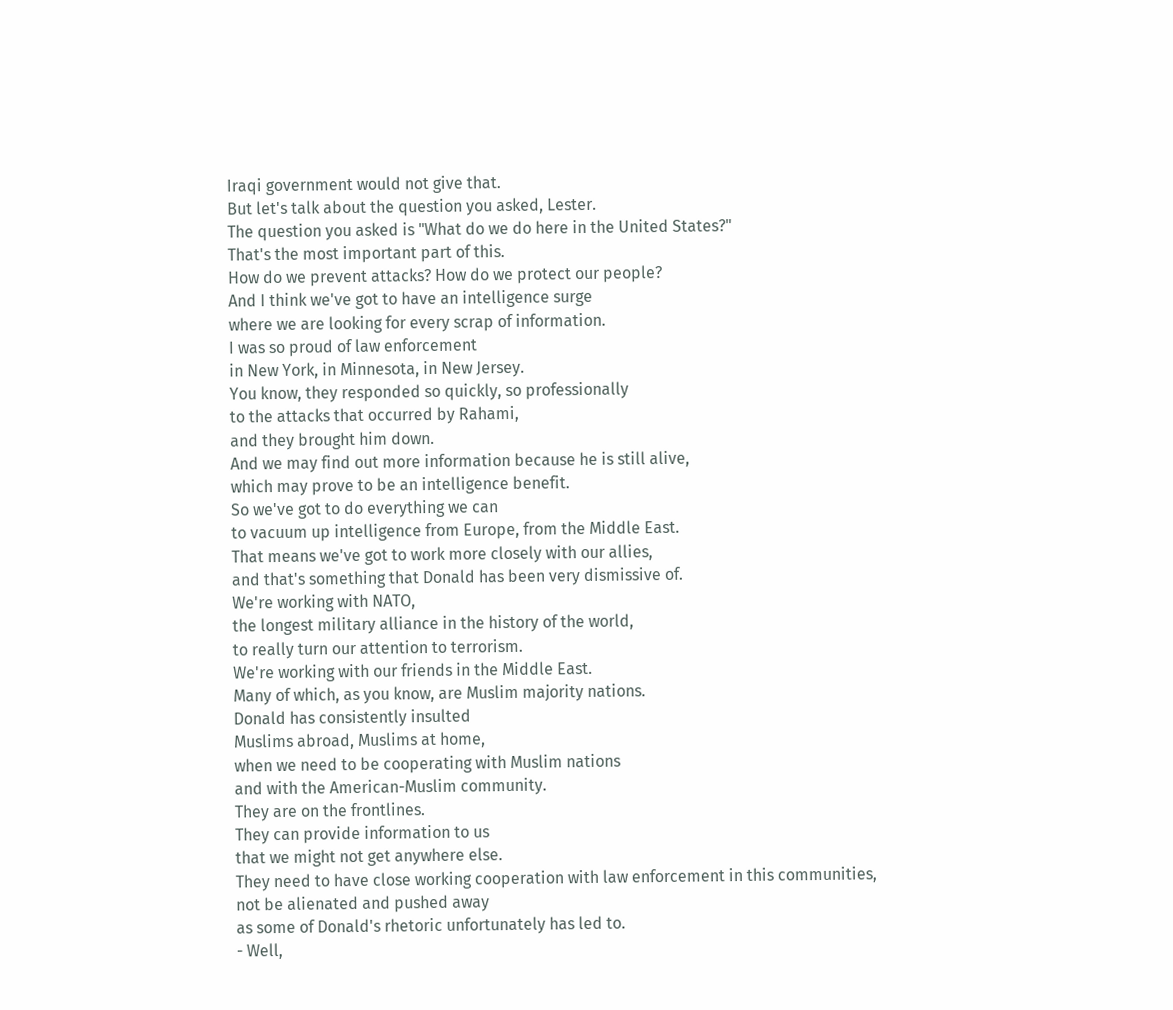Iraqi government would not give that.
But let's talk about the question you asked, Lester.
The question you asked is "What do we do here in the United States?"
That's the most important part of this.
How do we prevent attacks? How do we protect our people?
And I think we've got to have an intelligence surge
where we are looking for every scrap of information.
I was so proud of law enforcement
in New York, in Minnesota, in New Jersey.
You know, they responded so quickly, so professionally
to the attacks that occurred by Rahami,
and they brought him down.
And we may find out more information because he is still alive,
which may prove to be an intelligence benefit.
So we've got to do everything we can
to vacuum up intelligence from Europe, from the Middle East.
That means we've got to work more closely with our allies,
and that's something that Donald has been very dismissive of.
We're working with NATO,
the longest military alliance in the history of the world,
to really turn our attention to terrorism.
We're working with our friends in the Middle East.
Many of which, as you know, are Muslim majority nations.
Donald has consistently insulted
Muslims abroad, Muslims at home,
when we need to be cooperating with Muslim nations
and with the American-Muslim community.
They are on the frontlines.
They can provide information to us
that we might not get anywhere else.
They need to have close working cooperation with law enforcement in this communities,
not be alienated and pushed away
as some of Donald's rhetoric unfortunately has led to.
- Well,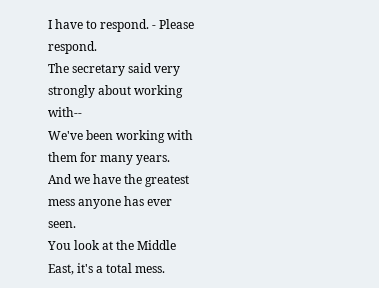I have to respond. - Please respond.
The secretary said very strongly about working with--
We've been working with them for many years.
And we have the greatest mess anyone has ever seen.
You look at the Middle East, it's a total mess.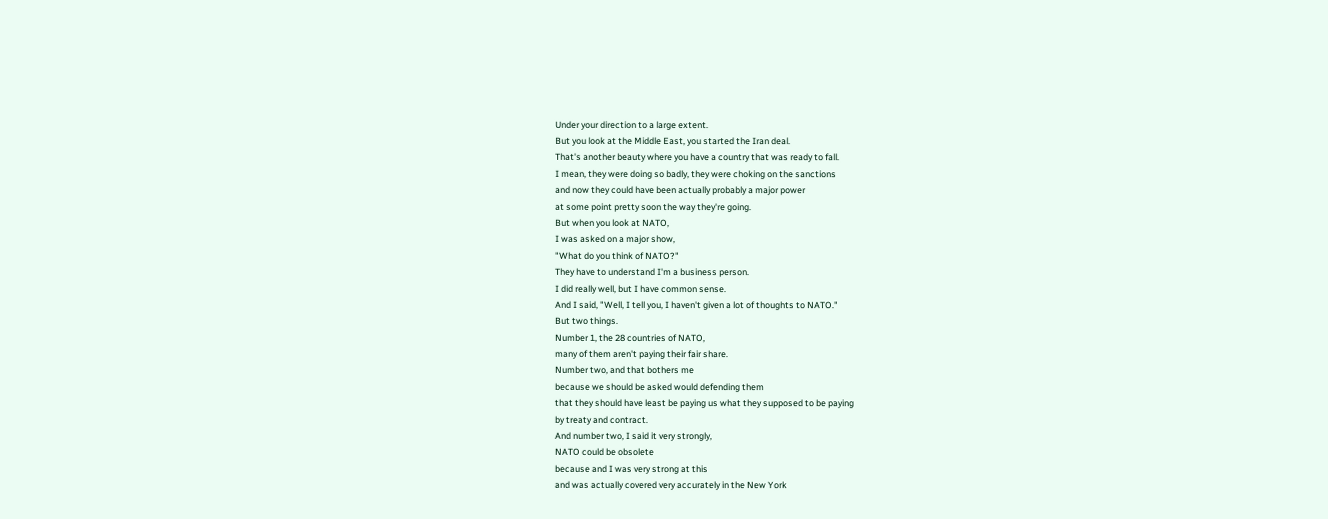Under your direction to a large extent.
But you look at the Middle East, you started the Iran deal.
That's another beauty where you have a country that was ready to fall.
I mean, they were doing so badly, they were choking on the sanctions
and now they could have been actually probably a major power
at some point pretty soon the way they're going.
But when you look at NATO,
I was asked on a major show,
"What do you think of NATO?"
They have to understand I'm a business person.
I did really well, but I have common sense.
And I said, "Well, I tell you, I haven't given a lot of thoughts to NATO."
But two things.
Number 1, the 28 countries of NATO,
many of them aren't paying their fair share.
Number two, and that bothers me
because we should be asked would defending them
that they should have least be paying us what they supposed to be paying
by treaty and contract.
And number two, I said it very strongly,
NATO could be obsolete
because and I was very strong at this
and was actually covered very accurately in the New York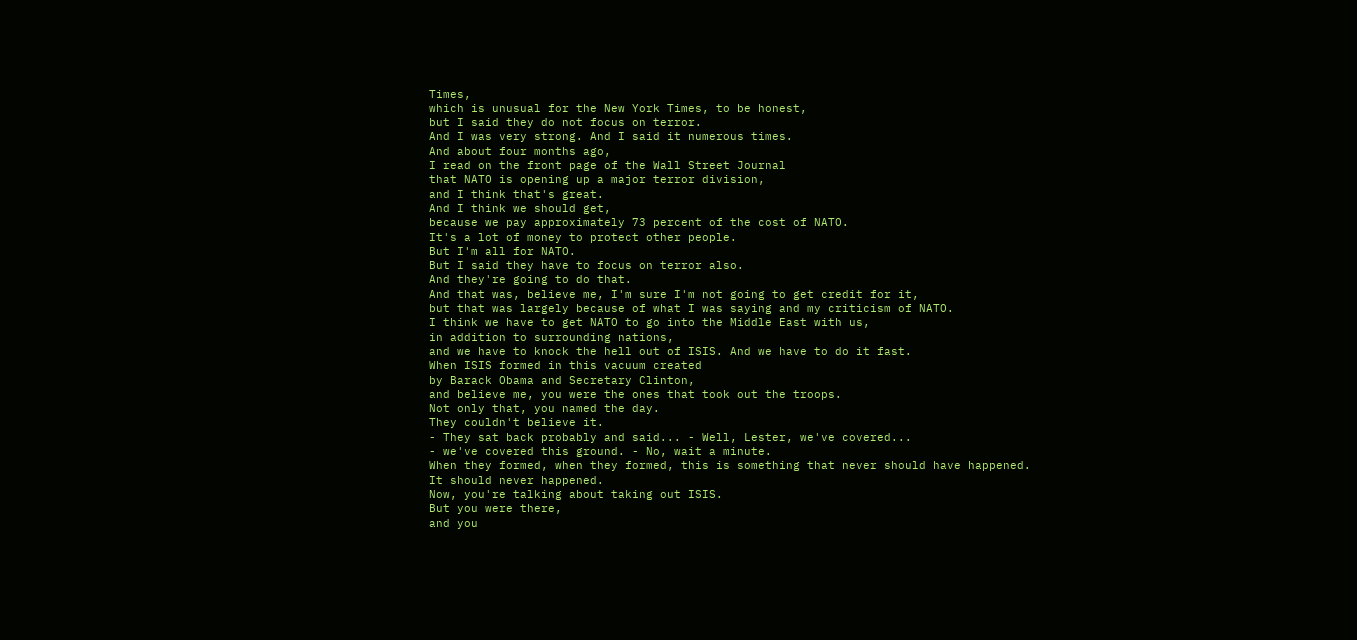Times,
which is unusual for the New York Times, to be honest,
but I said they do not focus on terror.
And I was very strong. And I said it numerous times.
And about four months ago,
I read on the front page of the Wall Street Journal
that NATO is opening up a major terror division,
and I think that's great.
And I think we should get,
because we pay approximately 73 percent of the cost of NATO.
It's a lot of money to protect other people.
But I'm all for NATO.
But I said they have to focus on terror also.
And they're going to do that.
And that was, believe me, I'm sure I'm not going to get credit for it,
but that was largely because of what I was saying and my criticism of NATO.
I think we have to get NATO to go into the Middle East with us,
in addition to surrounding nations,
and we have to knock the hell out of ISIS. And we have to do it fast.
When ISIS formed in this vacuum created
by Barack Obama and Secretary Clinton,
and believe me, you were the ones that took out the troops.
Not only that, you named the day.
They couldn't believe it.
- They sat back probably and said... - Well, Lester, we've covered...
- we've covered this ground. - No, wait a minute.
When they formed, when they formed, this is something that never should have happened.
It should never happened.
Now, you're talking about taking out ISIS.
But you were there,
and you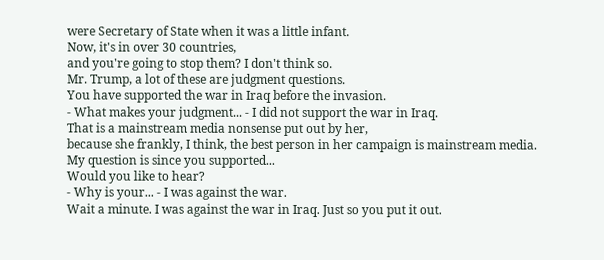were Secretary of State when it was a little infant.
Now, it's in over 30 countries,
and you're going to stop them? I don't think so.
Mr. Trump, a lot of these are judgment questions.
You have supported the war in Iraq before the invasion.
- What makes your judgment... - I did not support the war in Iraq.
That is a mainstream media nonsense put out by her,
because she frankly, I think, the best person in her campaign is mainstream media.
My question is since you supported...
Would you like to hear?
- Why is your... - I was against the war.
Wait a minute. I was against the war in Iraq. Just so you put it out.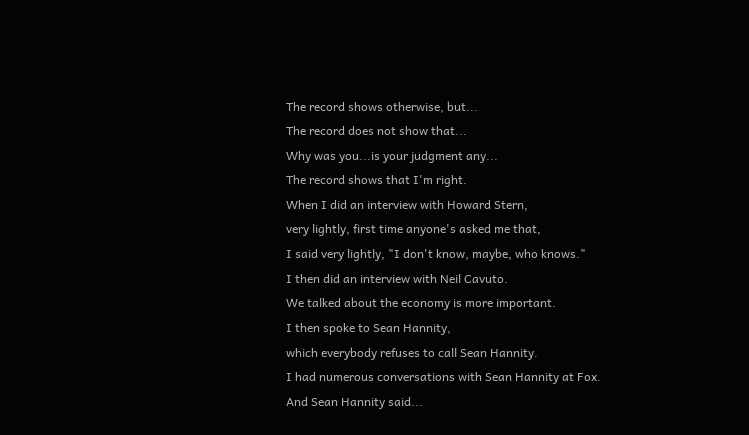The record shows otherwise, but...
The record does not show that...
Why was you...is your judgment any...
The record shows that I'm right.
When I did an interview with Howard Stern,
very lightly, first time anyone's asked me that,
I said very lightly, "I don't know, maybe, who knows."
I then did an interview with Neil Cavuto.
We talked about the economy is more important.
I then spoke to Sean Hannity,
which everybody refuses to call Sean Hannity.
I had numerous conversations with Sean Hannity at Fox.
And Sean Hannity said...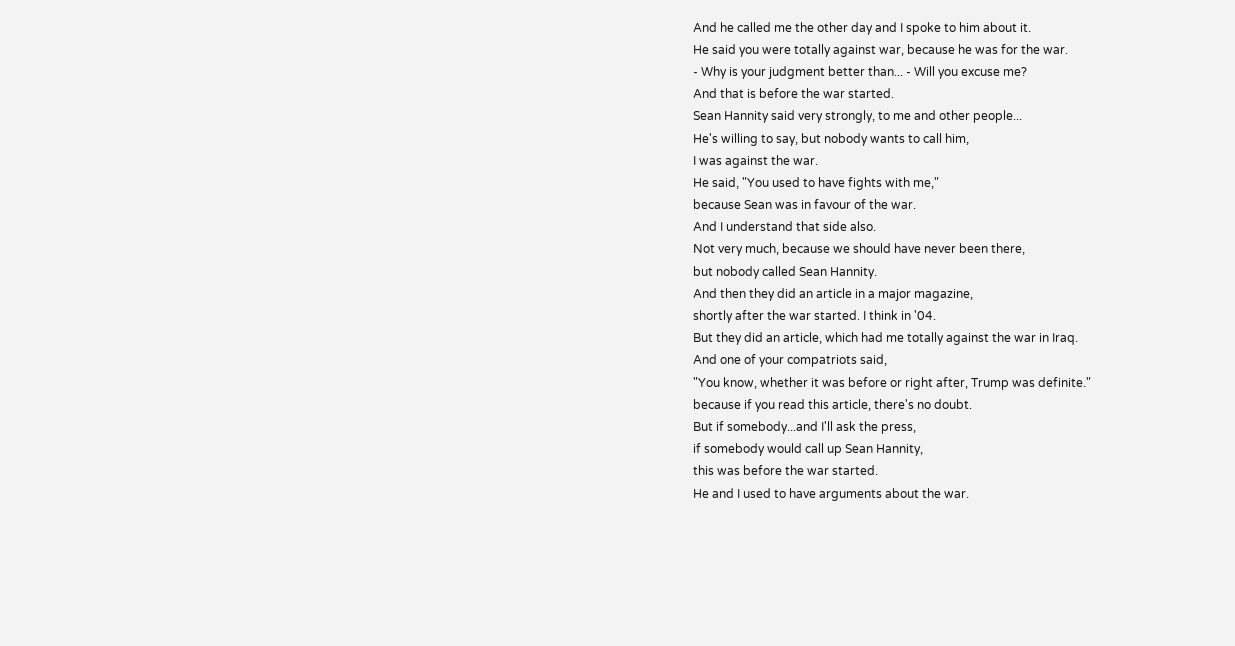And he called me the other day and I spoke to him about it.
He said you were totally against war, because he was for the war.
- Why is your judgment better than... - Will you excuse me?
And that is before the war started.
Sean Hannity said very strongly, to me and other people...
He's willing to say, but nobody wants to call him,
I was against the war.
He said, "You used to have fights with me,"
because Sean was in favour of the war.
And I understand that side also.
Not very much, because we should have never been there,
but nobody called Sean Hannity.
And then they did an article in a major magazine,
shortly after the war started. I think in '04.
But they did an article, which had me totally against the war in Iraq.
And one of your compatriots said,
"You know, whether it was before or right after, Trump was definite."
because if you read this article, there's no doubt.
But if somebody...and I'll ask the press,
if somebody would call up Sean Hannity,
this was before the war started.
He and I used to have arguments about the war.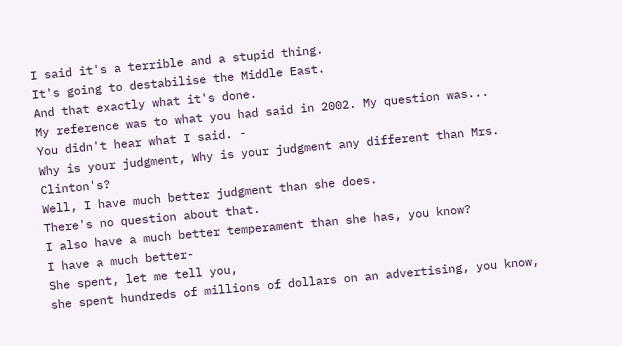I said it's a terrible and a stupid thing.
It's going to destabilise the Middle East.
And that exactly what it's done.
My reference was to what you had said in 2002. My question was...
You didn't hear what I said. -
Why is your judgment, Why is your judgment any different than Mrs. Clinton's?
Well, I have much better judgment than she does.
There's no question about that.
I also have a much better temperament than she has, you know?
I have a much better-
She spent, let me tell you,
she spent hundreds of millions of dollars on an advertising, you know,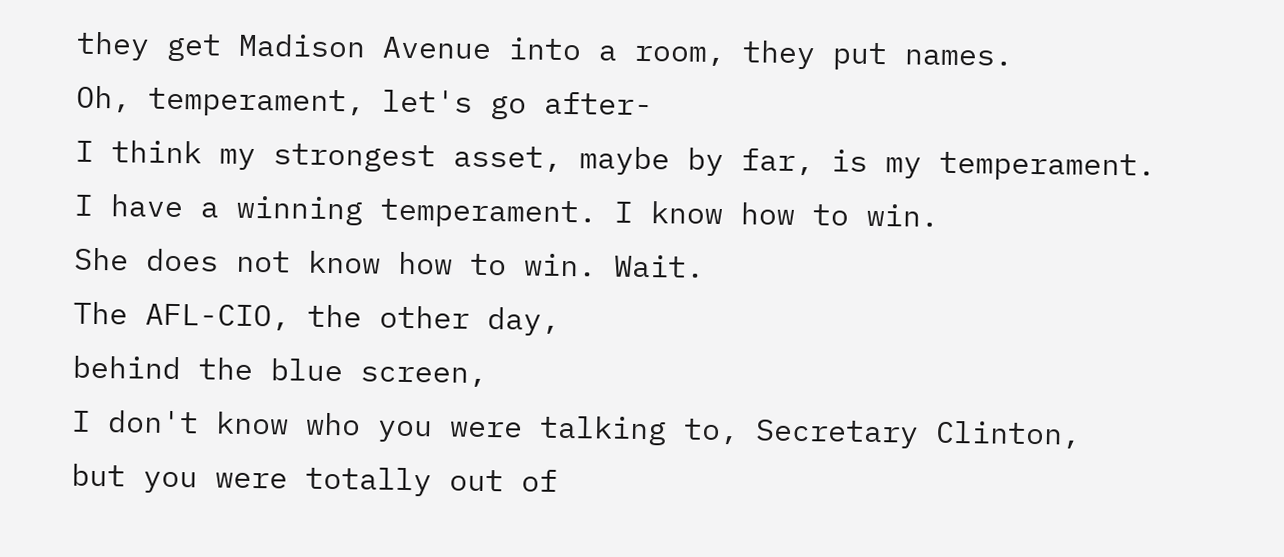they get Madison Avenue into a room, they put names.
Oh, temperament, let's go after-
I think my strongest asset, maybe by far, is my temperament.
I have a winning temperament. I know how to win.
She does not know how to win. Wait.
The AFL-CIO, the other day,
behind the blue screen,
I don't know who you were talking to, Secretary Clinton,
but you were totally out of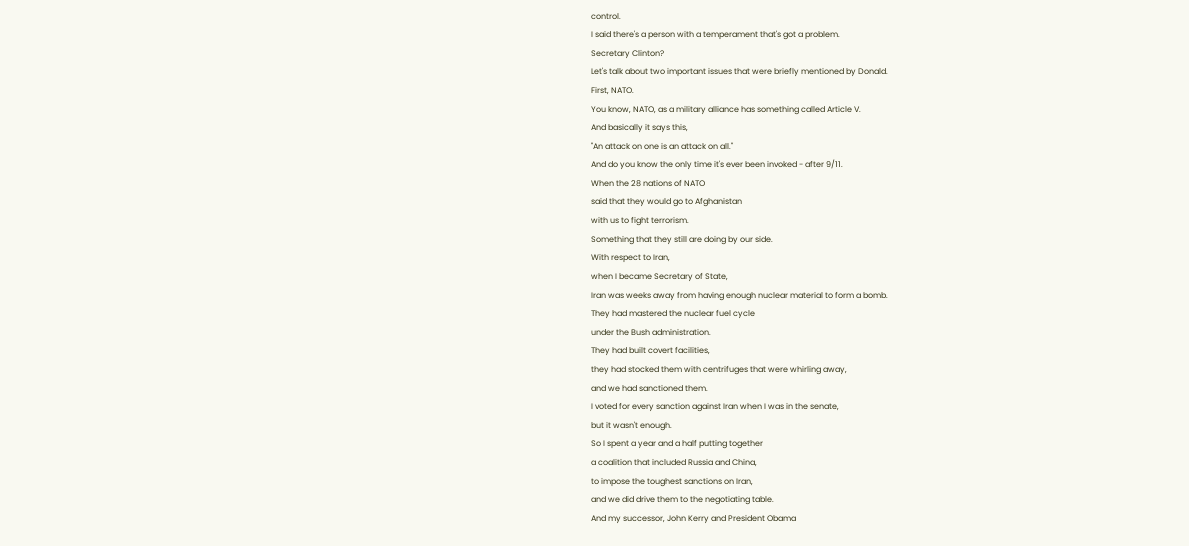control.
I said there's a person with a temperament that's got a problem.
Secretary Clinton?
Let's talk about two important issues that were briefly mentioned by Donald.
First, NATO.
You know, NATO, as a military alliance has something called Article V.
And basically it says this,
"An attack on one is an attack on all."
And do you know the only time it's ever been invoked - after 9/11.
When the 28 nations of NATO
said that they would go to Afghanistan
with us to fight terrorism.
Something that they still are doing by our side.
With respect to Iran,
when I became Secretary of State,
Iran was weeks away from having enough nuclear material to form a bomb.
They had mastered the nuclear fuel cycle
under the Bush administration.
They had built covert facilities,
they had stocked them with centrifuges that were whirling away,
and we had sanctioned them.
I voted for every sanction against Iran when I was in the senate,
but it wasn't enough.
So I spent a year and a half putting together
a coalition that included Russia and China,
to impose the toughest sanctions on Iran,
and we did drive them to the negotiating table.
And my successor, John Kerry and President Obama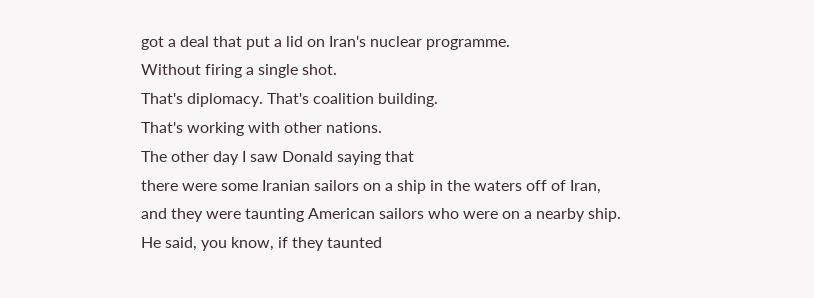got a deal that put a lid on Iran's nuclear programme.
Without firing a single shot.
That's diplomacy. That's coalition building.
That's working with other nations.
The other day I saw Donald saying that
there were some Iranian sailors on a ship in the waters off of Iran,
and they were taunting American sailors who were on a nearby ship.
He said, you know, if they taunted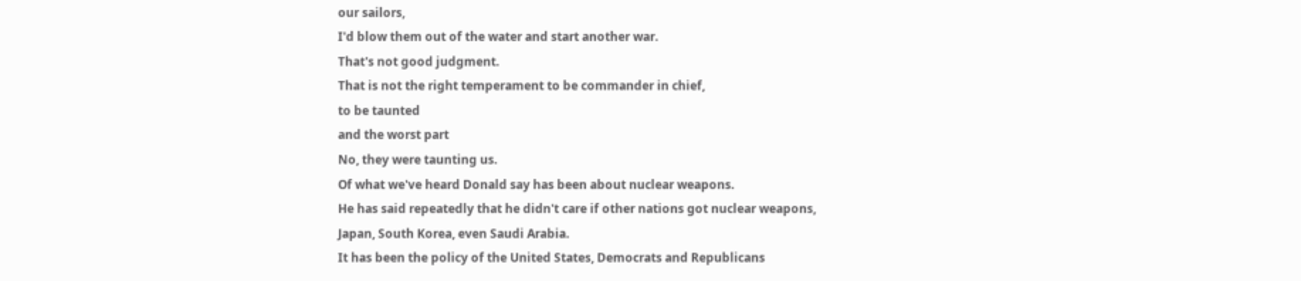our sailors,
I'd blow them out of the water and start another war.
That's not good judgment.
That is not the right temperament to be commander in chief,
to be taunted
and the worst part
No, they were taunting us.
Of what we've heard Donald say has been about nuclear weapons.
He has said repeatedly that he didn't care if other nations got nuclear weapons,
Japan, South Korea, even Saudi Arabia.
It has been the policy of the United States, Democrats and Republicans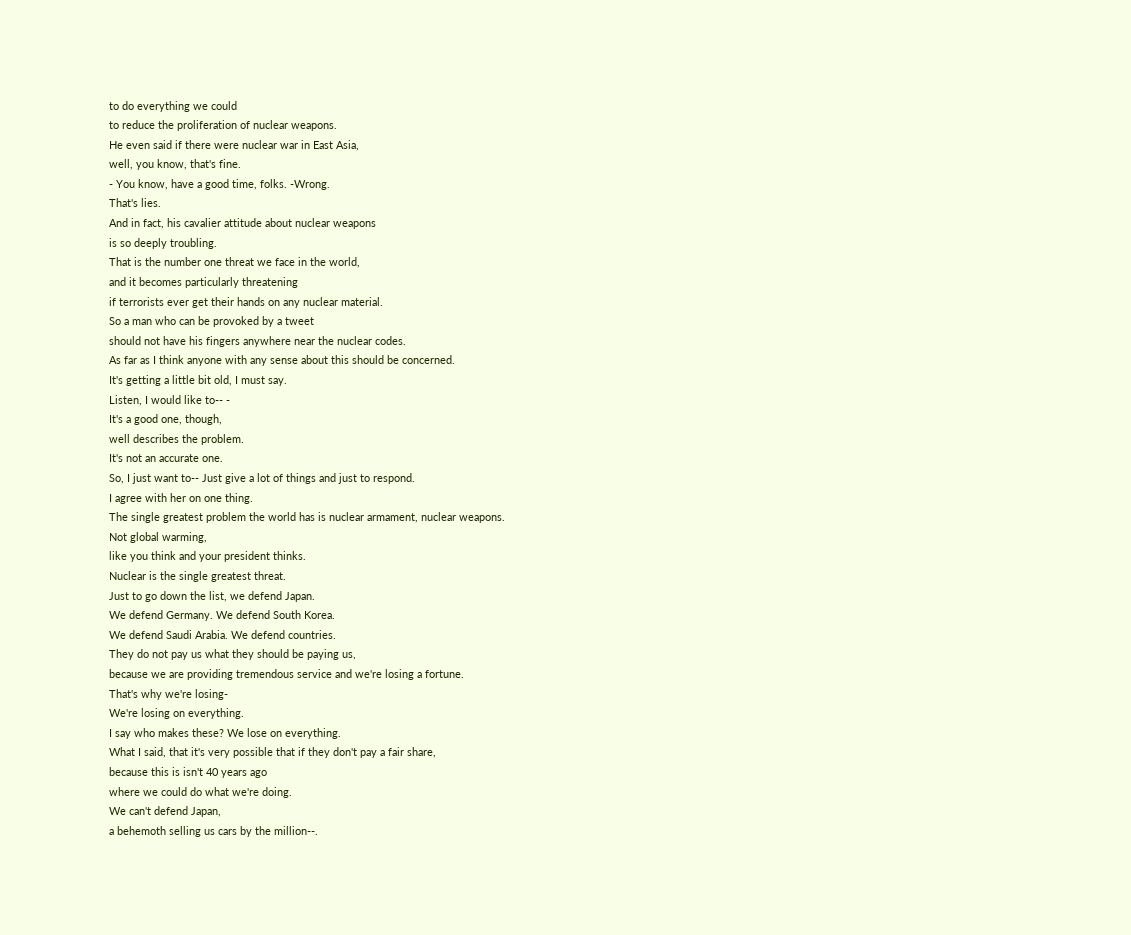to do everything we could
to reduce the proliferation of nuclear weapons.
He even said if there were nuclear war in East Asia,
well, you know, that's fine.
- You know, have a good time, folks. -Wrong.
That's lies.
And in fact, his cavalier attitude about nuclear weapons
is so deeply troubling.
That is the number one threat we face in the world,
and it becomes particularly threatening
if terrorists ever get their hands on any nuclear material.
So a man who can be provoked by a tweet
should not have his fingers anywhere near the nuclear codes.
As far as I think anyone with any sense about this should be concerned.
It's getting a little bit old, I must say.
Listen, I would like to-- -
It's a good one, though,
well describes the problem.
It's not an accurate one.
So, I just want to-- Just give a lot of things and just to respond.
I agree with her on one thing.
The single greatest problem the world has is nuclear armament, nuclear weapons.
Not global warming,
like you think and your president thinks.
Nuclear is the single greatest threat.
Just to go down the list, we defend Japan.
We defend Germany. We defend South Korea.
We defend Saudi Arabia. We defend countries.
They do not pay us what they should be paying us,
because we are providing tremendous service and we're losing a fortune.
That's why we're losing-
We're losing on everything.
I say who makes these? We lose on everything.
What I said, that it's very possible that if they don't pay a fair share,
because this is isn't 40 years ago
where we could do what we're doing.
We can't defend Japan,
a behemoth selling us cars by the million--.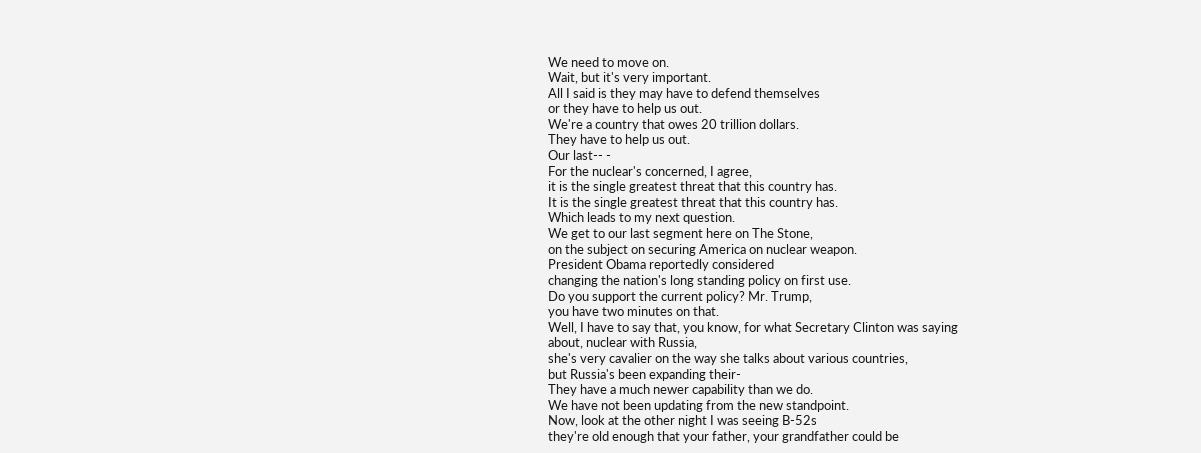We need to move on.
Wait, but it's very important.
All I said is they may have to defend themselves
or they have to help us out.
We're a country that owes 20 trillion dollars.
They have to help us out.
Our last-- -
For the nuclear's concerned, I agree,
it is the single greatest threat that this country has.
It is the single greatest threat that this country has.
Which leads to my next question.
We get to our last segment here on The Stone,
on the subject on securing America on nuclear weapon.
President Obama reportedly considered
changing the nation's long standing policy on first use.
Do you support the current policy? Mr. Trump,
you have two minutes on that.
Well, I have to say that, you know, for what Secretary Clinton was saying
about, nuclear with Russia,
she's very cavalier on the way she talks about various countries,
but Russia's been expanding their-
They have a much newer capability than we do.
We have not been updating from the new standpoint.
Now, look at the other night I was seeing B-52s
they're old enough that your father, your grandfather could be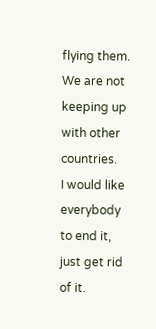flying them.
We are not keeping up with other countries.
I would like everybody to end it,
just get rid of it.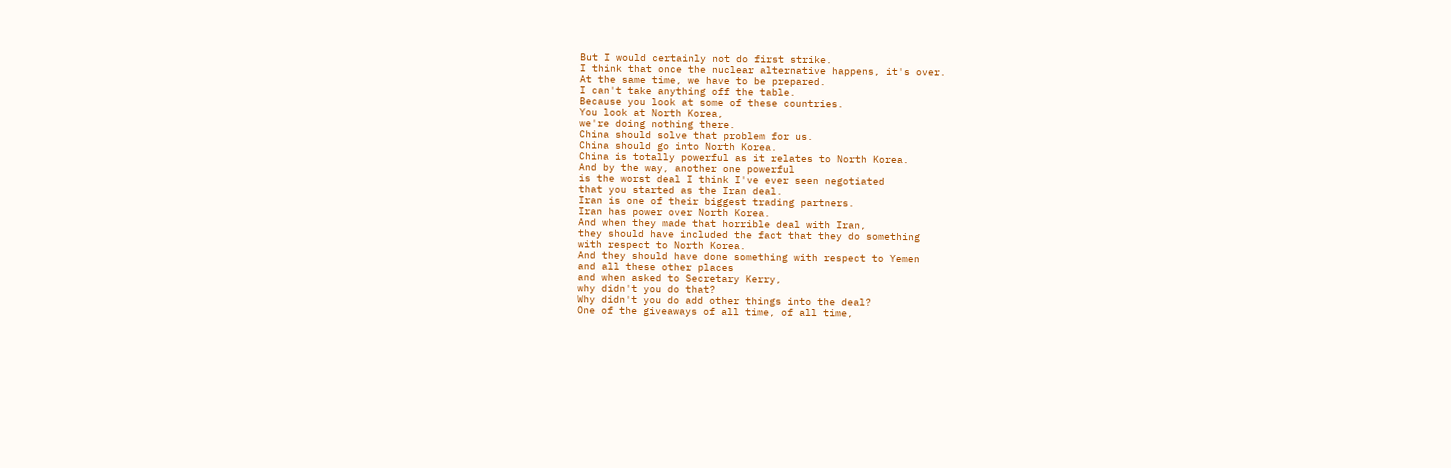But I would certainly not do first strike.
I think that once the nuclear alternative happens, it's over.
At the same time, we have to be prepared.
I can't take anything off the table.
Because you look at some of these countries.
You look at North Korea,
we're doing nothing there.
China should solve that problem for us.
China should go into North Korea.
China is totally powerful as it relates to North Korea.
And by the way, another one powerful
is the worst deal I think I've ever seen negotiated
that you started as the Iran deal.
Iran is one of their biggest trading partners.
Iran has power over North Korea.
And when they made that horrible deal with Iran,
they should have included the fact that they do something
with respect to North Korea.
And they should have done something with respect to Yemen
and all these other places
and when asked to Secretary Kerry,
why didn't you do that?
Why didn't you do add other things into the deal?
One of the giveaways of all time, of all time,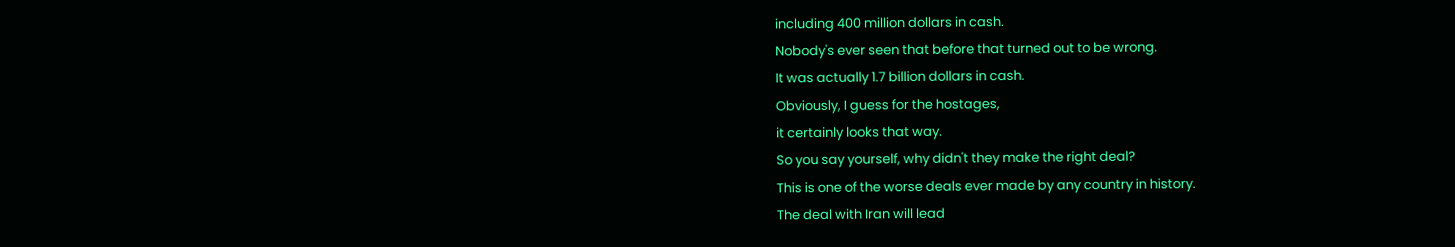including 400 million dollars in cash.
Nobody's ever seen that before that turned out to be wrong.
It was actually 1.7 billion dollars in cash.
Obviously, I guess for the hostages,
it certainly looks that way.
So you say yourself, why didn't they make the right deal?
This is one of the worse deals ever made by any country in history.
The deal with Iran will lead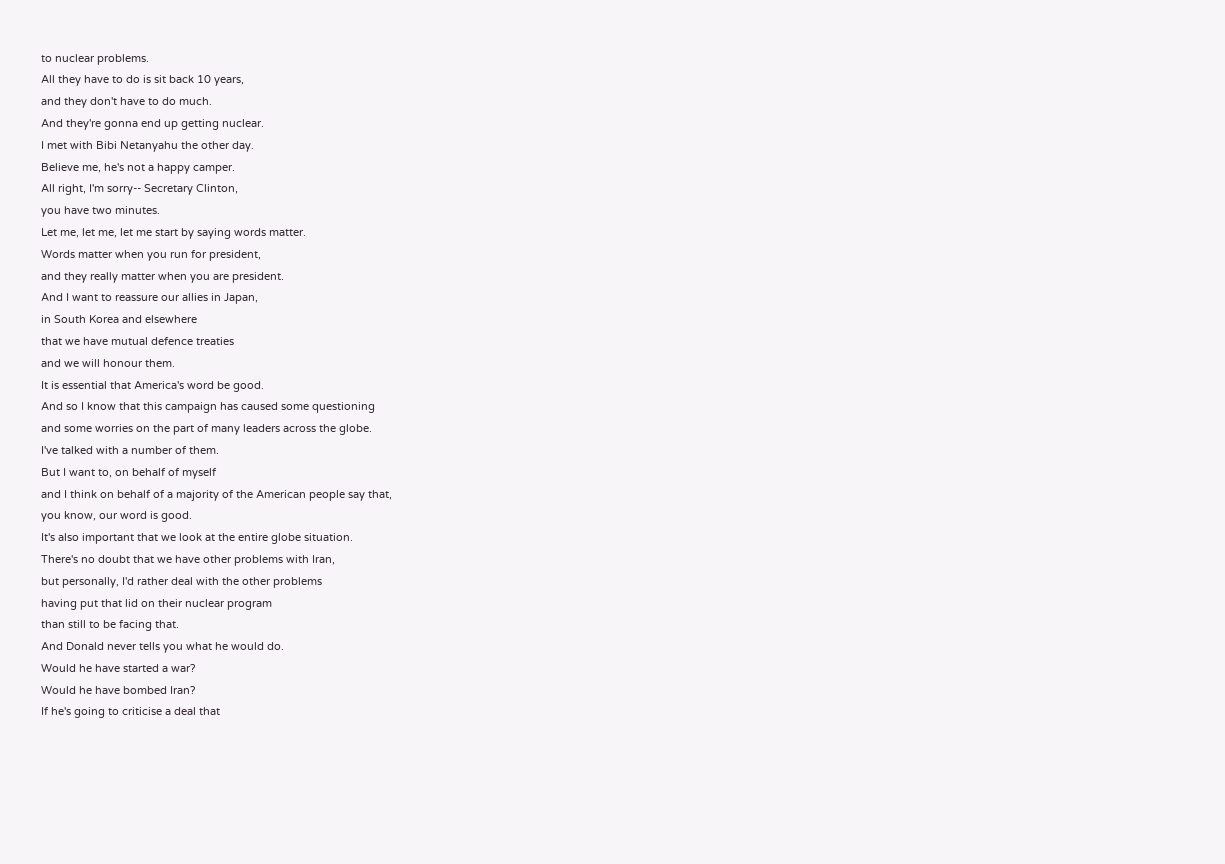to nuclear problems.
All they have to do is sit back 10 years,
and they don't have to do much.
And they're gonna end up getting nuclear.
I met with Bibi Netanyahu the other day.
Believe me, he's not a happy camper.
All right, I'm sorry-- Secretary Clinton,
you have two minutes.
Let me, let me, let me start by saying words matter.
Words matter when you run for president,
and they really matter when you are president.
And I want to reassure our allies in Japan,
in South Korea and elsewhere
that we have mutual defence treaties
and we will honour them.
It is essential that America's word be good.
And so I know that this campaign has caused some questioning
and some worries on the part of many leaders across the globe.
I've talked with a number of them.
But I want to, on behalf of myself
and I think on behalf of a majority of the American people say that,
you know, our word is good.
It's also important that we look at the entire globe situation.
There's no doubt that we have other problems with Iran,
but personally, I'd rather deal with the other problems
having put that lid on their nuclear program
than still to be facing that.
And Donald never tells you what he would do.
Would he have started a war?
Would he have bombed Iran?
If he's going to criticise a deal that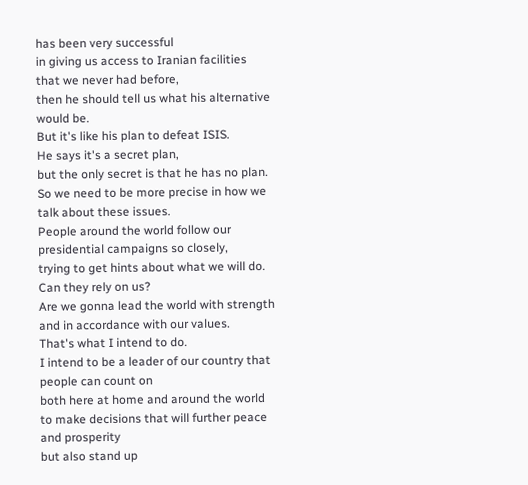has been very successful
in giving us access to Iranian facilities
that we never had before,
then he should tell us what his alternative would be.
But it's like his plan to defeat ISIS.
He says it's a secret plan,
but the only secret is that he has no plan.
So we need to be more precise in how we talk about these issues.
People around the world follow our presidential campaigns so closely,
trying to get hints about what we will do.
Can they rely on us?
Are we gonna lead the world with strength
and in accordance with our values.
That's what I intend to do.
I intend to be a leader of our country that people can count on
both here at home and around the world
to make decisions that will further peace and prosperity
but also stand up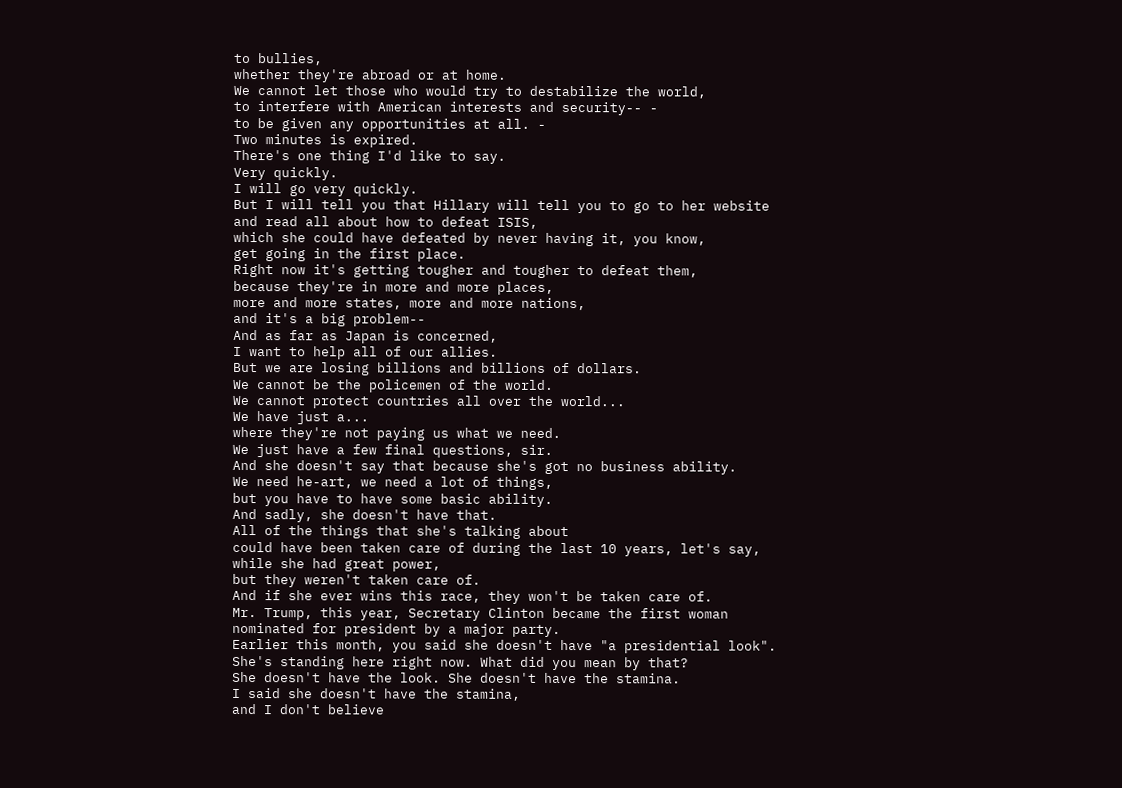to bullies,
whether they're abroad or at home.
We cannot let those who would try to destabilize the world,
to interfere with American interests and security-- -
to be given any opportunities at all. -
Two minutes is expired.
There's one thing I'd like to say.
Very quickly.
I will go very quickly.
But I will tell you that Hillary will tell you to go to her website
and read all about how to defeat ISIS,
which she could have defeated by never having it, you know,
get going in the first place.
Right now it's getting tougher and tougher to defeat them,
because they're in more and more places,
more and more states, more and more nations,
and it's a big problem--
And as far as Japan is concerned,
I want to help all of our allies.
But we are losing billions and billions of dollars.
We cannot be the policemen of the world.
We cannot protect countries all over the world...
We have just a...
where they're not paying us what we need.
We just have a few final questions, sir.
And she doesn't say that because she's got no business ability.
We need he-art, we need a lot of things,
but you have to have some basic ability.
And sadly, she doesn't have that.
All of the things that she's talking about
could have been taken care of during the last 10 years, let's say,
while she had great power,
but they weren't taken care of.
And if she ever wins this race, they won't be taken care of.
Mr. Trump, this year, Secretary Clinton became the first woman
nominated for president by a major party.
Earlier this month, you said she doesn't have "a presidential look".
She's standing here right now. What did you mean by that?
She doesn't have the look. She doesn't have the stamina.
I said she doesn't have the stamina,
and I don't believe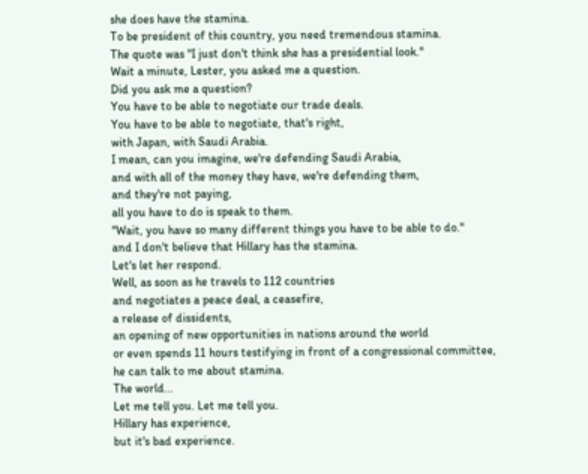she does have the stamina.
To be president of this country, you need tremendous stamina.
The quote was "I just don't think she has a presidential look."
Wait a minute, Lester, you asked me a question.
Did you ask me a question?
You have to be able to negotiate our trade deals.
You have to be able to negotiate, that's right,
with Japan, with Saudi Arabia.
I mean, can you imagine, we're defending Saudi Arabia,
and with all of the money they have, we're defending them,
and they're not paying,
all you have to do is speak to them.
"Wait, you have so many different things you have to be able to do."
and I don't believe that Hillary has the stamina.
Let's let her respond.
Well, as soon as he travels to 112 countries
and negotiates a peace deal, a ceasefire,
a release of dissidents,
an opening of new opportunities in nations around the world
or even spends 11 hours testifying in front of a congressional committee,
he can talk to me about stamina.
The world...
Let me tell you. Let me tell you.
Hillary has experience,
but it's bad experience.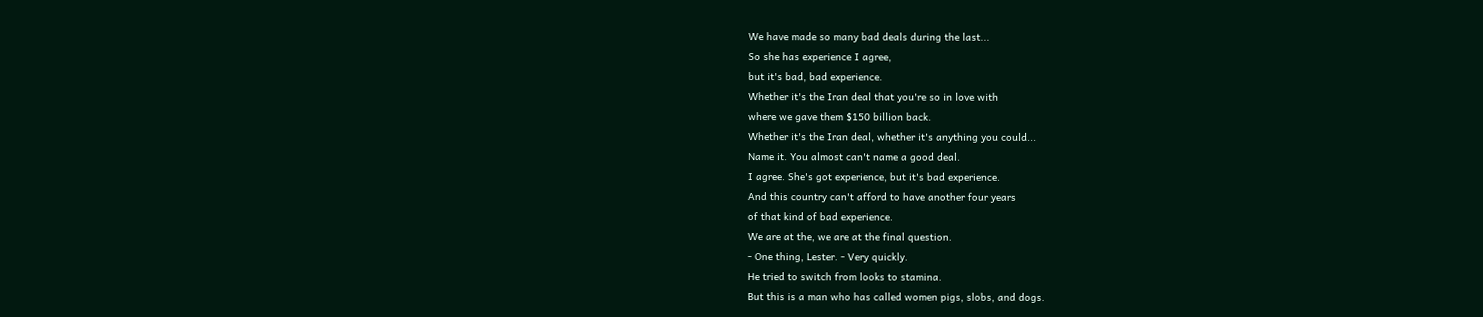We have made so many bad deals during the last...
So she has experience I agree,
but it's bad, bad experience.
Whether it's the Iran deal that you're so in love with
where we gave them $150 billion back.
Whether it's the Iran deal, whether it's anything you could...
Name it. You almost can't name a good deal.
I agree. She's got experience, but it's bad experience.
And this country can't afford to have another four years
of that kind of bad experience.
We are at the, we are at the final question.
- One thing, Lester. - Very quickly.
He tried to switch from looks to stamina.
But this is a man who has called women pigs, slobs, and dogs.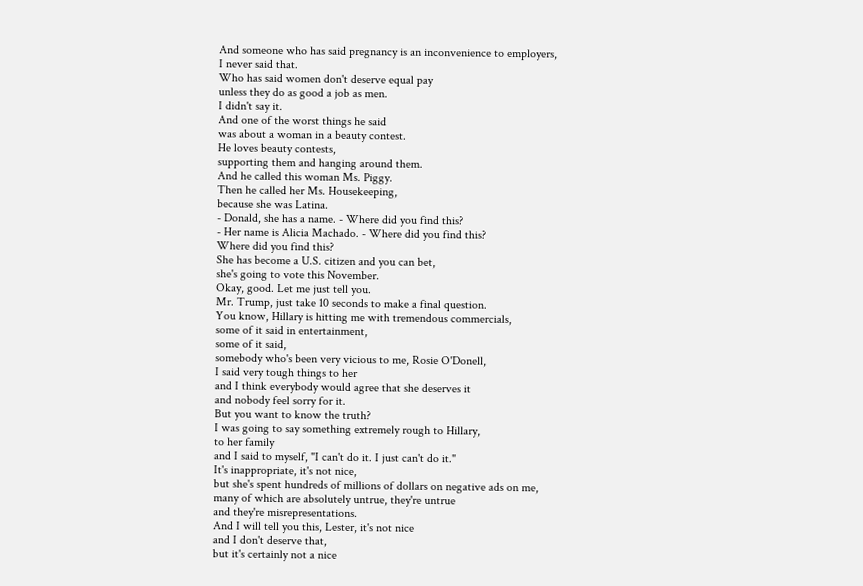And someone who has said pregnancy is an inconvenience to employers,
I never said that.
Who has said women don't deserve equal pay
unless they do as good a job as men.
I didn't say it.
And one of the worst things he said
was about a woman in a beauty contest.
He loves beauty contests,
supporting them and hanging around them.
And he called this woman Ms. Piggy.
Then he called her Ms. Housekeeping,
because she was Latina.
- Donald, she has a name. - Where did you find this?
- Her name is Alicia Machado. - Where did you find this?
Where did you find this?
She has become a U.S. citizen and you can bet,
she's going to vote this November.
Okay, good. Let me just tell you.
Mr. Trump, just take 10 seconds to make a final question.
You know, Hillary is hitting me with tremendous commercials,
some of it said in entertainment,
some of it said,
somebody who's been very vicious to me, Rosie O'Donell,
I said very tough things to her
and I think everybody would agree that she deserves it
and nobody feel sorry for it.
But you want to know the truth?
I was going to say something extremely rough to Hillary,
to her family
and I said to myself, "I can't do it. I just can't do it."
It's inappropriate, it's not nice,
but she's spent hundreds of millions of dollars on negative ads on me,
many of which are absolutely untrue, they're untrue
and they're misrepresentations.
And I will tell you this, Lester, it's not nice
and I don't deserve that,
but it's certainly not a nice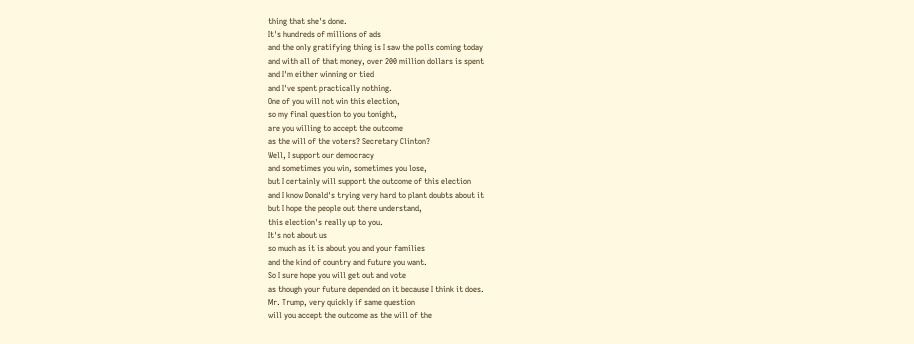thing that she's done.
It's hundreds of millions of ads
and the only gratifying thing is I saw the polls coming today
and with all of that money, over 200 million dollars is spent
and I'm either winning or tied
and I've spent practically nothing.
One of you will not win this election,
so my final question to you tonight,
are you willing to accept the outcome
as the will of the voters? Secretary Clinton?
Well, I support our democracy
and sometimes you win, sometimes you lose,
but I certainly will support the outcome of this election
and I know Donald's trying very hard to plant doubts about it
but I hope the people out there understand,
this election's really up to you.
It's not about us
so much as it is about you and your families
and the kind of country and future you want.
So I sure hope you will get out and vote
as though your future depended on it because I think it does.
Mr. Trump, very quickly if same question
will you accept the outcome as the will of the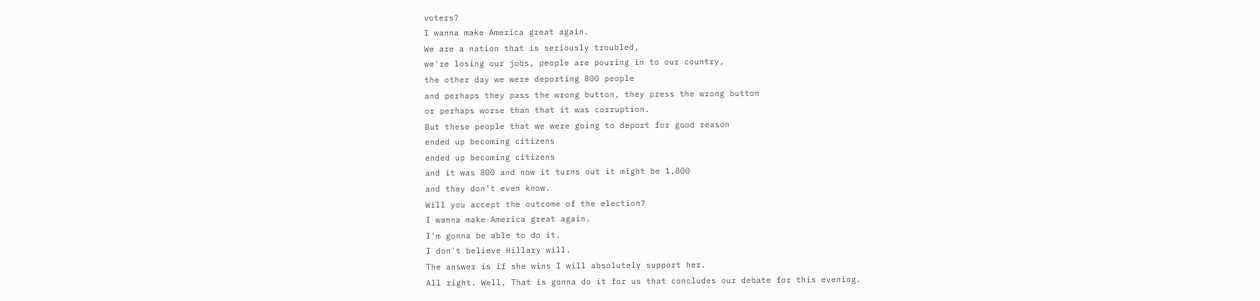voters?
I wanna make America great again.
We are a nation that is seriously troubled,
we're losing our jobs, people are pouring in to our country,
the other day we were deporting 800 people
and perhaps they pass the wrong button, they press the wrong button
or perhaps worse than that it was corruption.
But these people that we were going to deport for good reason
ended up becoming citizens
ended up becoming citizens
and it was 800 and now it turns out it might be 1,800
and they don't even know.
Will you accept the outcome of the election?
I wanna make America great again.
I'm gonna be able to do it.
I don't believe Hillary will.
The answer is if she wins I will absolutely support her.
All right. Well, That is gonna do it for us that concludes our debate for this evening.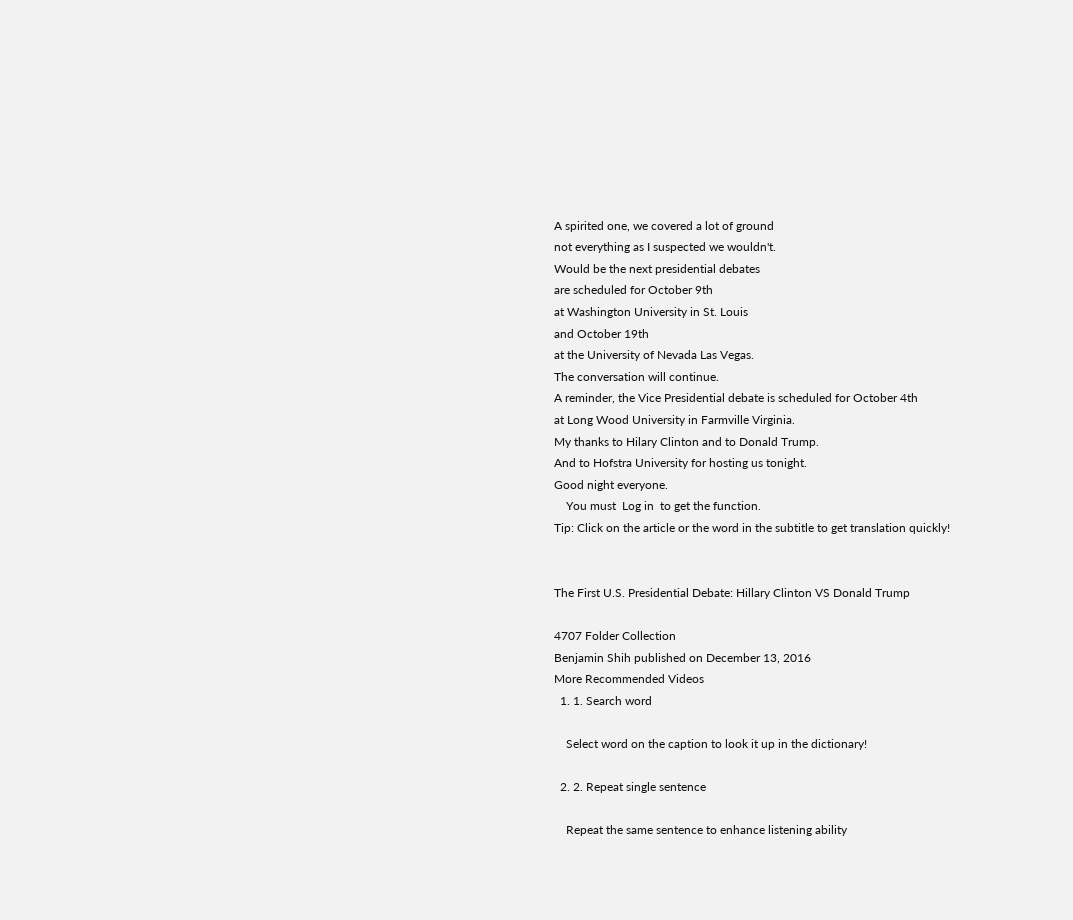A spirited one, we covered a lot of ground
not everything as I suspected we wouldn't.
Would be the next presidential debates
are scheduled for October 9th
at Washington University in St. Louis
and October 19th
at the University of Nevada Las Vegas.
The conversation will continue.
A reminder, the Vice Presidential debate is scheduled for October 4th
at Long Wood University in Farmville Virginia.
My thanks to Hilary Clinton and to Donald Trump.
And to Hofstra University for hosting us tonight.
Good night everyone.
    You must  Log in  to get the function.
Tip: Click on the article or the word in the subtitle to get translation quickly!


The First U.S. Presidential Debate: Hillary Clinton VS Donald Trump

4707 Folder Collection
Benjamin Shih published on December 13, 2016
More Recommended Videos
  1. 1. Search word

    Select word on the caption to look it up in the dictionary!

  2. 2. Repeat single sentence

    Repeat the same sentence to enhance listening ability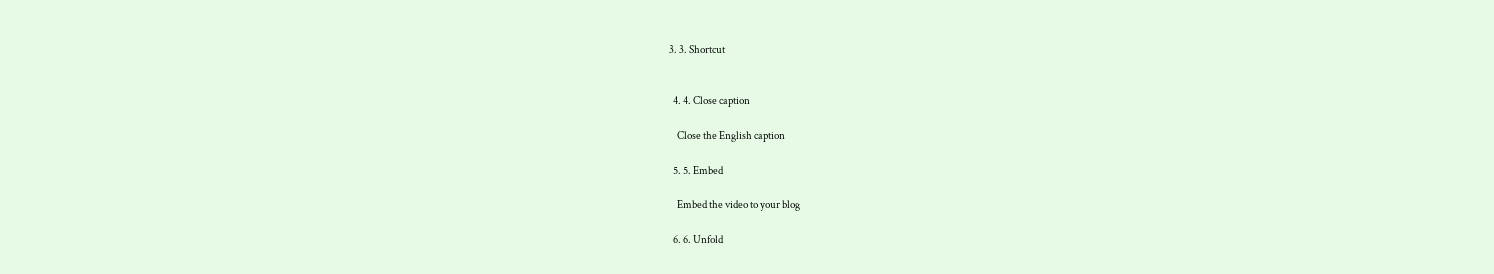3. 3. Shortcut


  4. 4. Close caption

    Close the English caption

  5. 5. Embed

    Embed the video to your blog

  6. 6. Unfold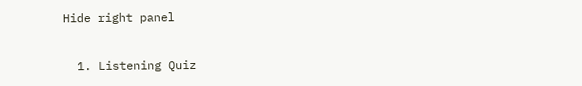Hide right panel

  1. Listening Quiz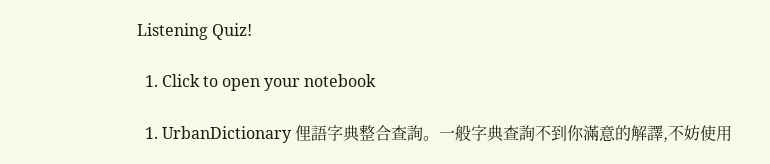Listening Quiz!

  1. Click to open your notebook

  1. UrbanDictionary 俚語字典整合查詢。一般字典查詢不到你滿意的解譯,不妨使用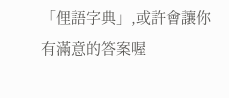「俚語字典」,或許會讓你有滿意的答案喔